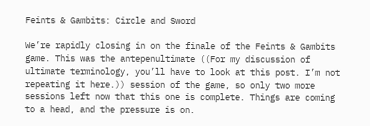Feints & Gambits: Circle and Sword

We’re rapidly closing in on the finale of the Feints & Gambits game. This was the antepenultimate ((For my discussion of ultimate terminology, you’ll have to look at this post. I’m not repeating it here.)) session of the game, so only two more sessions left now that this one is complete. Things are coming to a head, and the pressure is on.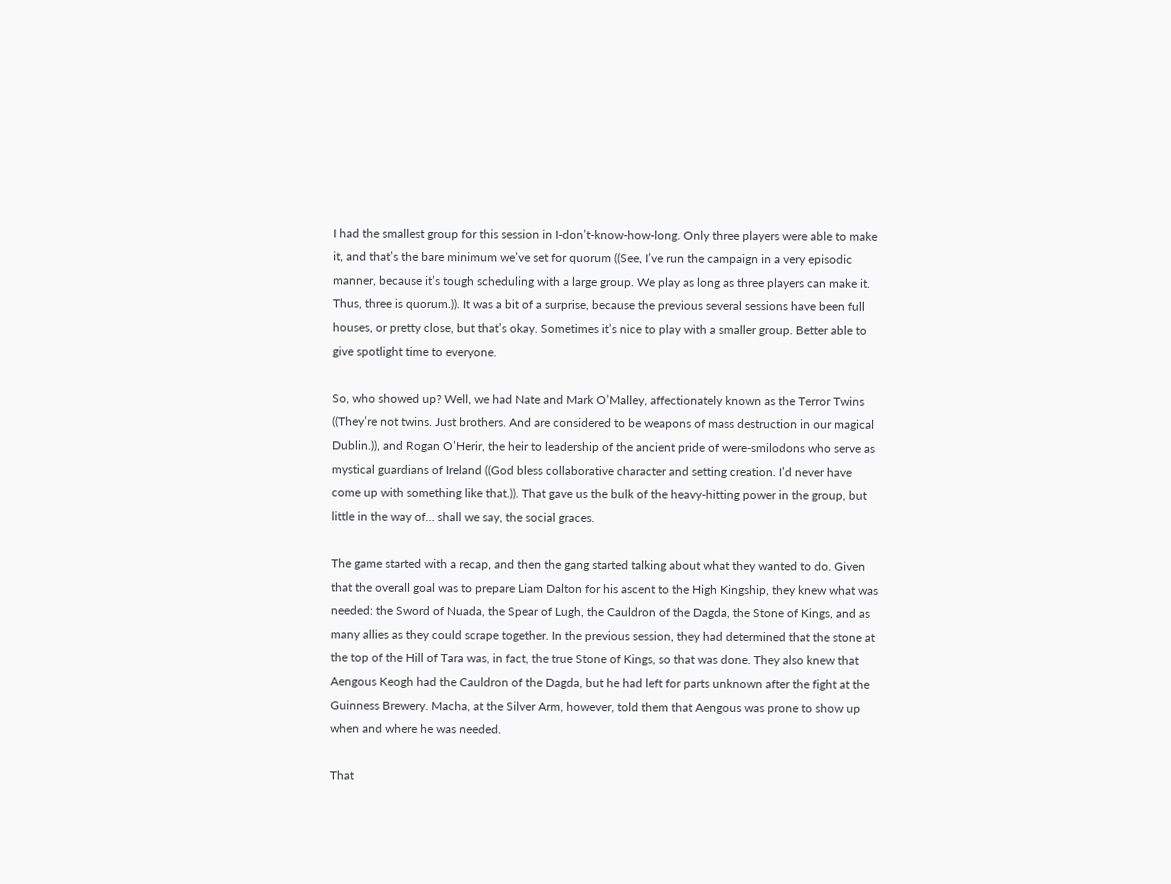I had the smallest group for this session in I-don’t-know-how-long. Only three players were able to make it, and that’s the bare minimum we’ve set for quorum ((See, I’ve run the campaign in a very episodic manner, because it’s tough scheduling with a large group. We play as long as three players can make it. Thus, three is quorum.)). It was a bit of a surprise, because the previous several sessions have been full houses, or pretty close, but that’s okay. Sometimes it’s nice to play with a smaller group. Better able to give spotlight time to everyone.

So, who showed up? Well, we had Nate and Mark O’Malley, affectionately known as the Terror Twins ((They’re not twins. Just brothers. And are considered to be weapons of mass destruction in our magical Dublin.)), and Rogan O’Herir, the heir to leadership of the ancient pride of were-smilodons who serve as mystical guardians of Ireland ((God bless collaborative character and setting creation. I’d never have come up with something like that.)). That gave us the bulk of the heavy-hitting power in the group, but little in the way of… shall we say, the social graces.

The game started with a recap, and then the gang started talking about what they wanted to do. Given that the overall goal was to prepare Liam Dalton for his ascent to the High Kingship, they knew what was needed: the Sword of Nuada, the Spear of Lugh, the Cauldron of the Dagda, the Stone of Kings, and as many allies as they could scrape together. In the previous session, they had determined that the stone at the top of the Hill of Tara was, in fact, the true Stone of Kings, so that was done. They also knew that Aengous Keogh had the Cauldron of the Dagda, but he had left for parts unknown after the fight at the Guinness Brewery. Macha, at the Silver Arm, however, told them that Aengous was prone to show up when and where he was needed.

That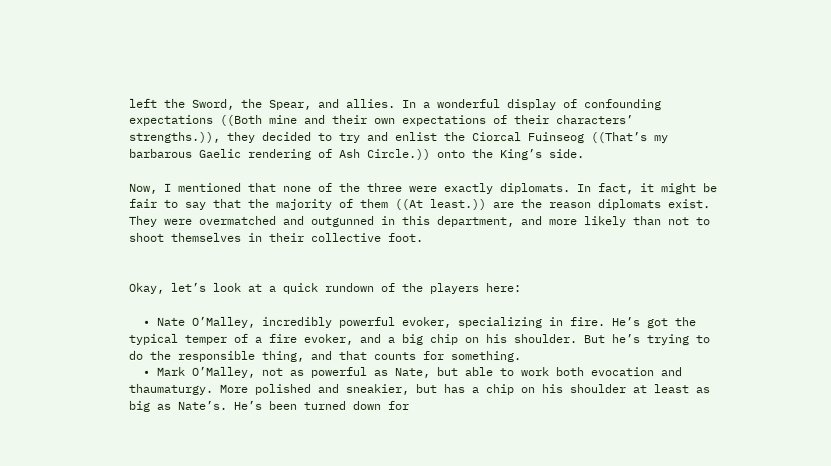left the Sword, the Spear, and allies. In a wonderful display of confounding expectations ((Both mine and their own expectations of their characters’ strengths.)), they decided to try and enlist the Ciorcal Fuinseog ((That’s my barbarous Gaelic rendering of Ash Circle.)) onto the King’s side.

Now, I mentioned that none of the three were exactly diplomats. In fact, it might be fair to say that the majority of them ((At least.)) are the reason diplomats exist. They were overmatched and outgunned in this department, and more likely than not to shoot themselves in their collective foot.


Okay, let’s look at a quick rundown of the players here:

  • Nate O’Malley, incredibly powerful evoker, specializing in fire. He’s got the typical temper of a fire evoker, and a big chip on his shoulder. But he’s trying to do the responsible thing, and that counts for something.
  • Mark O’Malley, not as powerful as Nate, but able to work both evocation and thaumaturgy. More polished and sneakier, but has a chip on his shoulder at least as big as Nate’s. He’s been turned down for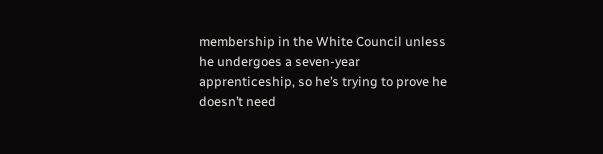membership in the White Council unless he undergoes a seven-year apprenticeship, so he’s trying to prove he doesn’t need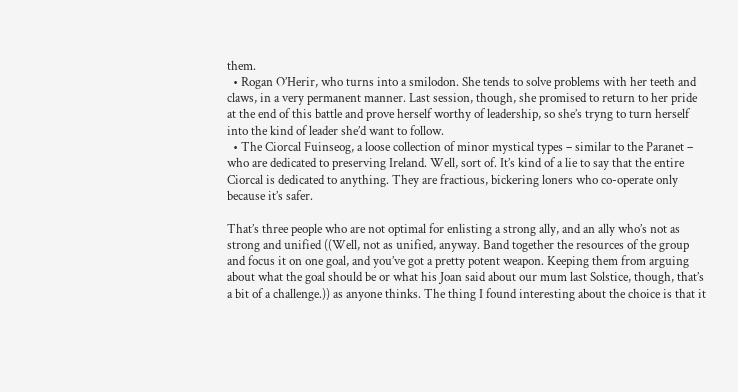them.
  • Rogan O’Herir, who turns into a smilodon. She tends to solve problems with her teeth and claws, in a very permanent manner. Last session, though, she promised to return to her pride at the end of this battle and prove herself worthy of leadership, so she’s tryng to turn herself into the kind of leader she’d want to follow.
  • The Ciorcal Fuinseog, a loose collection of minor mystical types – similar to the Paranet – who are dedicated to preserving Ireland. Well, sort of. It’s kind of a lie to say that the entire Ciorcal is dedicated to anything. They are fractious, bickering loners who co-operate only because it’s safer.

That’s three people who are not optimal for enlisting a strong ally, and an ally who’s not as strong and unified ((Well, not as unified, anyway. Band together the resources of the group and focus it on one goal, and you’ve got a pretty potent weapon. Keeping them from arguing about what the goal should be or what his Joan said about our mum last Solstice, though, that’s a bit of a challenge.)) as anyone thinks. The thing I found interesting about the choice is that it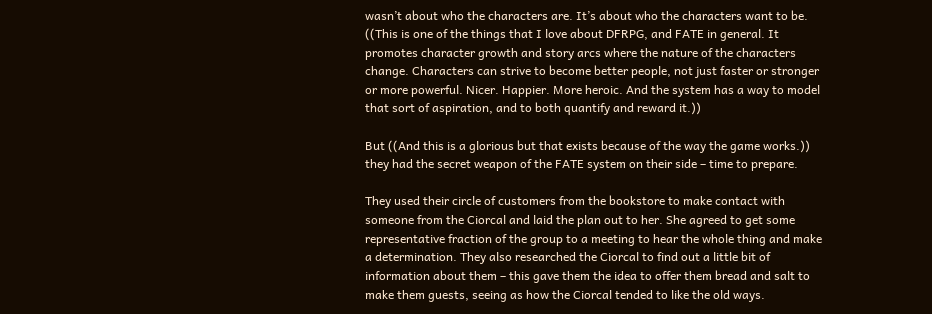wasn’t about who the characters are. It’s about who the characters want to be. ((This is one of the things that I love about DFRPG, and FATE in general. It promotes character growth and story arcs where the nature of the characters change. Characters can strive to become better people, not just faster or stronger or more powerful. Nicer. Happier. More heroic. And the system has a way to model that sort of aspiration, and to both quantify and reward it.))

But ((And this is a glorious but that exists because of the way the game works.)) they had the secret weapon of the FATE system on their side – time to prepare.

They used their circle of customers from the bookstore to make contact with someone from the Ciorcal and laid the plan out to her. She agreed to get some representative fraction of the group to a meeting to hear the whole thing and make a determination. They also researched the Ciorcal to find out a little bit of information about them – this gave them the idea to offer them bread and salt to make them guests, seeing as how the Ciorcal tended to like the old ways.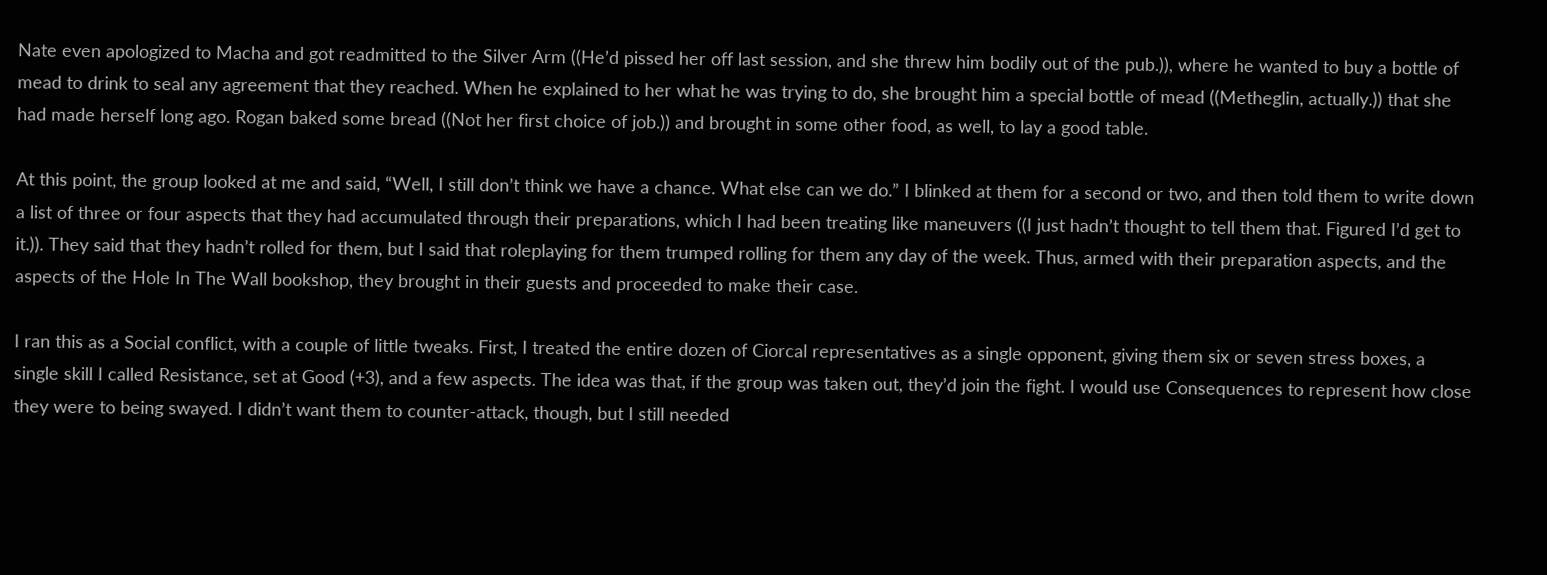Nate even apologized to Macha and got readmitted to the Silver Arm ((He’d pissed her off last session, and she threw him bodily out of the pub.)), where he wanted to buy a bottle of mead to drink to seal any agreement that they reached. When he explained to her what he was trying to do, she brought him a special bottle of mead ((Metheglin, actually.)) that she had made herself long ago. Rogan baked some bread ((Not her first choice of job.)) and brought in some other food, as well, to lay a good table.

At this point, the group looked at me and said, “Well, I still don’t think we have a chance. What else can we do.” I blinked at them for a second or two, and then told them to write down a list of three or four aspects that they had accumulated through their preparations, which I had been treating like maneuvers ((I just hadn’t thought to tell them that. Figured I’d get to it.)). They said that they hadn’t rolled for them, but I said that roleplaying for them trumped rolling for them any day of the week. Thus, armed with their preparation aspects, and the aspects of the Hole In The Wall bookshop, they brought in their guests and proceeded to make their case.

I ran this as a Social conflict, with a couple of little tweaks. First, I treated the entire dozen of Ciorcal representatives as a single opponent, giving them six or seven stress boxes, a single skill I called Resistance, set at Good (+3), and a few aspects. The idea was that, if the group was taken out, they’d join the fight. I would use Consequences to represent how close they were to being swayed. I didn’t want them to counter-attack, though, but I still needed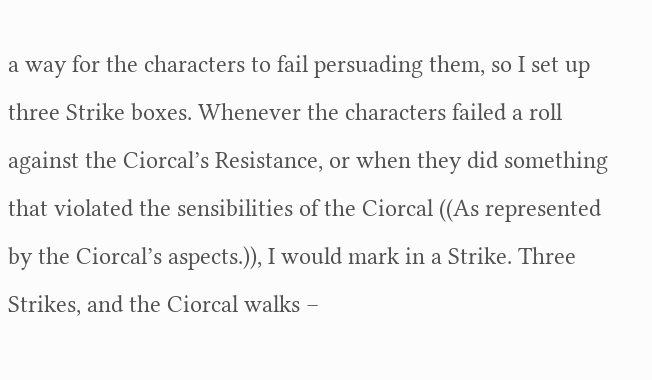a way for the characters to fail persuading them, so I set up three Strike boxes. Whenever the characters failed a roll against the Ciorcal’s Resistance, or when they did something that violated the sensibilities of the Ciorcal ((As represented by the Ciorcal’s aspects.)), I would mark in a Strike. Three Strikes, and the Ciorcal walks –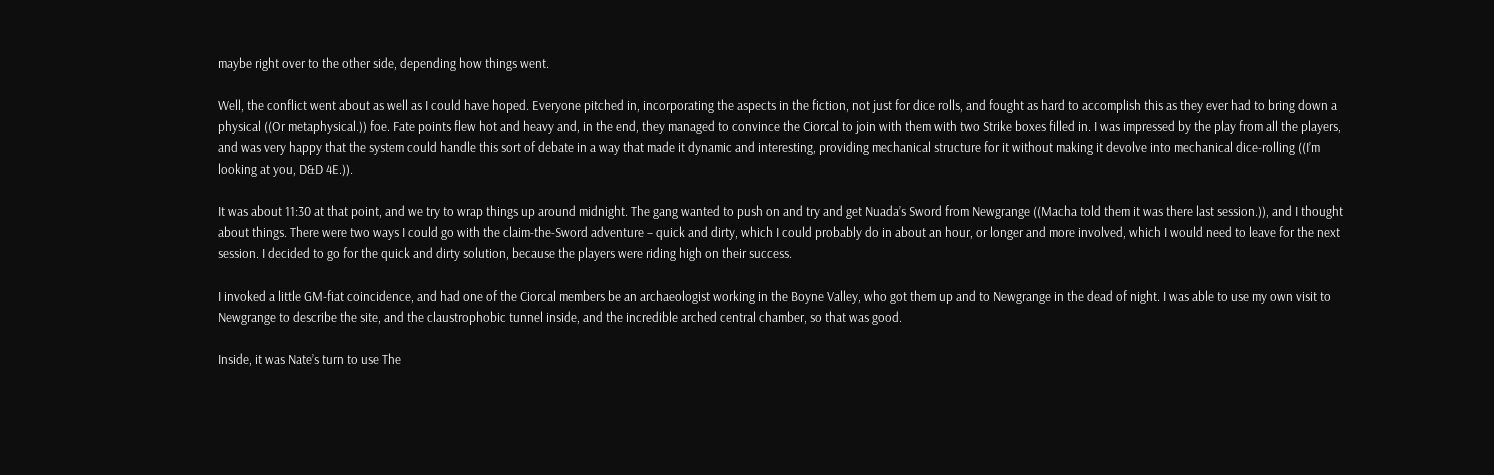maybe right over to the other side, depending how things went.

Well, the conflict went about as well as I could have hoped. Everyone pitched in, incorporating the aspects in the fiction, not just for dice rolls, and fought as hard to accomplish this as they ever had to bring down a physical ((Or metaphysical.)) foe. Fate points flew hot and heavy and, in the end, they managed to convince the Ciorcal to join with them with two Strike boxes filled in. I was impressed by the play from all the players, and was very happy that the system could handle this sort of debate in a way that made it dynamic and interesting, providing mechanical structure for it without making it devolve into mechanical dice-rolling ((I’m looking at you, D&D 4E.)).

It was about 11:30 at that point, and we try to wrap things up around midnight. The gang wanted to push on and try and get Nuada’s Sword from Newgrange ((Macha told them it was there last session.)), and I thought about things. There were two ways I could go with the claim-the-Sword adventure – quick and dirty, which I could probably do in about an hour, or longer and more involved, which I would need to leave for the next session. I decided to go for the quick and dirty solution, because the players were riding high on their success.

I invoked a little GM-fiat coincidence, and had one of the Ciorcal members be an archaeologist working in the Boyne Valley, who got them up and to Newgrange in the dead of night. I was able to use my own visit to Newgrange to describe the site, and the claustrophobic tunnel inside, and the incredible arched central chamber, so that was good.

Inside, it was Nate’s turn to use The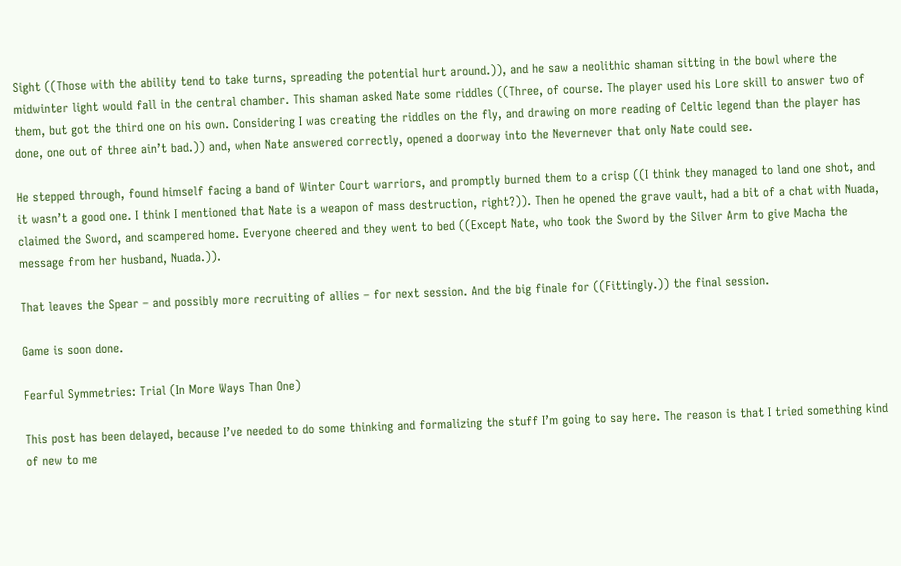Sight ((Those with the ability tend to take turns, spreading the potential hurt around.)), and he saw a neolithic shaman sitting in the bowl where the midwinter light would fall in the central chamber. This shaman asked Nate some riddles ((Three, of course. The player used his Lore skill to answer two of them, but got the third one on his own. Considering I was creating the riddles on the fly, and drawing on more reading of Celtic legend than the player has done, one out of three ain’t bad.)) and, when Nate answered correctly, opened a doorway into the Nevernever that only Nate could see.

He stepped through, found himself facing a band of Winter Court warriors, and promptly burned them to a crisp ((I think they managed to land one shot, and it wasn’t a good one. I think I mentioned that Nate is a weapon of mass destruction, right?)). Then he opened the grave vault, had a bit of a chat with Nuada, claimed the Sword, and scampered home. Everyone cheered and they went to bed ((Except Nate, who took the Sword by the Silver Arm to give Macha the message from her husband, Nuada.)).

That leaves the Spear – and possibly more recruiting of allies – for next session. And the big finale for ((Fittingly.)) the final session.

Game is soon done.

Fearful Symmetries: Trial (In More Ways Than One)

This post has been delayed, because I’ve needed to do some thinking and formalizing the stuff I’m going to say here. The reason is that I tried something kind of new to me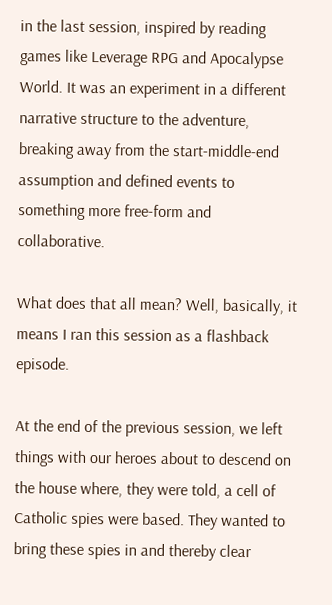in the last session, inspired by reading games like Leverage RPG and Apocalypse World. It was an experiment in a different narrative structure to the adventure, breaking away from the start-middle-end assumption and defined events to something more free-form and collaborative.

What does that all mean? Well, basically, it means I ran this session as a flashback episode.

At the end of the previous session, we left things with our heroes about to descend on the house where, they were told, a cell of Catholic spies were based. They wanted to bring these spies in and thereby clear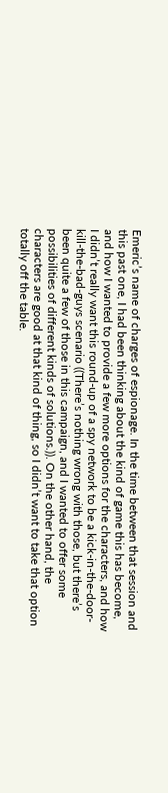Emeric’s name of charges of espionage. In the time between that session and this past one, I had been thinking about the kind of game this has become, and how I wanted to provide a few more options for the characters, and how I didn’t really want this round-up of a spy network to be a kick-in-the-door-kill-the-bad-guys scenario ((There’s nothing wrong with those, but there’s been quite a few of those in this campaign, and I wanted to offer some possibilities of different kinds of solutions.)). On the other hand, the characters are good at that kind of thing, so I didn’t want to take that option totally off the table.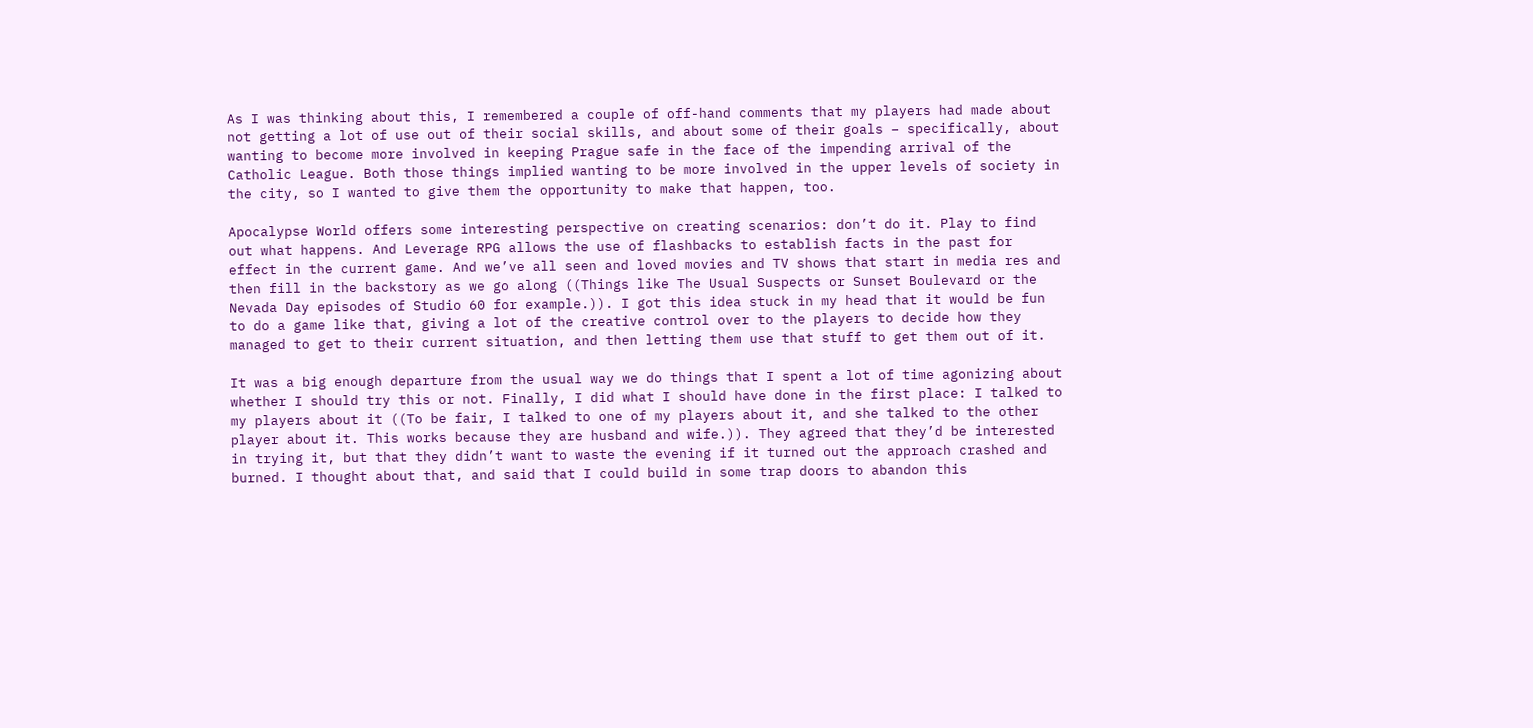As I was thinking about this, I remembered a couple of off-hand comments that my players had made about not getting a lot of use out of their social skills, and about some of their goals – specifically, about wanting to become more involved in keeping Prague safe in the face of the impending arrival of the Catholic League. Both those things implied wanting to be more involved in the upper levels of society in the city, so I wanted to give them the opportunity to make that happen, too.

Apocalypse World offers some interesting perspective on creating scenarios: don’t do it. Play to find out what happens. And Leverage RPG allows the use of flashbacks to establish facts in the past for effect in the current game. And we’ve all seen and loved movies and TV shows that start in media res and then fill in the backstory as we go along ((Things like The Usual Suspects or Sunset Boulevard or the Nevada Day episodes of Studio 60 for example.)). I got this idea stuck in my head that it would be fun to do a game like that, giving a lot of the creative control over to the players to decide how they managed to get to their current situation, and then letting them use that stuff to get them out of it.

It was a big enough departure from the usual way we do things that I spent a lot of time agonizing about whether I should try this or not. Finally, I did what I should have done in the first place: I talked to my players about it ((To be fair, I talked to one of my players about it, and she talked to the other player about it. This works because they are husband and wife.)). They agreed that they’d be interested in trying it, but that they didn’t want to waste the evening if it turned out the approach crashed and burned. I thought about that, and said that I could build in some trap doors to abandon this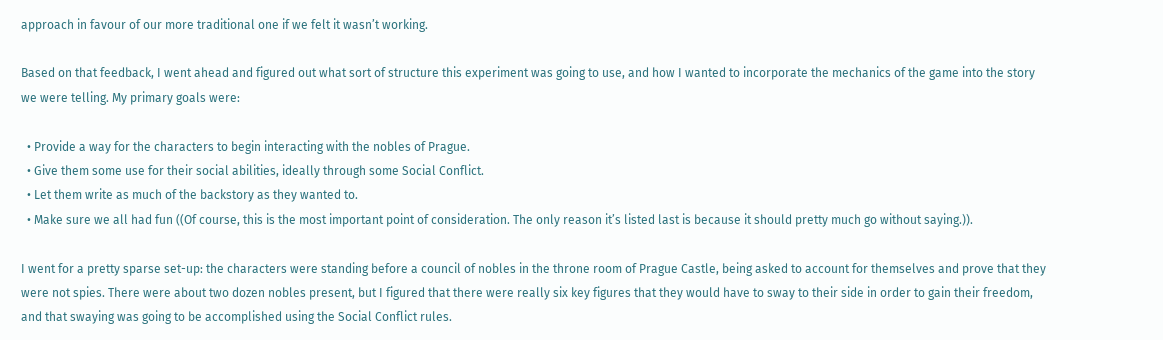approach in favour of our more traditional one if we felt it wasn’t working.

Based on that feedback, I went ahead and figured out what sort of structure this experiment was going to use, and how I wanted to incorporate the mechanics of the game into the story we were telling. My primary goals were:

  • Provide a way for the characters to begin interacting with the nobles of Prague.
  • Give them some use for their social abilities, ideally through some Social Conflict.
  • Let them write as much of the backstory as they wanted to.
  • Make sure we all had fun ((Of course, this is the most important point of consideration. The only reason it’s listed last is because it should pretty much go without saying.)).

I went for a pretty sparse set-up: the characters were standing before a council of nobles in the throne room of Prague Castle, being asked to account for themselves and prove that they were not spies. There were about two dozen nobles present, but I figured that there were really six key figures that they would have to sway to their side in order to gain their freedom, and that swaying was going to be accomplished using the Social Conflict rules.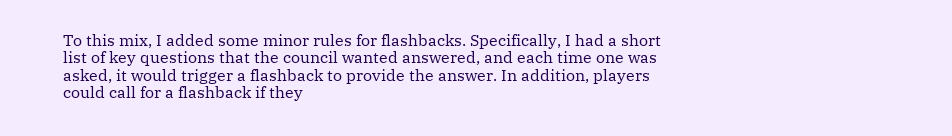To this mix, I added some minor rules for flashbacks. Specifically, I had a short list of key questions that the council wanted answered, and each time one was asked, it would trigger a flashback to provide the answer. In addition, players could call for a flashback if they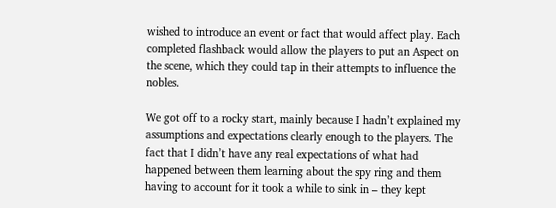wished to introduce an event or fact that would affect play. Each completed flashback would allow the players to put an Aspect on the scene, which they could tap in their attempts to influence the nobles.

We got off to a rocky start, mainly because I hadn’t explained my assumptions and expectations clearly enough to the players. The fact that I didn’t have any real expectations of what had happened between them learning about the spy ring and them having to account for it took a while to sink in – they kept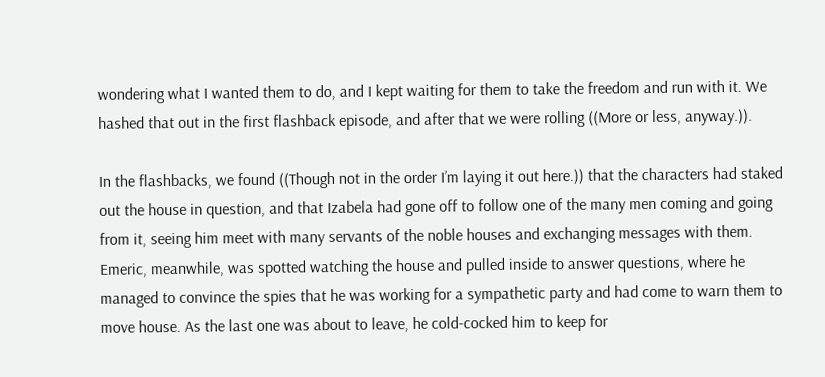wondering what I wanted them to do, and I kept waiting for them to take the freedom and run with it. We hashed that out in the first flashback episode, and after that we were rolling ((More or less, anyway.)).

In the flashbacks, we found ((Though not in the order I’m laying it out here.)) that the characters had staked out the house in question, and that Izabela had gone off to follow one of the many men coming and going from it, seeing him meet with many servants of the noble houses and exchanging messages with them. Emeric, meanwhile, was spotted watching the house and pulled inside to answer questions, where he managed to convince the spies that he was working for a sympathetic party and had come to warn them to move house. As the last one was about to leave, he cold-cocked him to keep for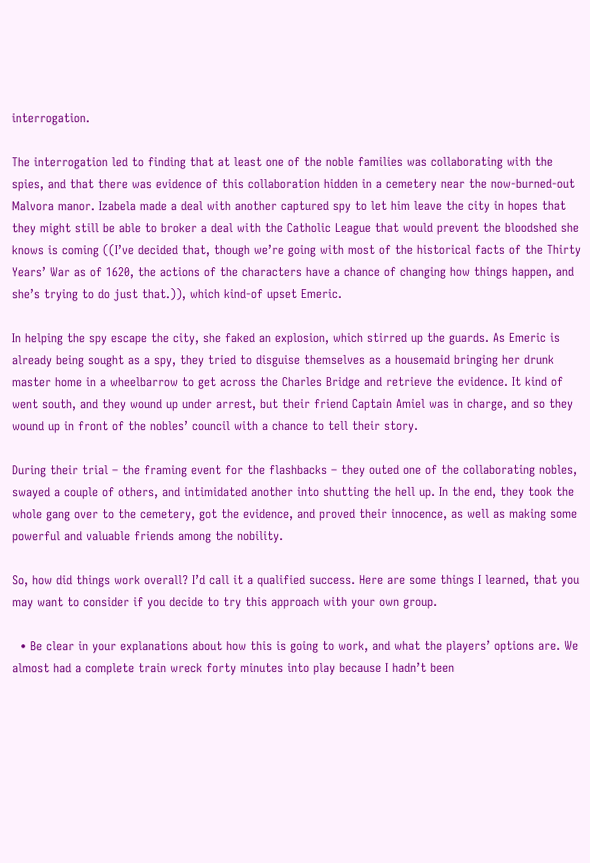interrogation.

The interrogation led to finding that at least one of the noble families was collaborating with the spies, and that there was evidence of this collaboration hidden in a cemetery near the now-burned-out Malvora manor. Izabela made a deal with another captured spy to let him leave the city in hopes that they might still be able to broker a deal with the Catholic League that would prevent the bloodshed she knows is coming ((I’ve decided that, though we’re going with most of the historical facts of the Thirty Years’ War as of 1620, the actions of the characters have a chance of changing how things happen, and she’s trying to do just that.)), which kind-of upset Emeric.

In helping the spy escape the city, she faked an explosion, which stirred up the guards. As Emeric is already being sought as a spy, they tried to disguise themselves as a housemaid bringing her drunk master home in a wheelbarrow to get across the Charles Bridge and retrieve the evidence. It kind of went south, and they wound up under arrest, but their friend Captain Amiel was in charge, and so they wound up in front of the nobles’ council with a chance to tell their story.

During their trial – the framing event for the flashbacks – they outed one of the collaborating nobles, swayed a couple of others, and intimidated another into shutting the hell up. In the end, they took the whole gang over to the cemetery, got the evidence, and proved their innocence, as well as making some powerful and valuable friends among the nobility.

So, how did things work overall? I’d call it a qualified success. Here are some things I learned, that you may want to consider if you decide to try this approach with your own group.

  • Be clear in your explanations about how this is going to work, and what the players’ options are. We almost had a complete train wreck forty minutes into play because I hadn’t been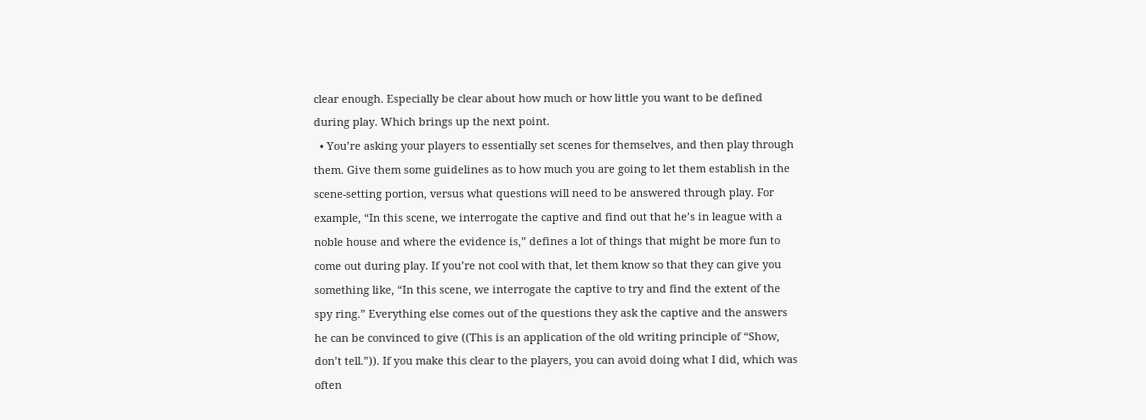clear enough. Especially be clear about how much or how little you want to be defined during play. Which brings up the next point.
  • You’re asking your players to essentially set scenes for themselves, and then play through them. Give them some guidelines as to how much you are going to let them establish in the scene-setting portion, versus what questions will need to be answered through play. For example, “In this scene, we interrogate the captive and find out that he’s in league with a noble house and where the evidence is,” defines a lot of things that might be more fun to come out during play. If you’re not cool with that, let them know so that they can give you something like, “In this scene, we interrogate the captive to try and find the extent of the spy ring.” Everything else comes out of the questions they ask the captive and the answers he can be convinced to give ((This is an application of the old writing principle of “Show, don’t tell.”)). If you make this clear to the players, you can avoid doing what I did, which was often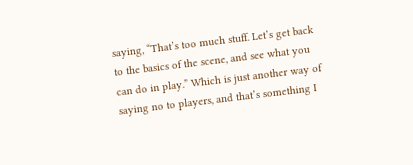saying, “That’s too much stuff. Let’s get back to the basics of the scene, and see what you can do in play.” Which is just another way of saying no to players, and that’s something I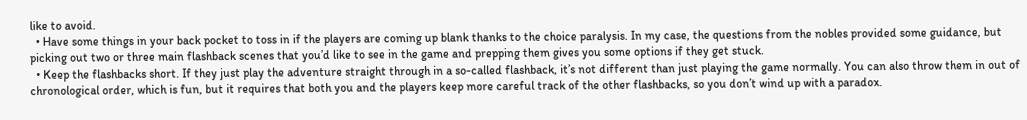like to avoid.
  • Have some things in your back pocket to toss in if the players are coming up blank thanks to the choice paralysis. In my case, the questions from the nobles provided some guidance, but picking out two or three main flashback scenes that you’d like to see in the game and prepping them gives you some options if they get stuck.
  • Keep the flashbacks short. If they just play the adventure straight through in a so-called flashback, it’s not different than just playing the game normally. You can also throw them in out of chronological order, which is fun, but it requires that both you and the players keep more careful track of the other flashbacks, so you don’t wind up with a paradox.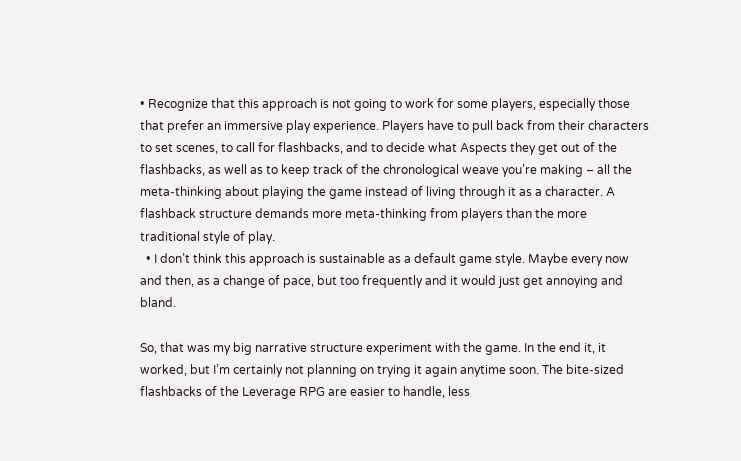• Recognize that this approach is not going to work for some players, especially those that prefer an immersive play experience. Players have to pull back from their characters to set scenes, to call for flashbacks, and to decide what Aspects they get out of the flashbacks, as well as to keep track of the chronological weave you’re making – all the meta-thinking about playing the game instead of living through it as a character. A flashback structure demands more meta-thinking from players than the more traditional style of play.
  • I don’t think this approach is sustainable as a default game style. Maybe every now and then, as a change of pace, but too frequently and it would just get annoying and bland.

So, that was my big narrative structure experiment with the game. In the end it, it worked, but I’m certainly not planning on trying it again anytime soon. The bite-sized flashbacks of the Leverage RPG are easier to handle, less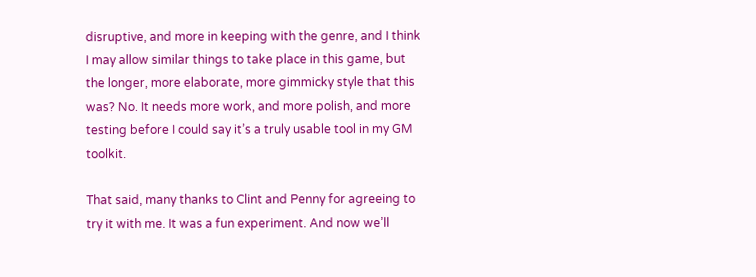disruptive, and more in keeping with the genre, and I think I may allow similar things to take place in this game, but the longer, more elaborate, more gimmicky style that this was? No. It needs more work, and more polish, and more testing before I could say it’s a truly usable tool in my GM toolkit.

That said, many thanks to Clint and Penny for agreeing to try it with me. It was a fun experiment. And now we’ll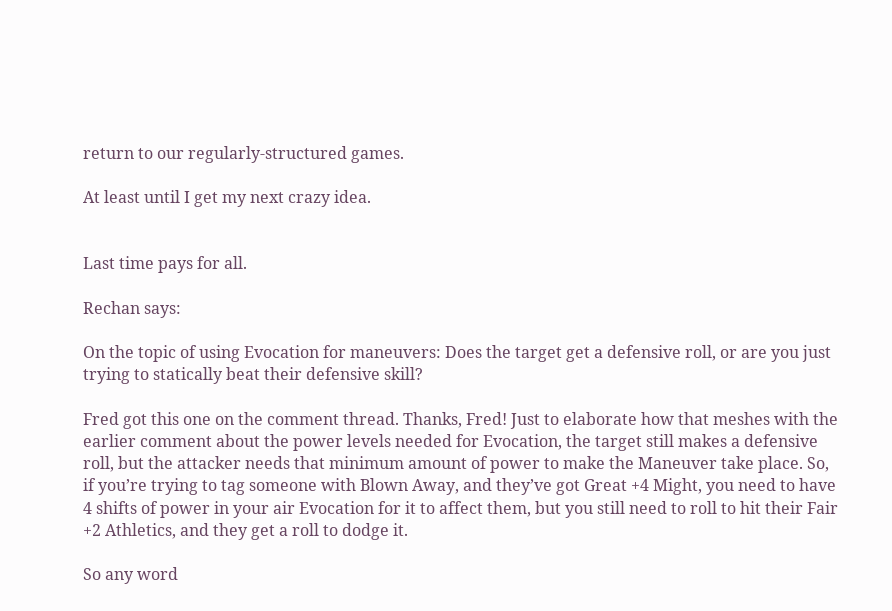return to our regularly-structured games.

At least until I get my next crazy idea.


Last time pays for all.

Rechan says:

On the topic of using Evocation for maneuvers: Does the target get a defensive roll, or are you just trying to statically beat their defensive skill?

Fred got this one on the comment thread. Thanks, Fred! Just to elaborate how that meshes with the earlier comment about the power levels needed for Evocation, the target still makes a defensive roll, but the attacker needs that minimum amount of power to make the Maneuver take place. So, if you’re trying to tag someone with Blown Away, and they’ve got Great +4 Might, you need to have 4 shifts of power in your air Evocation for it to affect them, but you still need to roll to hit their Fair +2 Athletics, and they get a roll to dodge it.

So any word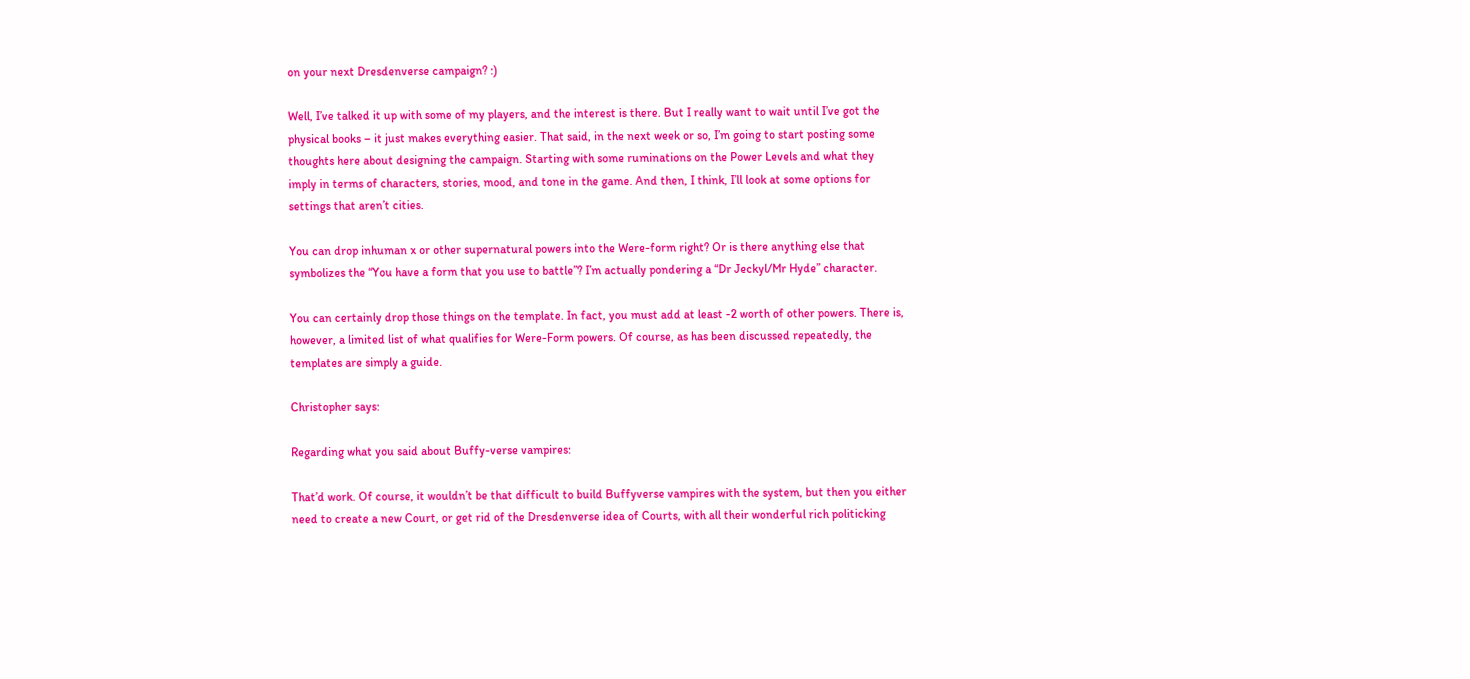on your next Dresdenverse campaign? :)

Well, I’ve talked it up with some of my players, and the interest is there. But I really want to wait until I’ve got the physical books – it just makes everything easier. That said, in the next week or so, I’m going to start posting some thoughts here about designing the campaign. Starting with some ruminations on the Power Levels and what they imply in terms of characters, stories, mood, and tone in the game. And then, I think, I’ll look at some options for settings that aren’t cities.

You can drop inhuman x or other supernatural powers into the Were-form right? Or is there anything else that symbolizes the “You have a form that you use to battle”? I’m actually pondering a “Dr Jeckyl/Mr Hyde” character.

You can certainly drop those things on the template. In fact, you must add at least -2 worth of other powers. There is, however, a limited list of what qualifies for Were-Form powers. Of course, as has been discussed repeatedly, the templates are simply a guide.

Christopher says:

Regarding what you said about Buffy-verse vampires:

That’d work. Of course, it wouldn’t be that difficult to build Buffyverse vampires with the system, but then you either need to create a new Court, or get rid of the Dresdenverse idea of Courts, with all their wonderful rich politicking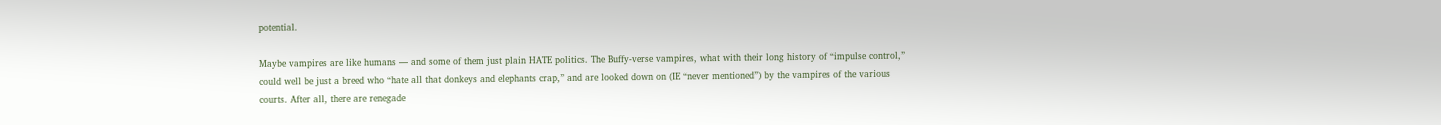potential.

Maybe vampires are like humans — and some of them just plain HATE politics. The Buffy-verse vampires, what with their long history of “impulse control,” could well be just a breed who “hate all that donkeys and elephants crap,” and are looked down on (IE “never mentioned”) by the vampires of the various courts. After all, there are renegade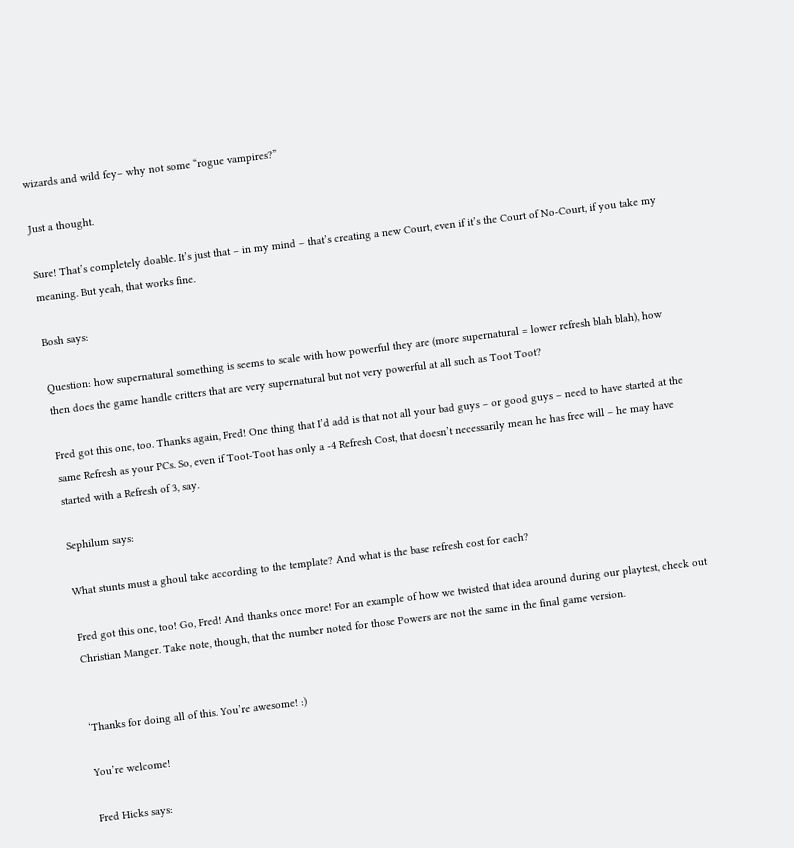wizards and wild fey– why not some “rogue vampires?”

Just a thought.

Sure! That’s completely doable. It’s just that – in my mind – that’s creating a new Court, even if it’s the Court of No-Court, if you take my meaning. But yeah, that works fine.

Bosh says:

Question: how supernatural something is seems to scale with how powerful they are (more supernatural = lower refresh blah blah), how then does the game handle critters that are very supernatural but not very powerful at all such as Toot Toot?

Fred got this one, too. Thanks again, Fred! One thing that I’d add is that not all your bad guys – or good guys – need to have started at the same Refresh as your PCs. So, even if Toot-Toot has only a -4 Refresh Cost, that doesn’t necessarily mean he has free will – he may have started with a Refresh of 3, say.

Sephilum says:

What stunts must a ghoul take according to the template? And what is the base refresh cost for each?

Fred got this one, too! Go, Fred! And thanks once more! For an example of how we twisted that idea around during our playtest, check out Christian Manger. Take note, though, that the number noted for those Powers are not the same in the final game version.


‘Thanks for doing all of this. You’re awesome! :)

You’re welcome!

Fred Hicks says: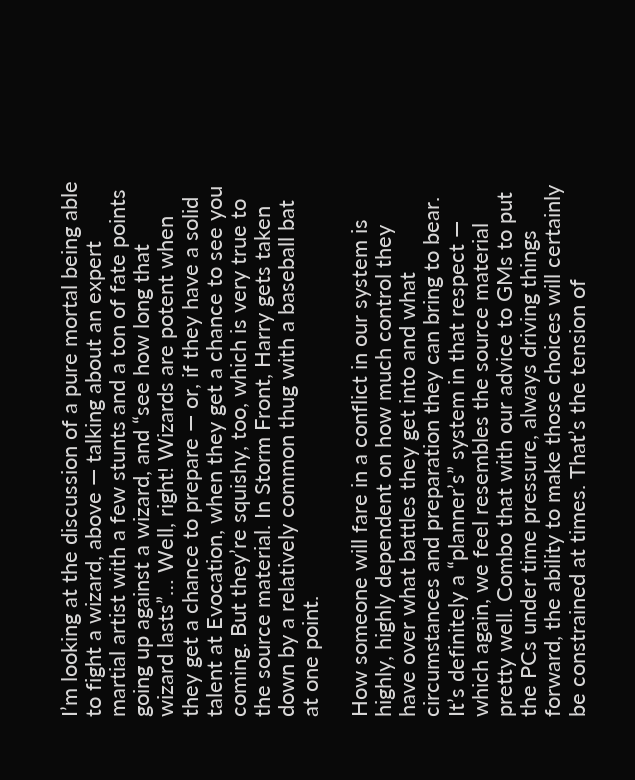I’m looking at the discussion of a pure mortal being able to fight a wizard, above — talking about an expert martial artist with a few stunts and a ton of fate points going up against a wizard, and “see how long that wizard lasts”… Well, right! Wizards are potent when they get a chance to prepare — or, if they have a solid talent at Evocation, when they get a chance to see you coming. But they’re squishy, too, which is very true to the source material. In Storm Front, Harry gets taken down by a relatively common thug with a baseball bat at one point.

How someone will fare in a conflict in our system is highly, highly dependent on how much control they have over what battles they get into and what circumstances and preparation they can bring to bear. It’s definitely a “planner’s” system in that respect — which again, we feel resembles the source material pretty well. Combo that with our advice to GMs to put the PCs under time pressure, always driving things forward, the ability to make those choices will certainly be constrained at times. That’s the tension of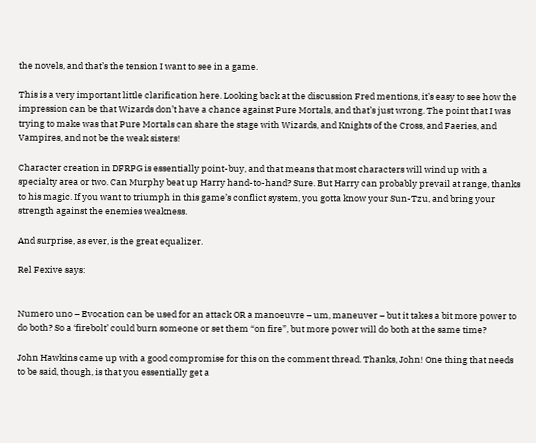the novels, and that’s the tension I want to see in a game.

This is a very important little clarification here. Looking back at the discussion Fred mentions, it’s easy to see how the impression can be that Wizards don’t have a chance against Pure Mortals, and that’s just wrong. The point that I was trying to make was that Pure Mortals can share the stage with Wizards, and Knights of the Cross, and Faeries, and Vampires, and not be the weak sisters!

Character creation in DFRPG is essentially point-buy, and that means that most characters will wind up with a specialty area or two. Can Murphy beat up Harry hand-to-hand? Sure. But Harry can probably prevail at range, thanks to his magic. If you want to triumph in this game’s conflict system, you gotta know your Sun-Tzu, and bring your strength against the enemies weakness.

And surprise, as ever, is the great equalizer.

Rel Fexive says:


Numero uno – Evocation can be used for an attack OR a manoeuvre – um, maneuver – but it takes a bit more power to do both? So a ‘firebolt’ could burn someone or set them “on fire”, but more power will do both at the same time?

John Hawkins came up with a good compromise for this on the comment thread. Thanks, John! One thing that needs to be said, though, is that you essentially get a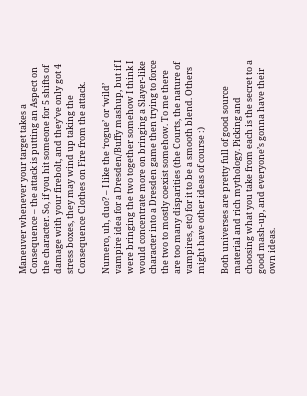Maneuver whenever your target takes a Consequence – the attack is putting an Aspect on the character. So, if you hit someone for 5 shifts of damage with your firebolt, and they’ve only got 4 stress boxes, they may wind up taking the Consequence Clothes on Fire from the attack.

Numero, uh, duo? – I like the ‘rogue’ or ‘wild’ vampire idea for a Dresden/Buffy mashup, but if I were bringing the two together somehow I think I would concentrate more on bringing a Slayer-like character into a Dresden game then trying to force the two to mostly coexist somehow. To me there are too many disparities (the Courts, the nature of vampires, etc) for it to be a smooth blend. Others might have other ideas of course :)

Both universes are pretty full of good source material and rich mythology. Picking and choosing what you take from each is the secret to a good mash-up, and everyone’s gonna have their own ideas.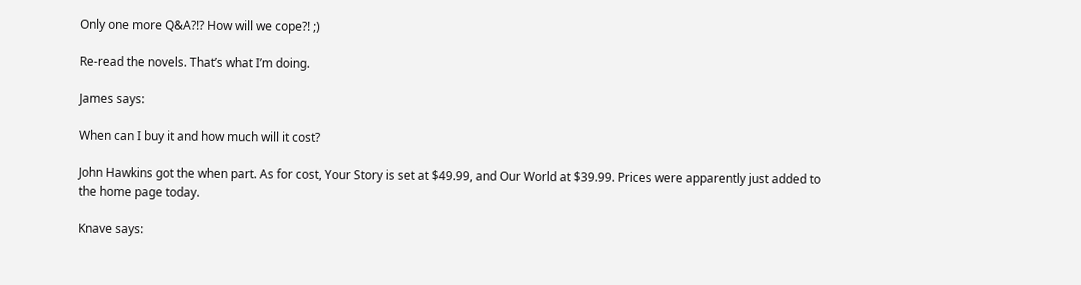Only one more Q&A?!? How will we cope?! ;)

Re-read the novels. That’s what I’m doing.

James says:

When can I buy it and how much will it cost?

John Hawkins got the when part. As for cost, Your Story is set at $49.99, and Our World at $39.99. Prices were apparently just added to the home page today.

Knave says: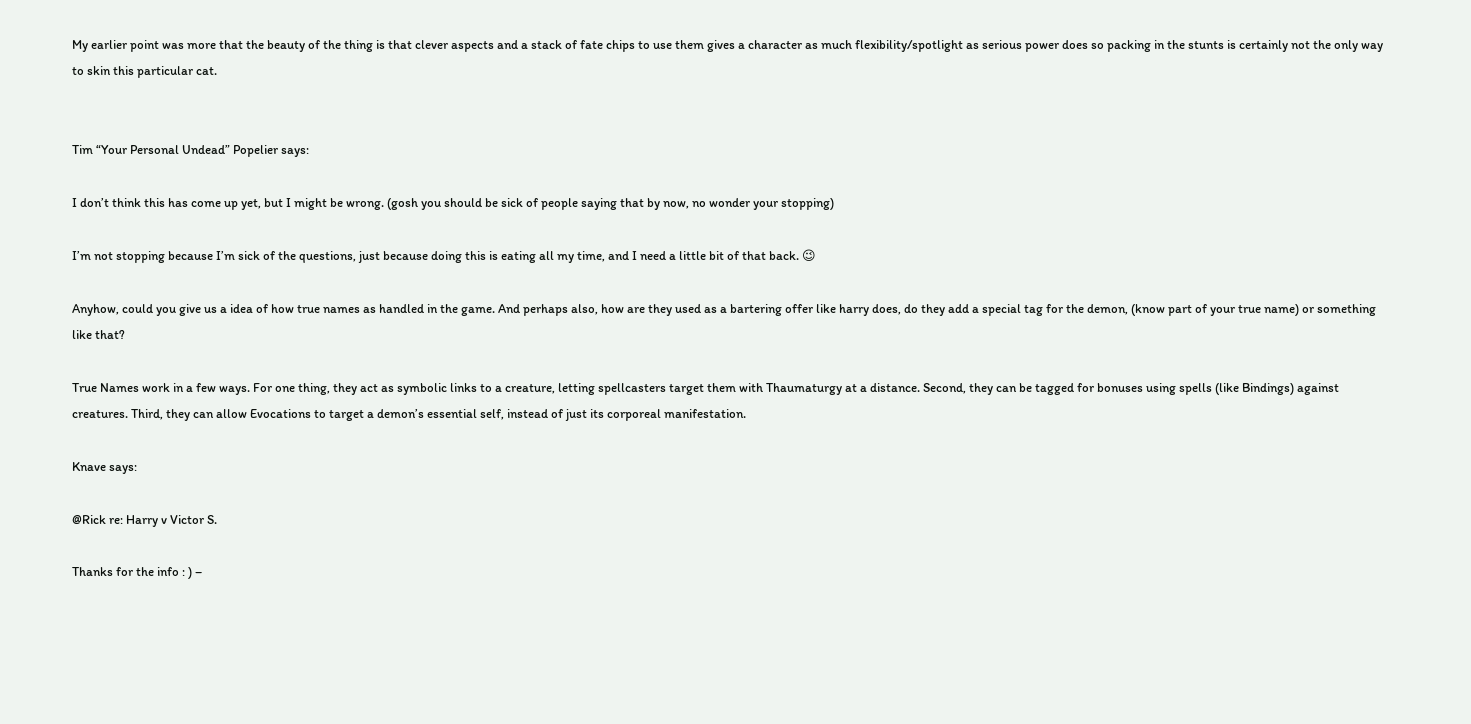My earlier point was more that the beauty of the thing is that clever aspects and a stack of fate chips to use them gives a character as much flexibility/spotlight as serious power does so packing in the stunts is certainly not the only way to skin this particular cat.


Tim “Your Personal Undead” Popelier says:

I don’t think this has come up yet, but I might be wrong. (gosh you should be sick of people saying that by now, no wonder your stopping)

I’m not stopping because I’m sick of the questions, just because doing this is eating all my time, and I need a little bit of that back. 😉

Anyhow, could you give us a idea of how true names as handled in the game. And perhaps also, how are they used as a bartering offer like harry does, do they add a special tag for the demon, (know part of your true name) or something like that?

True Names work in a few ways. For one thing, they act as symbolic links to a creature, letting spellcasters target them with Thaumaturgy at a distance. Second, they can be tagged for bonuses using spells (like Bindings) against creatures. Third, they can allow Evocations to target a demon’s essential self, instead of just its corporeal manifestation.

Knave says:

@Rick re: Harry v Victor S.

Thanks for the info : ) –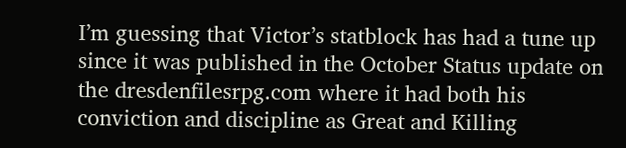I’m guessing that Victor’s statblock has had a tune up since it was published in the October Status update on the dresdenfilesrpg.com where it had both his conviction and discipline as Great and Killing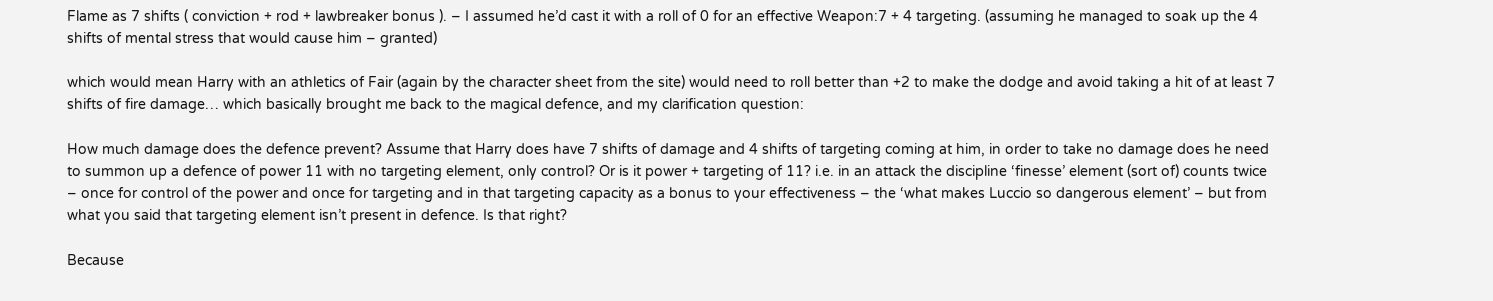Flame as 7 shifts ( conviction + rod + lawbreaker bonus ). – I assumed he’d cast it with a roll of 0 for an effective Weapon:7 + 4 targeting. (assuming he managed to soak up the 4 shifts of mental stress that would cause him – granted)

which would mean Harry with an athletics of Fair (again by the character sheet from the site) would need to roll better than +2 to make the dodge and avoid taking a hit of at least 7 shifts of fire damage… which basically brought me back to the magical defence, and my clarification question:

How much damage does the defence prevent? Assume that Harry does have 7 shifts of damage and 4 shifts of targeting coming at him, in order to take no damage does he need to summon up a defence of power 11 with no targeting element, only control? Or is it power + targeting of 11? i.e. in an attack the discipline ‘finesse’ element (sort of) counts twice – once for control of the power and once for targeting and in that targeting capacity as a bonus to your effectiveness – the ‘what makes Luccio so dangerous element’ – but from what you said that targeting element isn’t present in defence. Is that right?

Because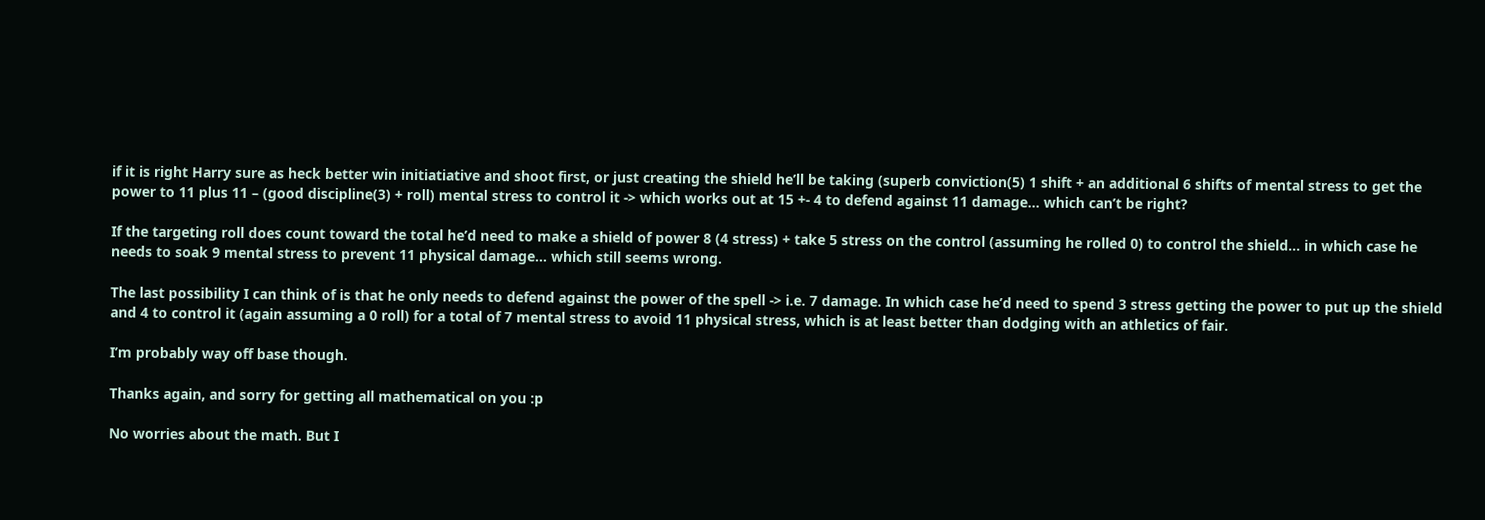if it is right Harry sure as heck better win initiatiative and shoot first, or just creating the shield he’ll be taking (superb conviction(5) 1 shift + an additional 6 shifts of mental stress to get the power to 11 plus 11 – (good discipline(3) + roll) mental stress to control it -> which works out at 15 +- 4 to defend against 11 damage… which can’t be right?

If the targeting roll does count toward the total he’d need to make a shield of power 8 (4 stress) + take 5 stress on the control (assuming he rolled 0) to control the shield… in which case he needs to soak 9 mental stress to prevent 11 physical damage… which still seems wrong.

The last possibility I can think of is that he only needs to defend against the power of the spell -> i.e. 7 damage. In which case he’d need to spend 3 stress getting the power to put up the shield and 4 to control it (again assuming a 0 roll) for a total of 7 mental stress to avoid 11 physical stress, which is at least better than dodging with an athletics of fair.

I’m probably way off base though.

Thanks again, and sorry for getting all mathematical on you :p

No worries about the math. But I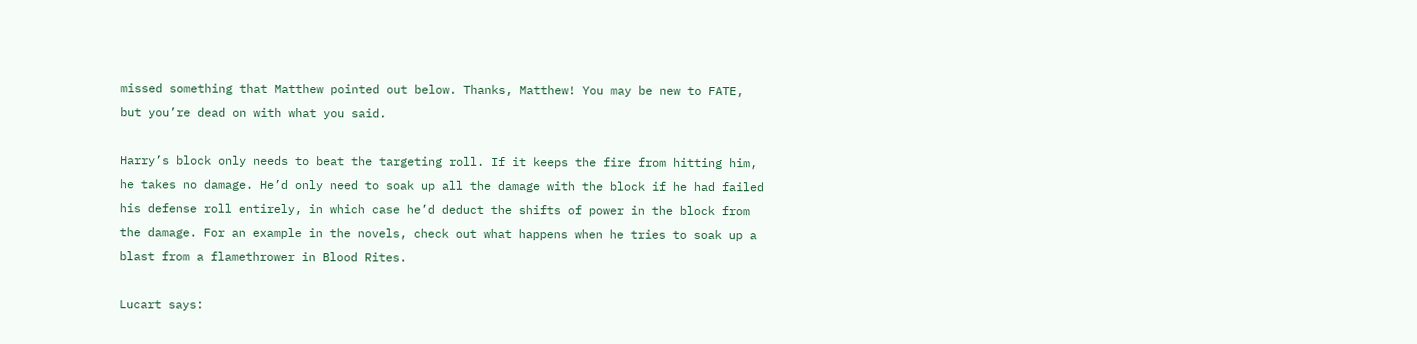missed something that Matthew pointed out below. Thanks, Matthew! You may be new to FATE, but you’re dead on with what you said.

Harry’s block only needs to beat the targeting roll. If it keeps the fire from hitting him, he takes no damage. He’d only need to soak up all the damage with the block if he had failed his defense roll entirely, in which case he’d deduct the shifts of power in the block from the damage. For an example in the novels, check out what happens when he tries to soak up a blast from a flamethrower in Blood Rites.

Lucart says: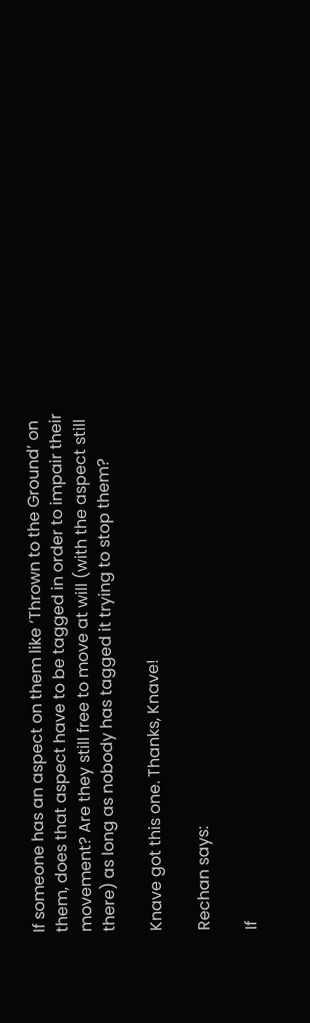If someone has an aspect on them like ‘Thrown to the Ground’ on them, does that aspect have to be tagged in order to impair their movement? Are they still free to move at will (with the aspect still there) as long as nobody has tagged it trying to stop them?

Knave got this one. Thanks, Knave!

Rechan says:

If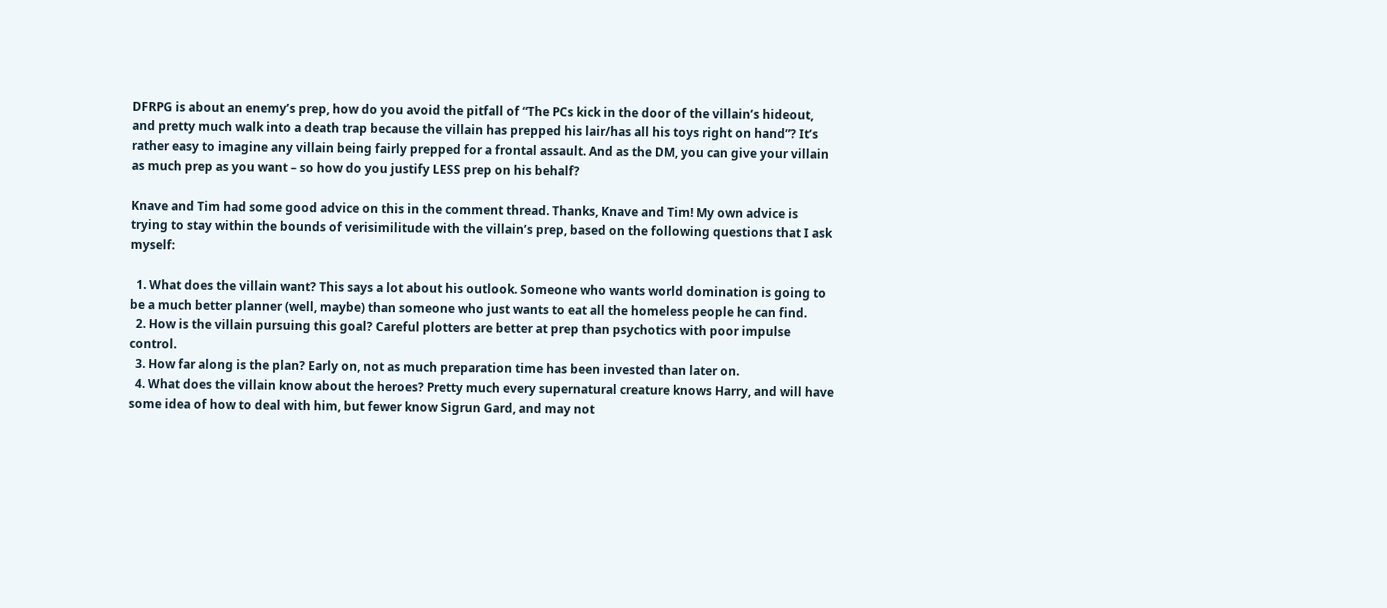DFRPG is about an enemy’s prep, how do you avoid the pitfall of “The PCs kick in the door of the villain’s hideout, and pretty much walk into a death trap because the villain has prepped his lair/has all his toys right on hand”? It’s rather easy to imagine any villain being fairly prepped for a frontal assault. And as the DM, you can give your villain as much prep as you want – so how do you justify LESS prep on his behalf?

Knave and Tim had some good advice on this in the comment thread. Thanks, Knave and Tim! My own advice is trying to stay within the bounds of verisimilitude with the villain’s prep, based on the following questions that I ask myself:

  1. What does the villain want? This says a lot about his outlook. Someone who wants world domination is going to be a much better planner (well, maybe) than someone who just wants to eat all the homeless people he can find.
  2. How is the villain pursuing this goal? Careful plotters are better at prep than psychotics with poor impulse control.
  3. How far along is the plan? Early on, not as much preparation time has been invested than later on.
  4. What does the villain know about the heroes? Pretty much every supernatural creature knows Harry, and will have some idea of how to deal with him, but fewer know Sigrun Gard, and may not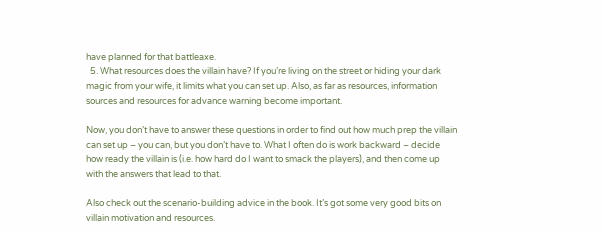have planned for that battleaxe.
  5. What resources does the villain have? If you’re living on the street or hiding your dark magic from your wife, it limits what you can set up. Also, as far as resources, information sources and resources for advance warning become important.

Now, you don’t have to answer these questions in order to find out how much prep the villain can set up – you can, but you don’t have to. What I often do is work backward – decide how ready the villain is (i.e. how hard do I want to smack the players), and then come up with the answers that lead to that.

Also check out the scenario-building advice in the book. It’s got some very good bits on villain motivation and resources.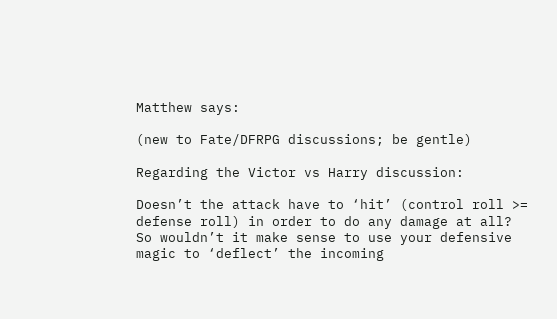Matthew says:

(new to Fate/DFRPG discussions; be gentle)

Regarding the Victor vs Harry discussion:

Doesn’t the attack have to ‘hit’ (control roll >= defense roll) in order to do any damage at all? So wouldn’t it make sense to use your defensive magic to ‘deflect’ the incoming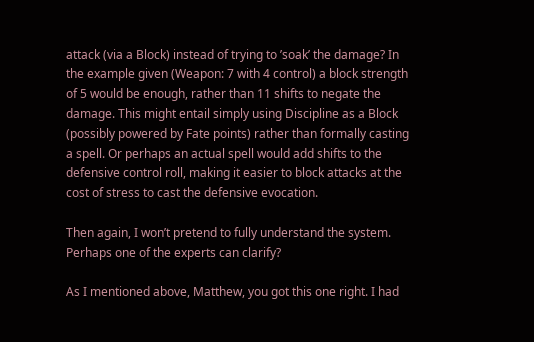attack (via a Block) instead of trying to ’soak’ the damage? In the example given (Weapon: 7 with 4 control) a block strength of 5 would be enough, rather than 11 shifts to negate the damage. This might entail simply using Discipline as a Block (possibly powered by Fate points) rather than formally casting a spell. Or perhaps an actual spell would add shifts to the defensive control roll, making it easier to block attacks at the cost of stress to cast the defensive evocation.

Then again, I won’t pretend to fully understand the system. Perhaps one of the experts can clarify?

As I mentioned above, Matthew, you got this one right. I had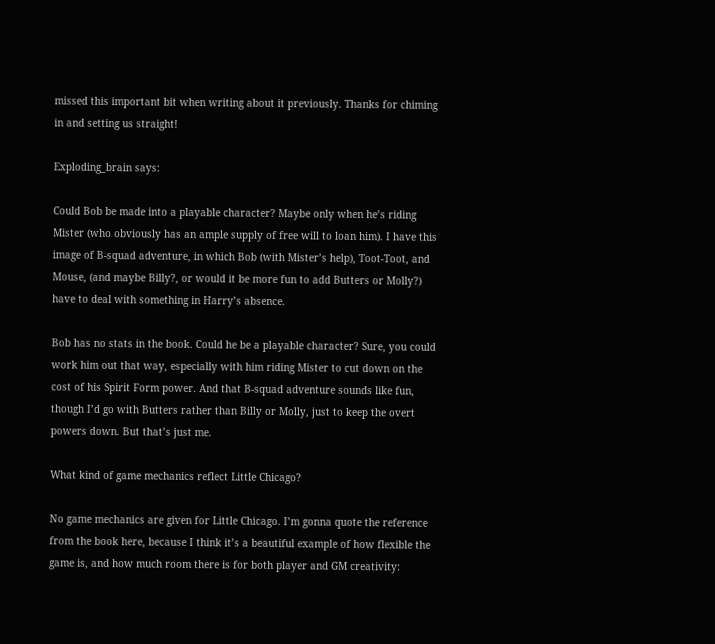missed this important bit when writing about it previously. Thanks for chiming in and setting us straight!

Exploding_brain says:

Could Bob be made into a playable character? Maybe only when he’s riding Mister (who obviously has an ample supply of free will to loan him). I have this image of B-squad adventure, in which Bob (with Mister’s help), Toot-Toot, and Mouse, (and maybe Billy?, or would it be more fun to add Butters or Molly?) have to deal with something in Harry’s absence.

Bob has no stats in the book. Could he be a playable character? Sure, you could work him out that way, especially with him riding Mister to cut down on the cost of his Spirit Form power. And that B-squad adventure sounds like fun, though I’d go with Butters rather than Billy or Molly, just to keep the overt powers down. But that’s just me.

What kind of game mechanics reflect Little Chicago?

No game mechanics are given for Little Chicago. I’m gonna quote the reference from the book here, because I think it’s a beautiful example of how flexible the game is, and how much room there is for both player and GM creativity: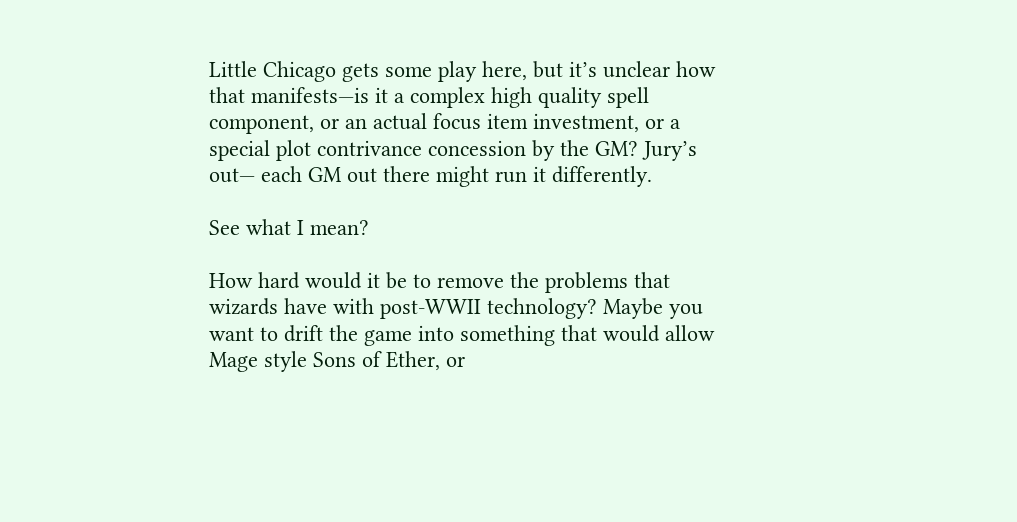Little Chicago gets some play here, but it’s unclear how that manifests—is it a complex high quality spell component, or an actual focus item investment, or a special plot contrivance concession by the GM? Jury’s out— each GM out there might run it differently.

See what I mean?

How hard would it be to remove the problems that wizards have with post-WWII technology? Maybe you want to drift the game into something that would allow Mage style Sons of Ether, or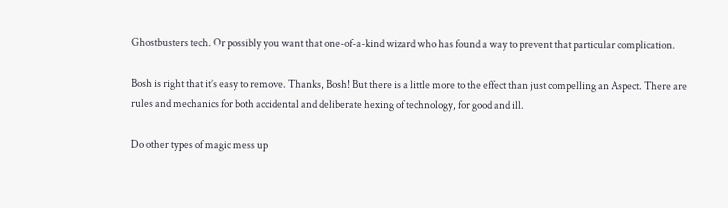Ghostbusters tech. Or possibly you want that one-of-a-kind wizard who has found a way to prevent that particular complication.

Bosh is right that it’s easy to remove. Thanks, Bosh! But there is a little more to the effect than just compelling an Aspect. There are rules and mechanics for both accidental and deliberate hexing of technology, for good and ill.

Do other types of magic mess up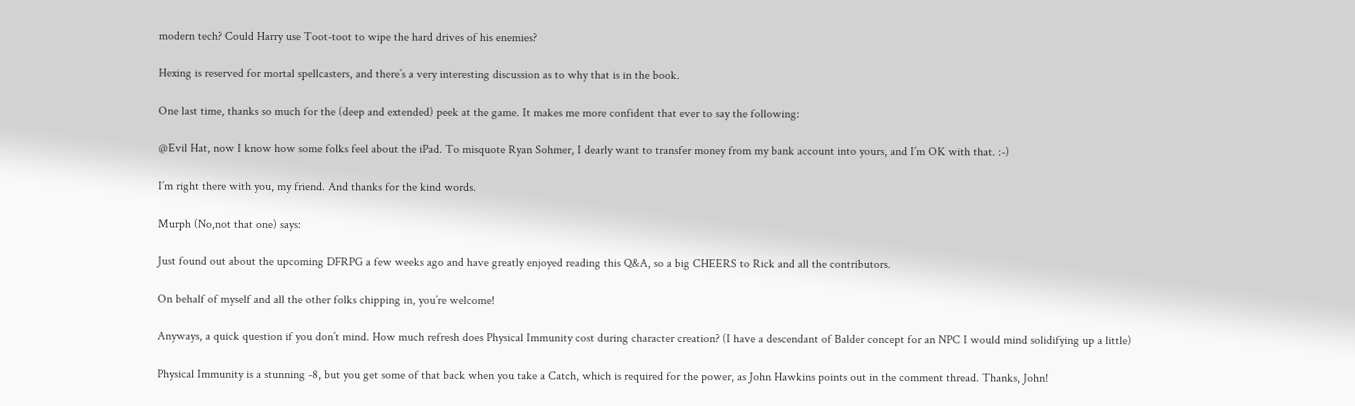modern tech? Could Harry use Toot-toot to wipe the hard drives of his enemies?

Hexing is reserved for mortal spellcasters, and there’s a very interesting discussion as to why that is in the book.

One last time, thanks so much for the (deep and extended) peek at the game. It makes me more confident that ever to say the following:

@Evil Hat, now I know how some folks feel about the iPad. To misquote Ryan Sohmer, I dearly want to transfer money from my bank account into yours, and I’m OK with that. :-)

I’m right there with you, my friend. And thanks for the kind words.

Murph (No,not that one) says:

Just found out about the upcoming DFRPG a few weeks ago and have greatly enjoyed reading this Q&A, so a big CHEERS to Rick and all the contributors.

On behalf of myself and all the other folks chipping in, you’re welcome!

Anyways, a quick question if you don’t mind. How much refresh does Physical Immunity cost during character creation? (I have a descendant of Balder concept for an NPC I would mind solidifying up a little)

Physical Immunity is a stunning -8, but you get some of that back when you take a Catch, which is required for the power, as John Hawkins points out in the comment thread. Thanks, John!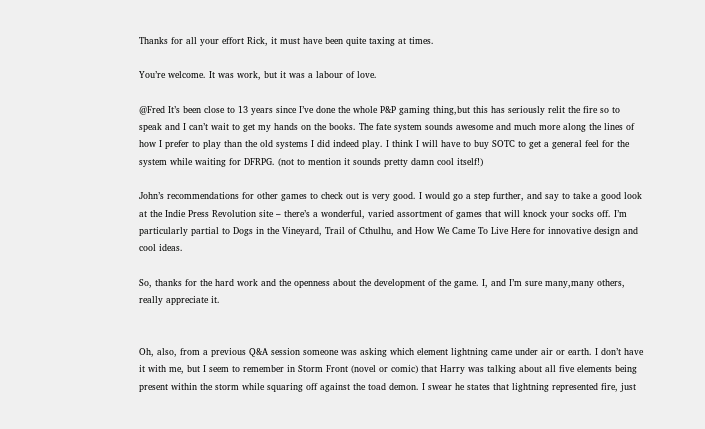Thanks for all your effort Rick, it must have been quite taxing at times.

You’re welcome. It was work, but it was a labour of love.

@Fred It’s been close to 13 years since I’ve done the whole P&P gaming thing,but this has seriously relit the fire so to speak and I can’t wait to get my hands on the books. The fate system sounds awesome and much more along the lines of how I prefer to play than the old systems I did indeed play. I think I will have to buy SOTC to get a general feel for the system while waiting for DFRPG. (not to mention it sounds pretty damn cool itself!)

John’s recommendations for other games to check out is very good. I would go a step further, and say to take a good look at the Indie Press Revolution site – there’s a wonderful, varied assortment of games that will knock your socks off. I’m particularly partial to Dogs in the Vineyard, Trail of Cthulhu, and How We Came To Live Here for innovative design and cool ideas.

So, thanks for the hard work and the openness about the development of the game. I, and I’m sure many,many others, really appreciate it.


Oh, also, from a previous Q&A session someone was asking which element lightning came under air or earth. I don’t have it with me, but I seem to remember in Storm Front (novel or comic) that Harry was talking about all five elements being present within the storm while squaring off against the toad demon. I swear he states that lightning represented fire, just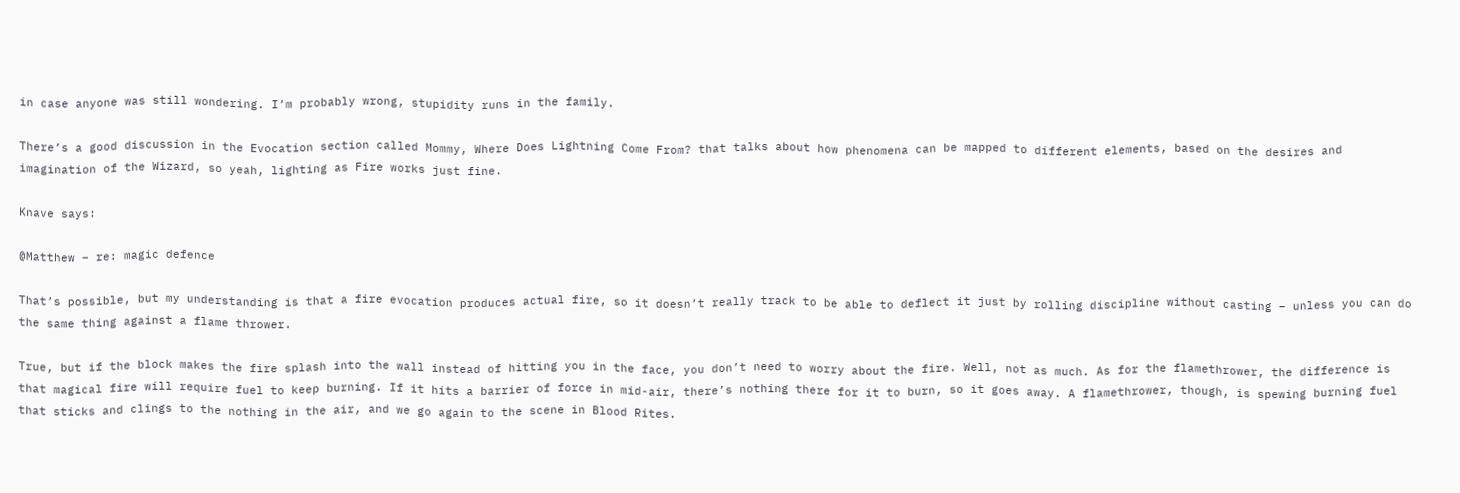in case anyone was still wondering. I’m probably wrong, stupidity runs in the family.

There’s a good discussion in the Evocation section called Mommy, Where Does Lightning Come From? that talks about how phenomena can be mapped to different elements, based on the desires and imagination of the Wizard, so yeah, lighting as Fire works just fine.

Knave says:

@Matthew – re: magic defence

That’s possible, but my understanding is that a fire evocation produces actual fire, so it doesn’t really track to be able to deflect it just by rolling discipline without casting – unless you can do the same thing against a flame thrower.

True, but if the block makes the fire splash into the wall instead of hitting you in the face, you don’t need to worry about the fire. Well, not as much. As for the flamethrower, the difference is that magical fire will require fuel to keep burning. If it hits a barrier of force in mid-air, there’s nothing there for it to burn, so it goes away. A flamethrower, though, is spewing burning fuel that sticks and clings to the nothing in the air, and we go again to the scene in Blood Rites.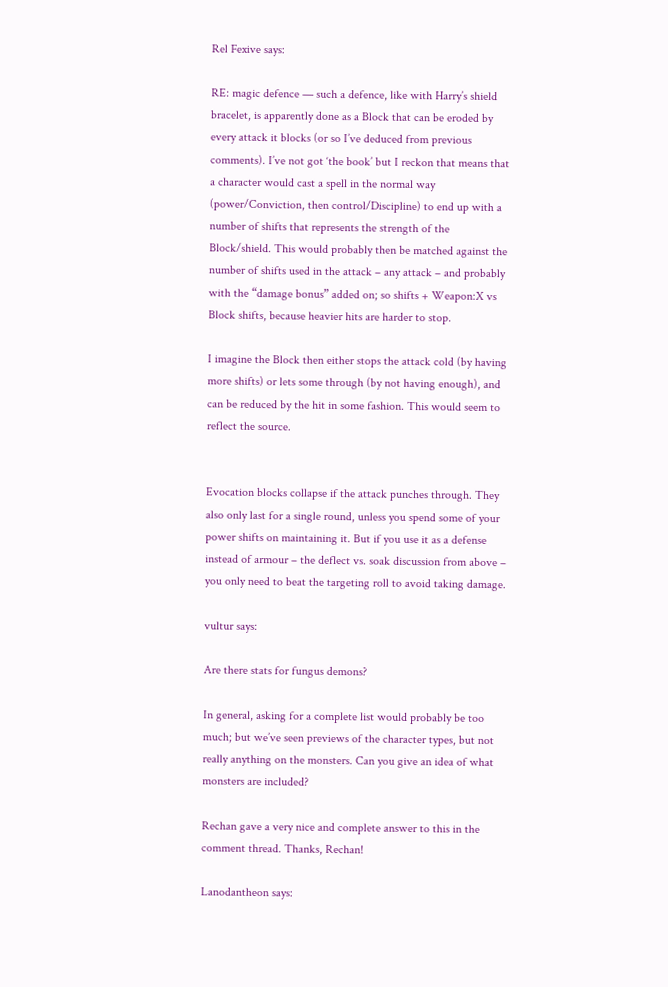Rel Fexive says:

RE: magic defence — such a defence, like with Harry’s shield bracelet, is apparently done as a Block that can be eroded by every attack it blocks (or so I’ve deduced from previous comments). I’ve not got ‘the book’ but I reckon that means that a character would cast a spell in the normal way (power/Conviction, then control/Discipline) to end up with a number of shifts that represents the strength of the Block/shield. This would probably then be matched against the number of shifts used in the attack – any attack – and probably with the “damage bonus” added on; so shifts + Weapon:X vs Block shifts, because heavier hits are harder to stop.

I imagine the Block then either stops the attack cold (by having more shifts) or lets some through (by not having enough), and can be reduced by the hit in some fashion. This would seem to reflect the source.


Evocation blocks collapse if the attack punches through. They also only last for a single round, unless you spend some of your power shifts on maintaining it. But if you use it as a defense instead of armour – the deflect vs. soak discussion from above – you only need to beat the targeting roll to avoid taking damage.

vultur says:

Are there stats for fungus demons?

In general, asking for a complete list would probably be too much; but we’ve seen previews of the character types, but not really anything on the monsters. Can you give an idea of what monsters are included?

Rechan gave a very nice and complete answer to this in the comment thread. Thanks, Rechan!

Lanodantheon says: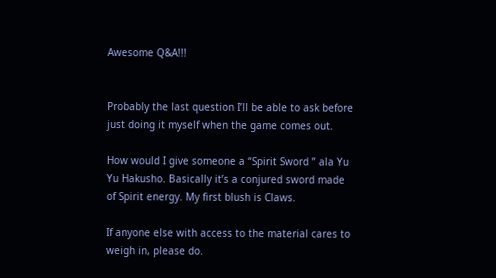Awesome Q&A!!!


Probably the last question I’ll be able to ask before just doing it myself when the game comes out.

How would I give someone a “Spirit Sword ” ala Yu Yu Hakusho. Basically it’s a conjured sword made of Spirit energy. My first blush is Claws.

If anyone else with access to the material cares to weigh in, please do.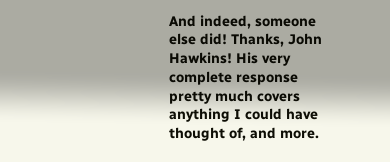And indeed, someone else did! Thanks, John Hawkins! His very complete response pretty much covers anything I could have thought of, and more.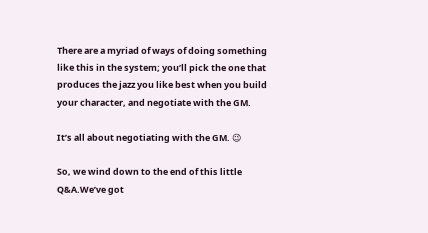There are a myriad of ways of doing something like this in the system; you’ll pick the one that produces the jazz you like best when you build your character, and negotiate with the GM.

It’s all about negotiating with the GM. 😉

So, we wind down to the end of this little Q&A.We’ve got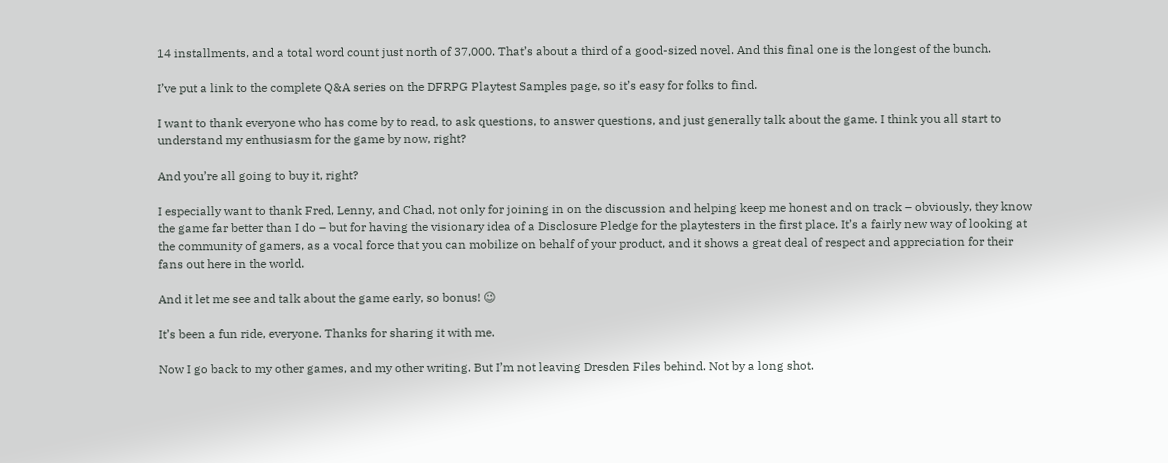14 installments, and a total word count just north of 37,000. That’s about a third of a good-sized novel. And this final one is the longest of the bunch.

I’ve put a link to the complete Q&A series on the DFRPG Playtest Samples page, so it’s easy for folks to find.

I want to thank everyone who has come by to read, to ask questions, to answer questions, and just generally talk about the game. I think you all start to understand my enthusiasm for the game by now, right?

And you’re all going to buy it, right?

I especially want to thank Fred, Lenny, and Chad, not only for joining in on the discussion and helping keep me honest and on track – obviously, they know the game far better than I do – but for having the visionary idea of a Disclosure Pledge for the playtesters in the first place. It’s a fairly new way of looking at the community of gamers, as a vocal force that you can mobilize on behalf of your product, and it shows a great deal of respect and appreciation for their fans out here in the world.

And it let me see and talk about the game early, so bonus! 😉

It’s been a fun ride, everyone. Thanks for sharing it with me.

Now I go back to my other games, and my other writing. But I’m not leaving Dresden Files behind. Not by a long shot.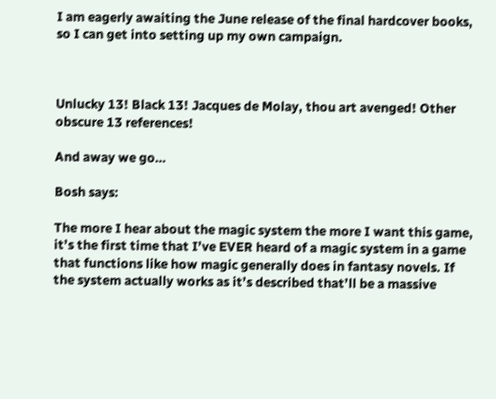I am eagerly awaiting the June release of the final hardcover books, so I can get into setting up my own campaign.



Unlucky 13! Black 13! Jacques de Molay, thou art avenged! Other obscure 13 references!

And away we go…

Bosh says:

The more I hear about the magic system the more I want this game, it’s the first time that I’ve EVER heard of a magic system in a game that functions like how magic generally does in fantasy novels. If the system actually works as it’s described that’ll be a massive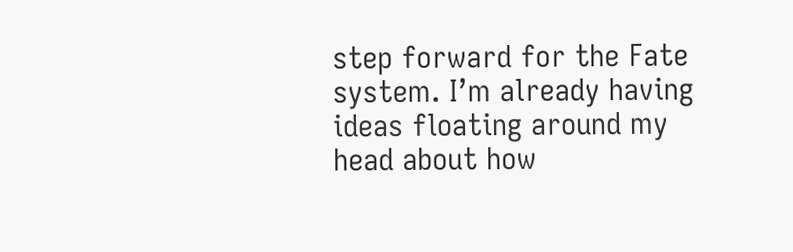step forward for the Fate system. I’m already having ideas floating around my head about how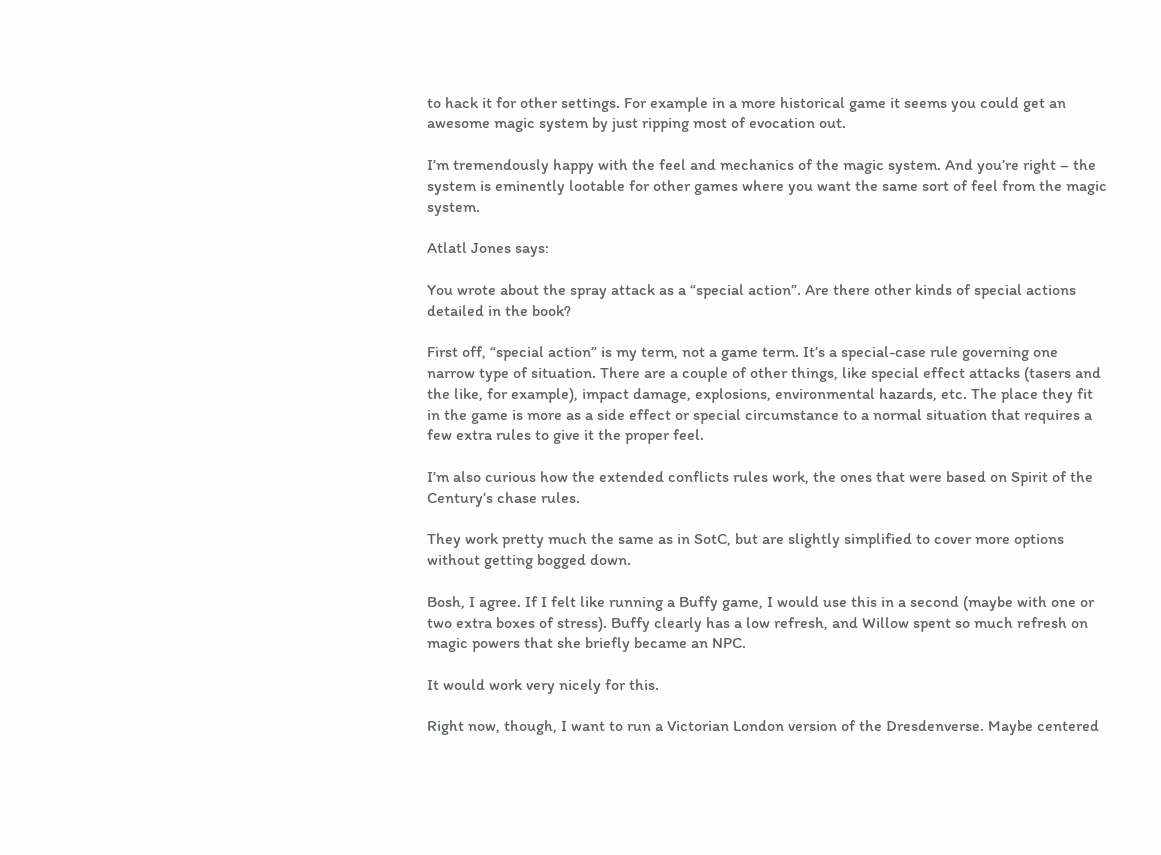to hack it for other settings. For example in a more historical game it seems you could get an awesome magic system by just ripping most of evocation out.

I’m tremendously happy with the feel and mechanics of the magic system. And you’re right – the system is eminently lootable for other games where you want the same sort of feel from the magic system.

Atlatl Jones says:

You wrote about the spray attack as a “special action”. Are there other kinds of special actions detailed in the book?

First off, “special action” is my term, not a game term. It’s a special-case rule governing one narrow type of situation. There are a couple of other things, like special effect attacks (tasers and the like, for example), impact damage, explosions, environmental hazards, etc. The place they fit in the game is more as a side effect or special circumstance to a normal situation that requires a few extra rules to give it the proper feel.

I’m also curious how the extended conflicts rules work, the ones that were based on Spirit of the Century’s chase rules.

They work pretty much the same as in SotC, but are slightly simplified to cover more options without getting bogged down.

Bosh, I agree. If I felt like running a Buffy game, I would use this in a second (maybe with one or two extra boxes of stress). Buffy clearly has a low refresh, and Willow spent so much refresh on magic powers that she briefly became an NPC.

It would work very nicely for this.

Right now, though, I want to run a Victorian London version of the Dresdenverse. Maybe centered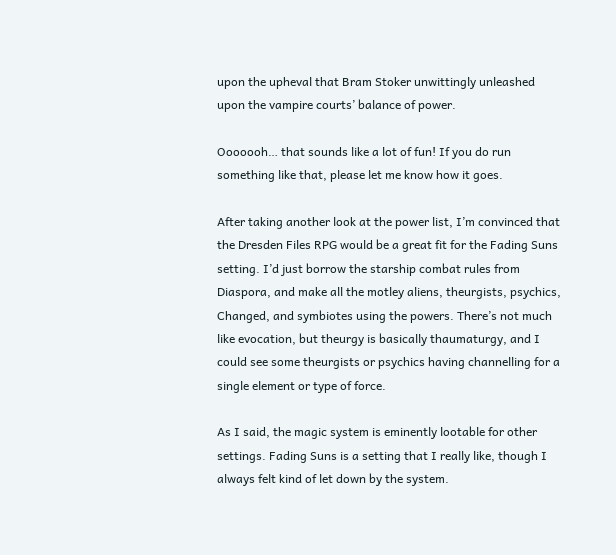upon the upheval that Bram Stoker unwittingly unleashed upon the vampire courts’ balance of power.

Ooooooh… that sounds like a lot of fun! If you do run something like that, please let me know how it goes.

After taking another look at the power list, I’m convinced that the Dresden Files RPG would be a great fit for the Fading Suns setting. I’d just borrow the starship combat rules from Diaspora, and make all the motley aliens, theurgists, psychics, Changed, and symbiotes using the powers. There’s not much like evocation, but theurgy is basically thaumaturgy, and I could see some theurgists or psychics having channelling for a single element or type of force.

As I said, the magic system is eminently lootable for other settings. Fading Suns is a setting that I really like, though I always felt kind of let down by the system.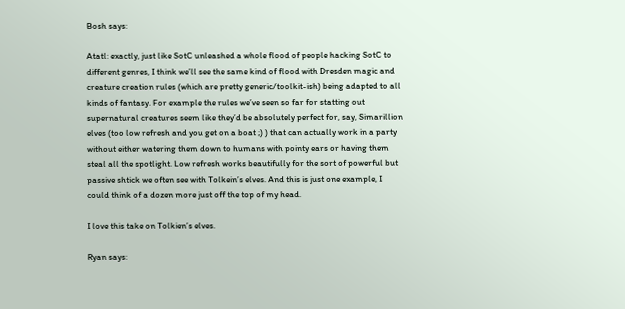Bosh says:

Atatl: exactly, just like SotC unleashed a whole flood of people hacking SotC to different genres, I think we’ll see the same kind of flood with Dresden magic and creature creation rules (which are pretty generic/toolkit-ish) being adapted to all kinds of fantasy. For example the rules we’ve seen so far for statting out supernatural creatures seem like they’d be absolutely perfect for, say, Simarillion elves (too low refresh and you get on a boat ;) ) that can actually work in a party without either watering them down to humans with pointy ears or having them steal all the spotlight. Low refresh works beautifully for the sort of powerful but passive shtick we often see with Tolkein’s elves. And this is just one example, I could think of a dozen more just off the top of my head.

I love this take on Tolkien’s elves.

Ryan says: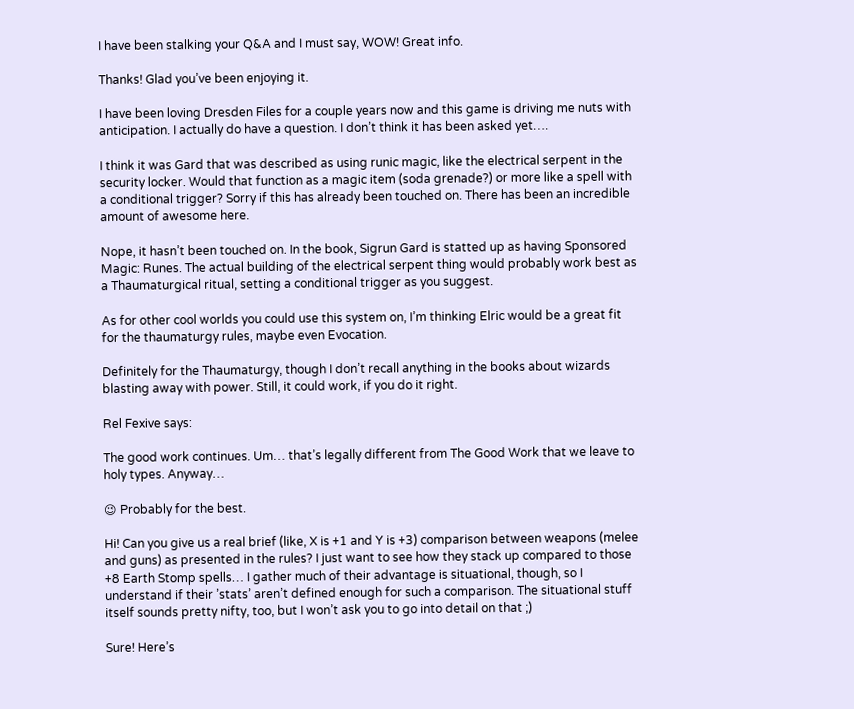I have been stalking your Q&A and I must say, WOW! Great info.

Thanks! Glad you’ve been enjoying it.

I have been loving Dresden Files for a couple years now and this game is driving me nuts with anticipation. I actually do have a question. I don’t think it has been asked yet….

I think it was Gard that was described as using runic magic, like the electrical serpent in the security locker. Would that function as a magic item (soda grenade?) or more like a spell with a conditional trigger? Sorry if this has already been touched on. There has been an incredible amount of awesome here.

Nope, it hasn’t been touched on. In the book, Sigrun Gard is statted up as having Sponsored Magic: Runes. The actual building of the electrical serpent thing would probably work best as a Thaumaturgical ritual, setting a conditional trigger as you suggest.

As for other cool worlds you could use this system on, I’m thinking Elric would be a great fit for the thaumaturgy rules, maybe even Evocation.

Definitely for the Thaumaturgy, though I don’t recall anything in the books about wizards blasting away with power. Still, it could work, if you do it right.

Rel Fexive says:

The good work continues. Um… that’s legally different from The Good Work that we leave to holy types. Anyway…

😉 Probably for the best.

Hi! Can you give us a real brief (like, X is +1 and Y is +3) comparison between weapons (melee and guns) as presented in the rules? I just want to see how they stack up compared to those +8 Earth Stomp spells… I gather much of their advantage is situational, though, so I understand if their ’stats’ aren’t defined enough for such a comparison. The situational stuff itself sounds pretty nifty, too, but I won’t ask you to go into detail on that ;)

Sure! Here’s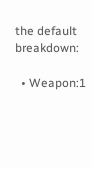the default breakdown:

  • Weapon:1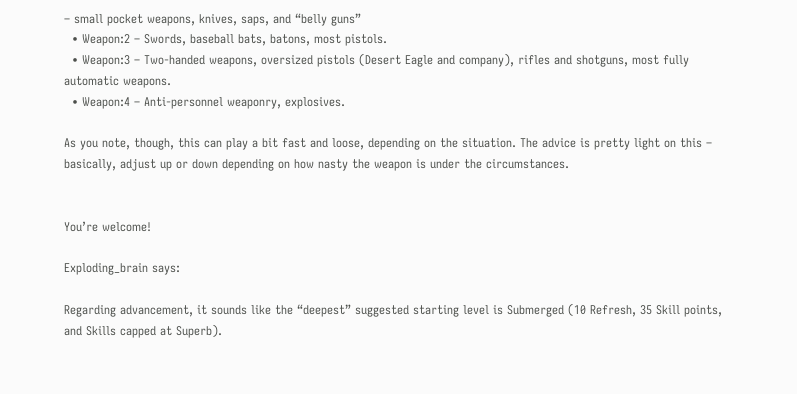– small pocket weapons, knives, saps, and “belly guns”
  • Weapon:2 – Swords, baseball bats, batons, most pistols.
  • Weapon:3 – Two-handed weapons, oversized pistols (Desert Eagle and company), rifles and shotguns, most fully automatic weapons.
  • Weapon:4 – Anti-personnel weaponry, explosives.

As you note, though, this can play a bit fast and loose, depending on the situation. The advice is pretty light on this – basically, adjust up or down depending on how nasty the weapon is under the circumstances.


You’re welcome!

Exploding_brain says:

Regarding advancement, it sounds like the “deepest” suggested starting level is Submerged (10 Refresh, 35 Skill points, and Skills capped at Superb).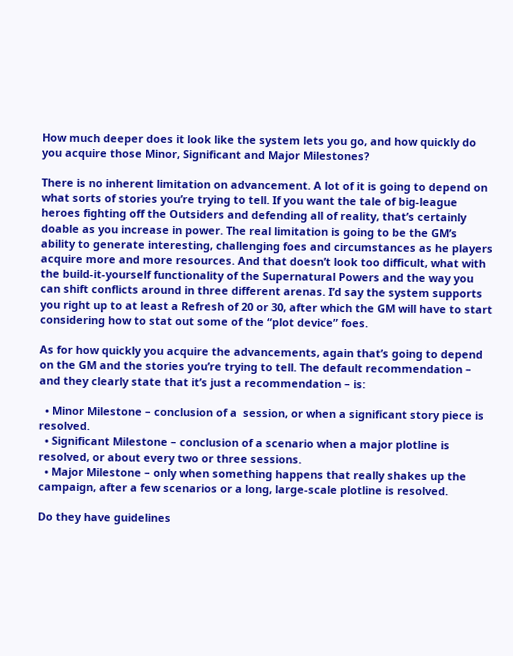How much deeper does it look like the system lets you go, and how quickly do you acquire those Minor, Significant and Major Milestones?

There is no inherent limitation on advancement. A lot of it is going to depend on what sorts of stories you’re trying to tell. If you want the tale of big-league heroes fighting off the Outsiders and defending all of reality, that’s certainly doable as you increase in power. The real limitation is going to be the GM’s ability to generate interesting, challenging foes and circumstances as he players acquire more and more resources. And that doesn’t look too difficult, what with the build-it-yourself functionality of the Supernatural Powers and the way you can shift conflicts around in three different arenas. I’d say the system supports you right up to at least a Refresh of 20 or 30, after which the GM will have to start considering how to stat out some of the “plot device” foes.

As for how quickly you acquire the advancements, again that’s going to depend on the GM and the stories you’re trying to tell. The default recommendation – and they clearly state that it’s just a recommendation – is:

  • Minor Milestone – conclusion of a  session, or when a significant story piece is resolved.
  • Significant Milestone – conclusion of a scenario when a major plotline is resolved, or about every two or three sessions.
  • Major Milestone – only when something happens that really shakes up the campaign, after a few scenarios or a long, large-scale plotline is resolved.

Do they have guidelines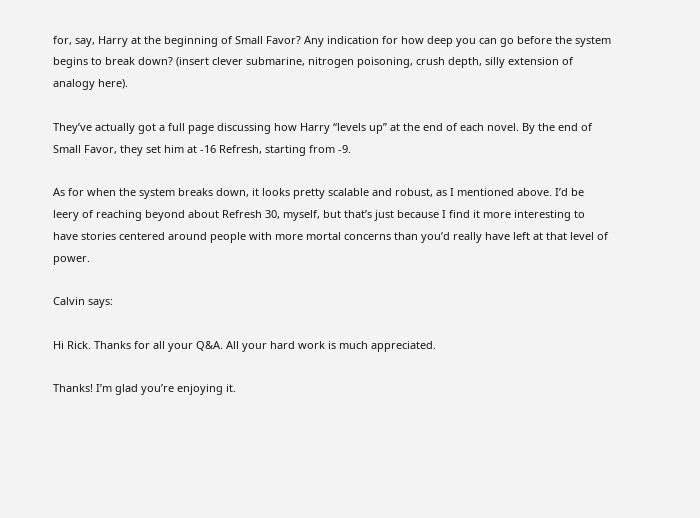for, say, Harry at the beginning of Small Favor? Any indication for how deep you can go before the system begins to break down? (insert clever submarine, nitrogen poisoning, crush depth, silly extension of analogy here).

They’ve actually got a full page discussing how Harry “levels up” at the end of each novel. By the end of Small Favor, they set him at -16 Refresh, starting from -9.

As for when the system breaks down, it looks pretty scalable and robust, as I mentioned above. I’d be leery of reaching beyond about Refresh 30, myself, but that’s just because I find it more interesting to have stories centered around people with more mortal concerns than you’d really have left at that level of power.

Calvin says:

Hi Rick. Thanks for all your Q&A. All your hard work is much appreciated.

Thanks! I’m glad you’re enjoying it.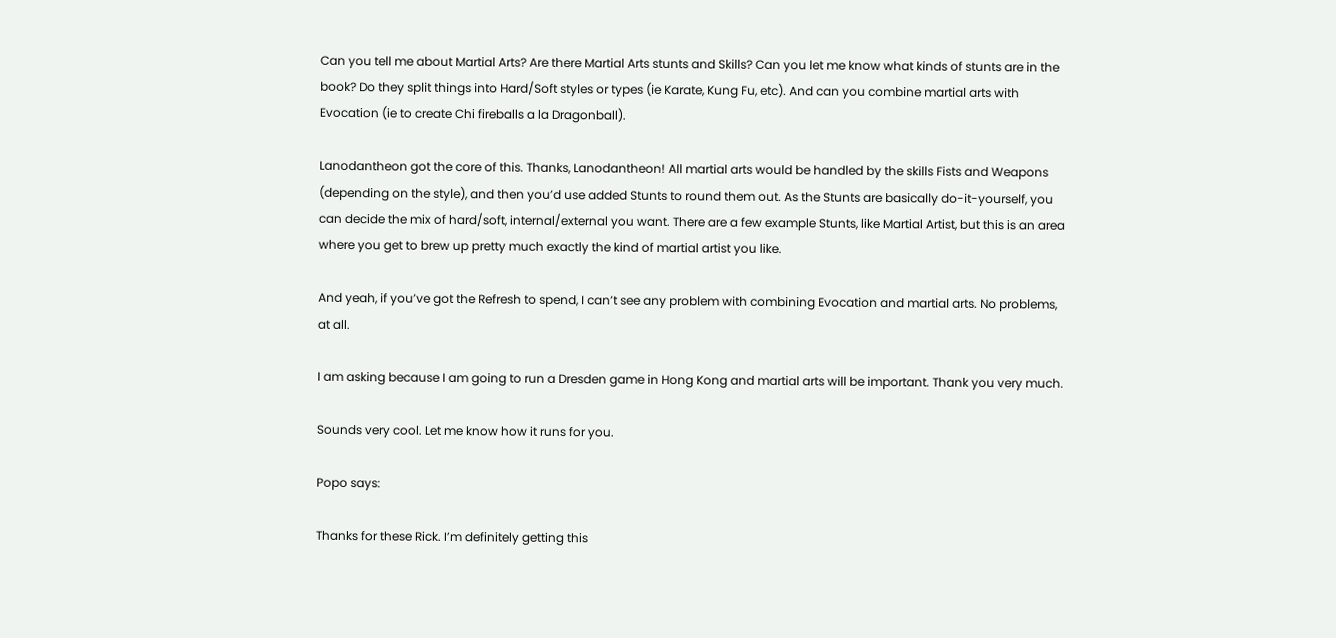Can you tell me about Martial Arts? Are there Martial Arts stunts and Skills? Can you let me know what kinds of stunts are in the book? Do they split things into Hard/Soft styles or types (ie Karate, Kung Fu, etc). And can you combine martial arts with Evocation (ie to create Chi fireballs a la Dragonball).

Lanodantheon got the core of this. Thanks, Lanodantheon! All martial arts would be handled by the skills Fists and Weapons (depending on the style), and then you’d use added Stunts to round them out. As the Stunts are basically do-it-yourself, you can decide the mix of hard/soft, internal/external you want. There are a few example Stunts, like Martial Artist, but this is an area where you get to brew up pretty much exactly the kind of martial artist you like.

And yeah, if you’ve got the Refresh to spend, I can’t see any problem with combining Evocation and martial arts. No problems, at all.

I am asking because I am going to run a Dresden game in Hong Kong and martial arts will be important. Thank you very much.

Sounds very cool. Let me know how it runs for you.

Popo says:

Thanks for these Rick. I’m definitely getting this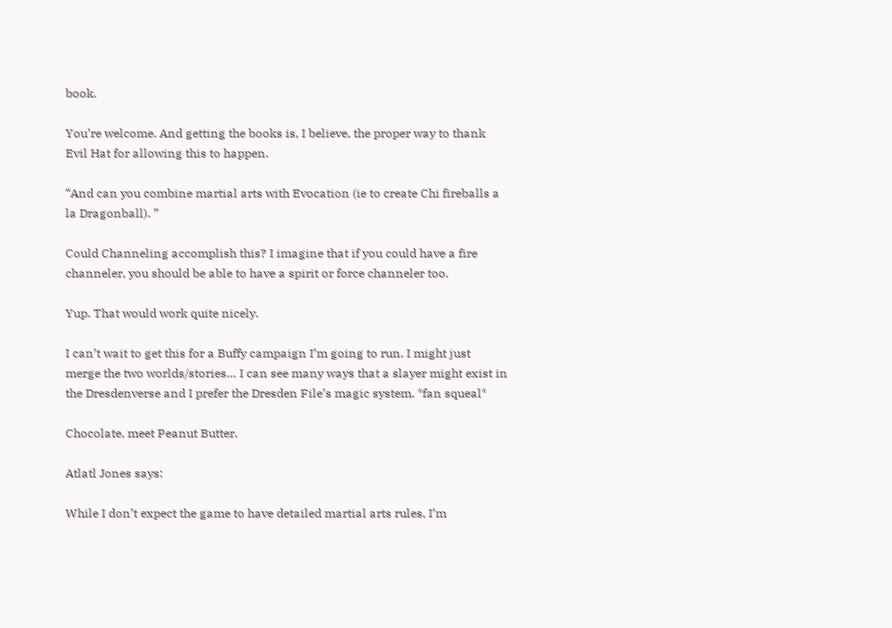book.

You’re welcome. And getting the books is, I believe, the proper way to thank Evil Hat for allowing this to happen.

“And can you combine martial arts with Evocation (ie to create Chi fireballs a la Dragonball). ”

Could Channeling accomplish this? I imagine that if you could have a fire channeler, you should be able to have a spirit or force channeler too.

Yup. That would work quite nicely.

I can’t wait to get this for a Buffy campaign I’m going to run. I might just merge the two worlds/stories… I can see many ways that a slayer might exist in the Dresdenverse and I prefer the Dresden File’s magic system. *fan squeal*

Chocolate, meet Peanut Butter.

Atlatl Jones says:

While I don’t expect the game to have detailed martial arts rules, I’m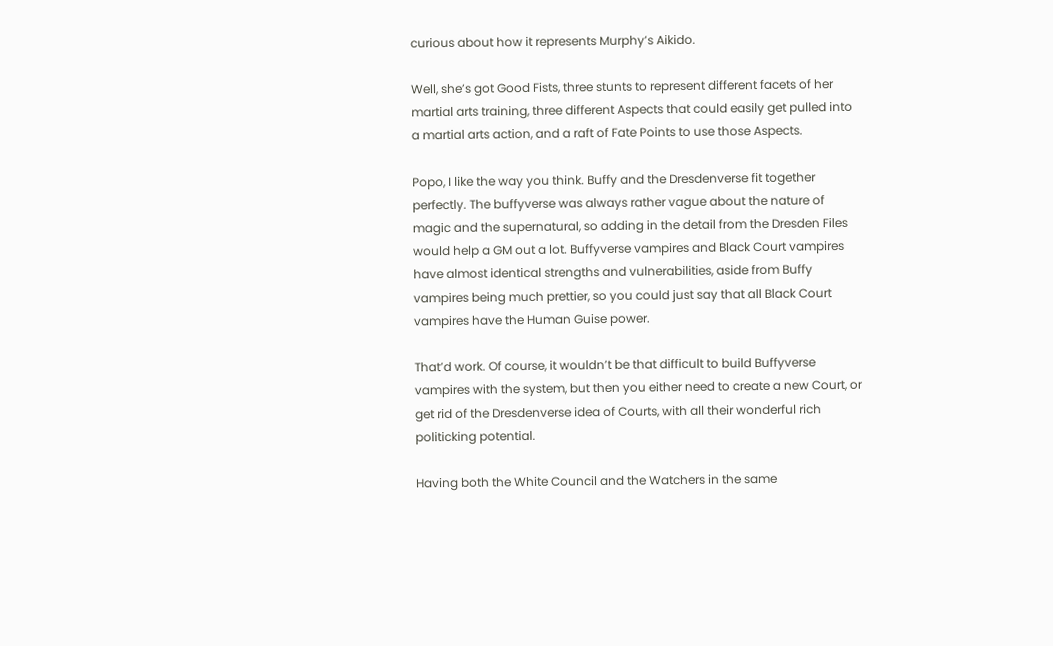curious about how it represents Murphy’s Aikido.

Well, she’s got Good Fists, three stunts to represent different facets of her martial arts training, three different Aspects that could easily get pulled into a martial arts action, and a raft of Fate Points to use those Aspects.

Popo, I like the way you think. Buffy and the Dresdenverse fit together perfectly. The buffyverse was always rather vague about the nature of magic and the supernatural, so adding in the detail from the Dresden Files would help a GM out a lot. Buffyverse vampires and Black Court vampires have almost identical strengths and vulnerabilities, aside from Buffy vampires being much prettier, so you could just say that all Black Court vampires have the Human Guise power.

That’d work. Of course, it wouldn’t be that difficult to build Buffyverse vampires with the system, but then you either need to create a new Court, or get rid of the Dresdenverse idea of Courts, with all their wonderful rich politicking potential.

Having both the White Council and the Watchers in the same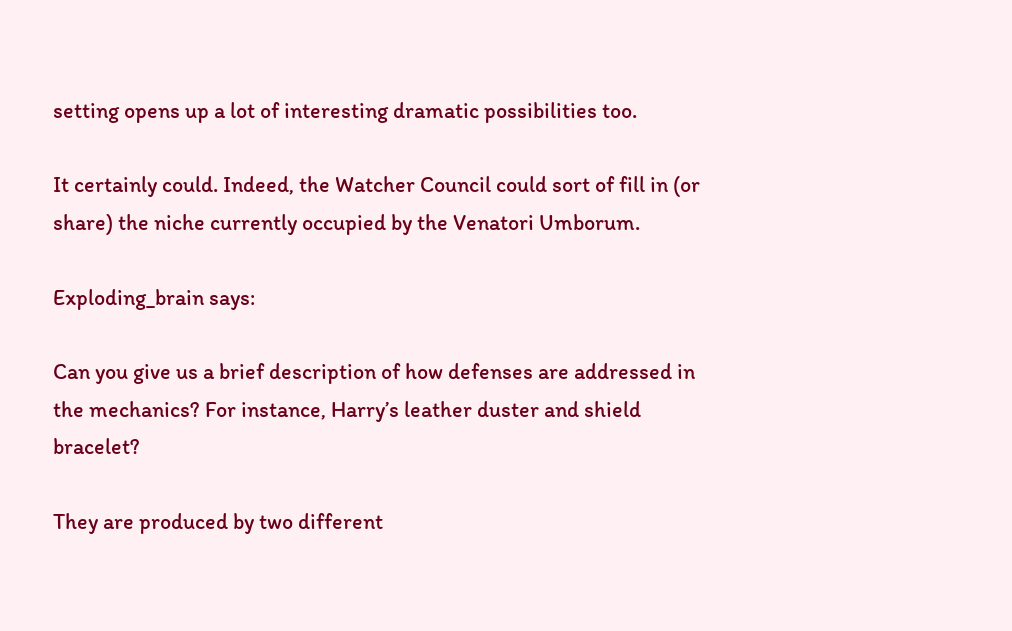setting opens up a lot of interesting dramatic possibilities too.

It certainly could. Indeed, the Watcher Council could sort of fill in (or share) the niche currently occupied by the Venatori Umborum.

Exploding_brain says:

Can you give us a brief description of how defenses are addressed in the mechanics? For instance, Harry’s leather duster and shield bracelet?

They are produced by two different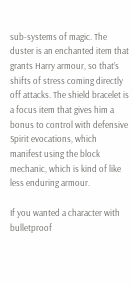sub-systems of magic. The duster is an enchanted item that grants Harry armour, so that’s shifts of stress coming directly off attacks. The shield bracelet is a focus item that gives him a bonus to control with defensive Spirit evocations, which manifest using the block mechanic, which is kind of like less enduring armour.

If you wanted a character with bulletproof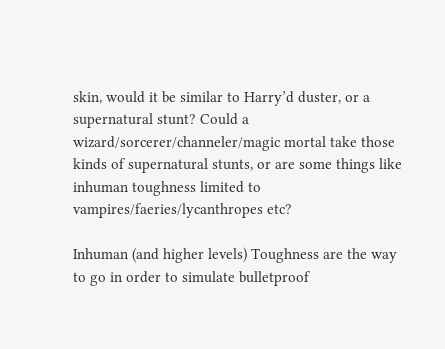skin, would it be similar to Harry’d duster, or a supernatural stunt? Could a wizard/sorcerer/channeler/magic mortal take those kinds of supernatural stunts, or are some things like inhuman toughness limited to vampires/faeries/lycanthropes etc?

Inhuman (and higher levels) Toughness are the way to go in order to simulate bulletproof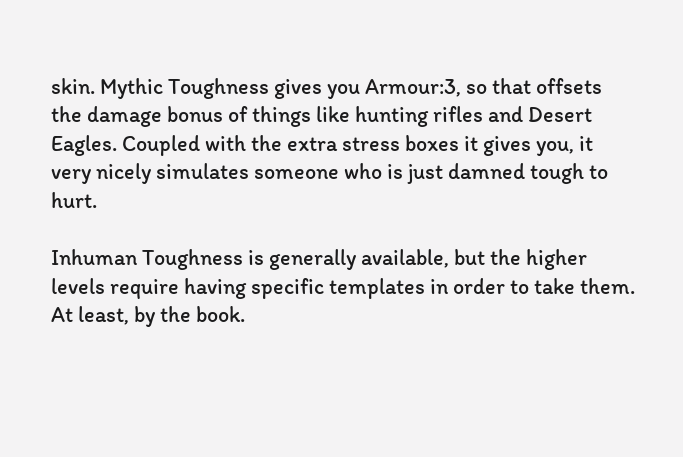skin. Mythic Toughness gives you Armour:3, so that offsets the damage bonus of things like hunting rifles and Desert Eagles. Coupled with the extra stress boxes it gives you, it very nicely simulates someone who is just damned tough to hurt.

Inhuman Toughness is generally available, but the higher levels require having specific templates in order to take them. At least, by the book.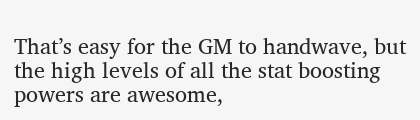That’s easy for the GM to handwave, but the high levels of all the stat boosting powers are awesome,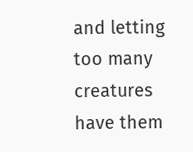and letting too many creatures have them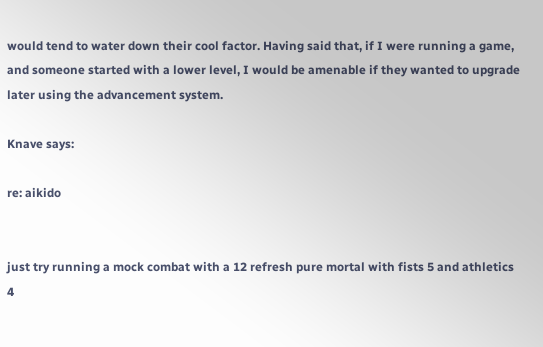would tend to water down their cool factor. Having said that, if I were running a game, and someone started with a lower level, I would be amenable if they wanted to upgrade later using the advancement system.

Knave says:

re: aikido


just try running a mock combat with a 12 refresh pure mortal with fists 5 and athletics 4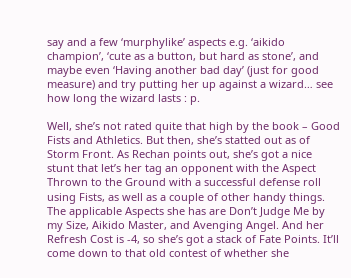say and a few ‘murphylike’ aspects e.g. ‘aikido champion’, ‘cute as a button, but hard as stone’, and maybe even ‘Having another bad day’ (just for good measure) and try putting her up against a wizard… see how long the wizard lasts : p.

Well, she’s not rated quite that high by the book – Good Fists and Athletics. But then, she’s statted out as of Storm Front. As Rechan points out, she’s got a nice stunt that let’s her tag an opponent with the Aspect Thrown to the Ground with a successful defense roll using Fists, as well as a couple of other handy things. The applicable Aspects she has are Don’t Judge Me by my Size, Aikido Master, and Avenging Angel. And her Refresh Cost is -4, so she’s got a stack of Fate Points. It’ll come down to that old contest of whether she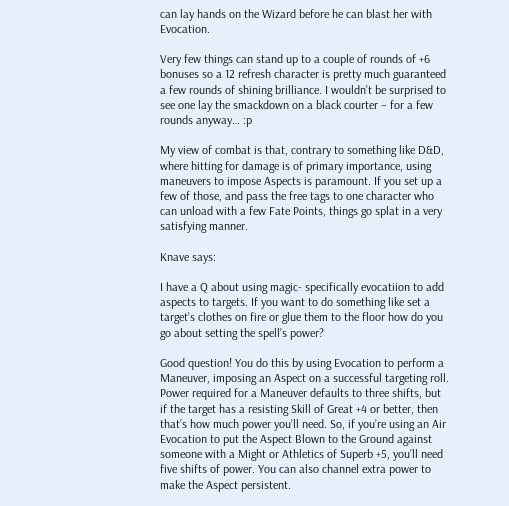can lay hands on the Wizard before he can blast her with Evocation.

Very few things can stand up to a couple of rounds of +6 bonuses so a 12 refresh character is pretty much guaranteed a few rounds of shining brilliance. I wouldn’t be surprised to see one lay the smackdown on a black courter – for a few rounds anyway… :p

My view of combat is that, contrary to something like D&D, where hitting for damage is of primary importance, using maneuvers to impose Aspects is paramount. If you set up a few of those, and pass the free tags to one character who can unload with a few Fate Points, things go splat in a very satisfying manner.

Knave says:

I have a Q about using magic- specifically evocatiion to add aspects to targets. If you want to do something like set a target’s clothes on fire or glue them to the floor how do you go about setting the spell’s power?

Good question! You do this by using Evocation to perform a Maneuver, imposing an Aspect on a successful targeting roll. Power required for a Maneuver defaults to three shifts, but if the target has a resisting Skill of Great +4 or better, then that’s how much power you’ll need. So, if you’re using an Air Evocation to put the Aspect Blown to the Ground against someone with a Might or Athletics of Superb +5, you’ll need five shifts of power. You can also channel extra power to make the Aspect persistent.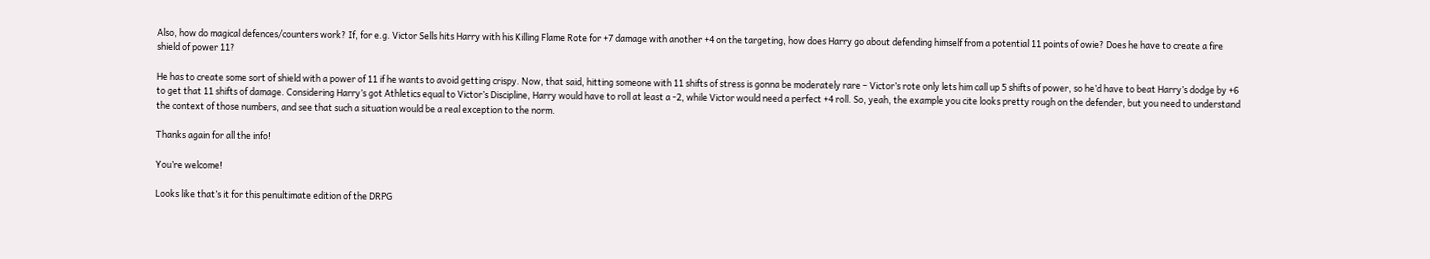Also, how do magical defences/counters work? If, for e.g. Victor Sells hits Harry with his Killing Flame Rote for +7 damage with another +4 on the targeting, how does Harry go about defending himself from a potential 11 points of owie? Does he have to create a fire shield of power 11?

He has to create some sort of shield with a power of 11 if he wants to avoid getting crispy. Now, that said, hitting someone with 11 shifts of stress is gonna be moderately rare – Victor’s rote only lets him call up 5 shifts of power, so he’d have to beat Harry’s dodge by +6 to get that 11 shifts of damage. Considering Harry’s got Athletics equal to Victor’s Discipline, Harry would have to roll at least a -2, while Victor would need a perfect +4 roll. So, yeah, the example you cite looks pretty rough on the defender, but you need to understand the context of those numbers, and see that such a situation would be a real exception to the norm.

Thanks again for all the info!

You’re welcome!

Looks like that’s it for this penultimate edition of the DRPG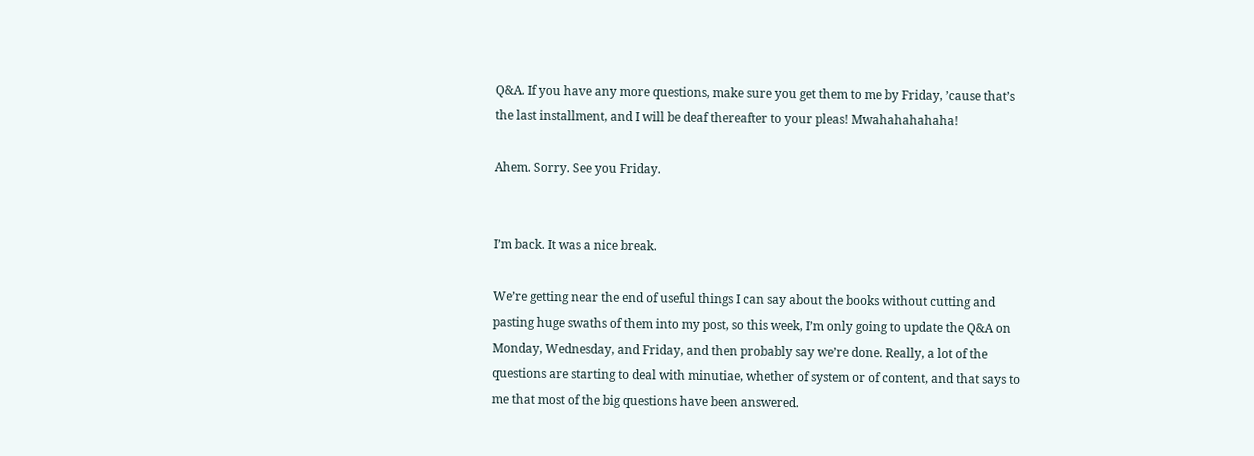Q&A. If you have any more questions, make sure you get them to me by Friday, ’cause that’s the last installment, and I will be deaf thereafter to your pleas! Mwahahahahaha!

Ahem. Sorry. See you Friday.


I’m back. It was a nice break.

We’re getting near the end of useful things I can say about the books without cutting and pasting huge swaths of them into my post, so this week, I’m only going to update the Q&A on Monday, Wednesday, and Friday, and then probably say we’re done. Really, a lot of the questions are starting to deal with minutiae, whether of system or of content, and that says to me that most of the big questions have been answered.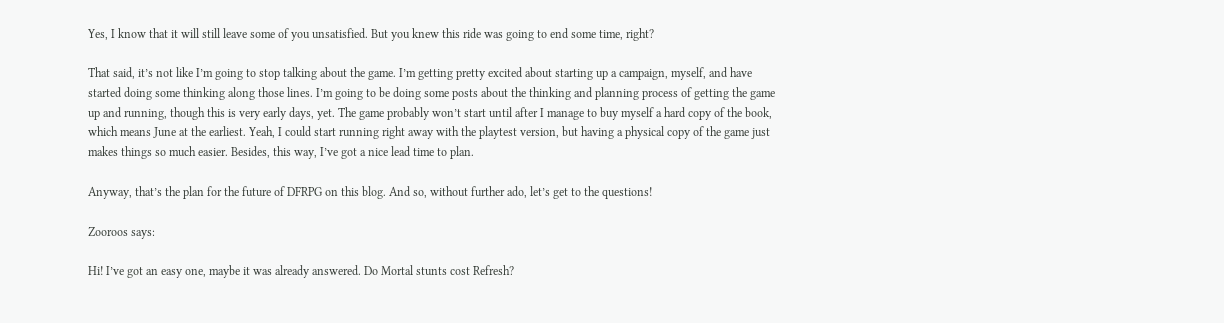Yes, I know that it will still leave some of you unsatisfied. But you knew this ride was going to end some time, right?

That said, it’s not like I’m going to stop talking about the game. I’m getting pretty excited about starting up a campaign, myself, and have started doing some thinking along those lines. I’m going to be doing some posts about the thinking and planning process of getting the game up and running, though this is very early days, yet. The game probably won’t start until after I manage to buy myself a hard copy of the book, which means June at the earliest. Yeah, I could start running right away with the playtest version, but having a physical copy of the game just makes things so much easier. Besides, this way, I’ve got a nice lead time to plan.

Anyway, that’s the plan for the future of DFRPG on this blog. And so, without further ado, let’s get to the questions!

Zooroos says:

Hi! I’ve got an easy one, maybe it was already answered. Do Mortal stunts cost Refresh?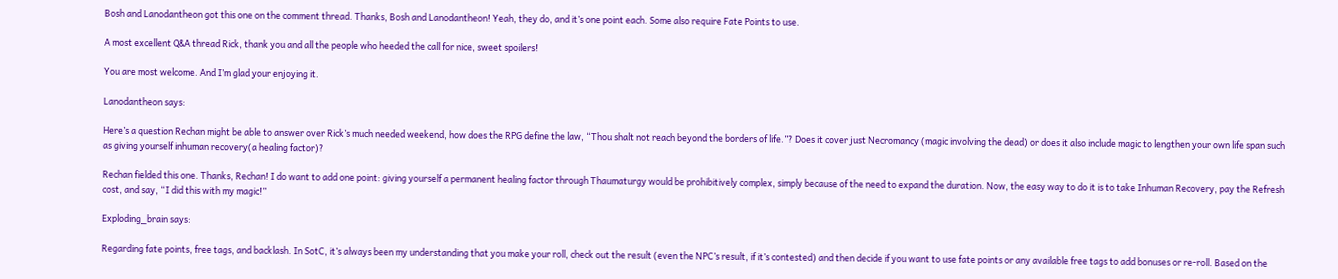Bosh and Lanodantheon got this one on the comment thread. Thanks, Bosh and Lanodantheon! Yeah, they do, and it’s one point each. Some also require Fate Points to use.

A most excellent Q&A thread Rick, thank you and all the people who heeded the call for nice, sweet spoilers!

You are most welcome. And I’m glad your enjoying it.

Lanodantheon says:

Here’s a question Rechan might be able to answer over Rick’s much needed weekend, how does the RPG define the law, “Thou shalt not reach beyond the borders of life.”? Does it cover just Necromancy (magic involving the dead) or does it also include magic to lengthen your own life span such as giving yourself inhuman recovery(a healing factor)?

Rechan fielded this one. Thanks, Rechan! I do want to add one point: giving yourself a permanent healing factor through Thaumaturgy would be prohibitively complex, simply because of the need to expand the duration. Now, the easy way to do it is to take Inhuman Recovery, pay the Refresh cost, and say, “I did this with my magic!”

Exploding_brain says:

Regarding fate points, free tags, and backlash. In SotC, it’s always been my understanding that you make your roll, check out the result (even the NPC’s result, if it’s contested) and then decide if you want to use fate points or any available free tags to add bonuses or re-roll. Based on the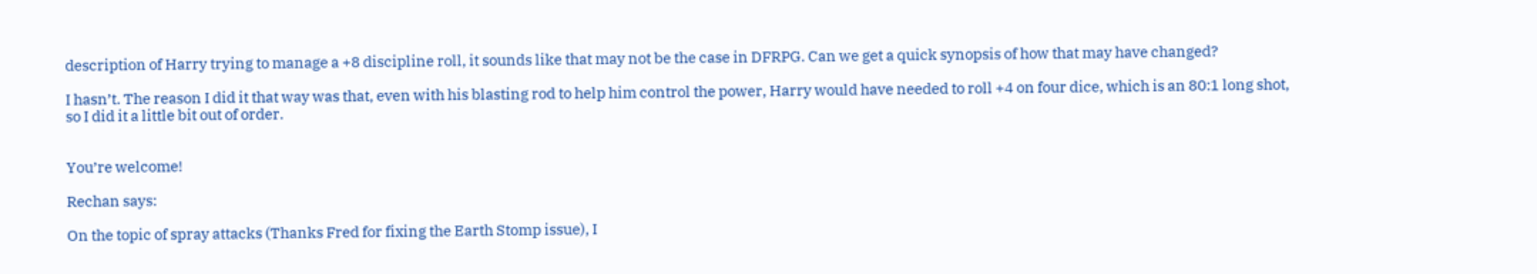description of Harry trying to manage a +8 discipline roll, it sounds like that may not be the case in DFRPG. Can we get a quick synopsis of how that may have changed?

I hasn’t. The reason I did it that way was that, even with his blasting rod to help him control the power, Harry would have needed to roll +4 on four dice, which is an 80:1 long shot, so I did it a little bit out of order.


You’re welcome!

Rechan says:

On the topic of spray attacks (Thanks Fred for fixing the Earth Stomp issue), I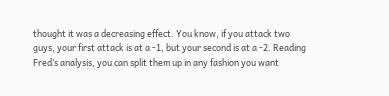thought it was a decreasing effect. You know, if you attack two guys, your first attack is at a -1, but your second is at a -2. Reading Fred’s analysis, you can split them up in any fashion you want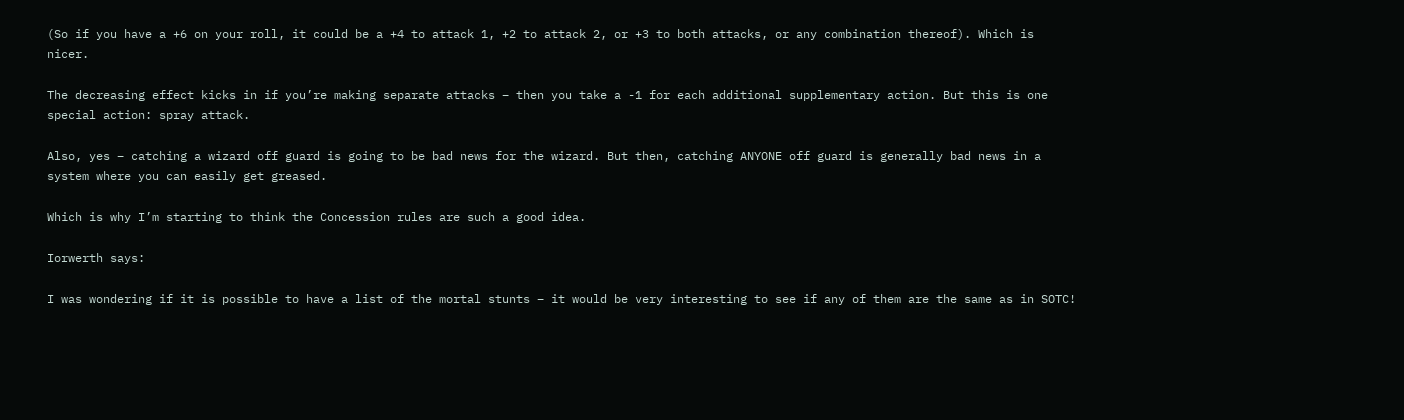(So if you have a +6 on your roll, it could be a +4 to attack 1, +2 to attack 2, or +3 to both attacks, or any combination thereof). Which is nicer.

The decreasing effect kicks in if you’re making separate attacks – then you take a -1 for each additional supplementary action. But this is one special action: spray attack.

Also, yes – catching a wizard off guard is going to be bad news for the wizard. But then, catching ANYONE off guard is generally bad news in a system where you can easily get greased.

Which is why I’m starting to think the Concession rules are such a good idea.

Iorwerth says:

I was wondering if it is possible to have a list of the mortal stunts – it would be very interesting to see if any of them are the same as in SOTC!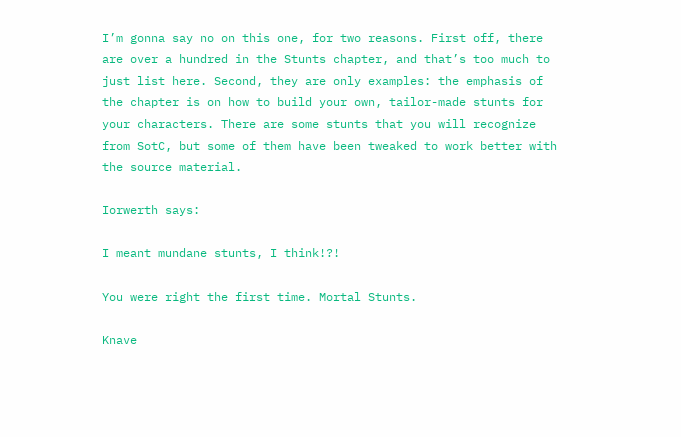I’m gonna say no on this one, for two reasons. First off, there are over a hundred in the Stunts chapter, and that’s too much to just list here. Second, they are only examples: the emphasis of the chapter is on how to build your own, tailor-made stunts for your characters. There are some stunts that you will recognize from SotC, but some of them have been tweaked to work better with the source material.

Iorwerth says:

I meant mundane stunts, I think!?!

You were right the first time. Mortal Stunts.

Knave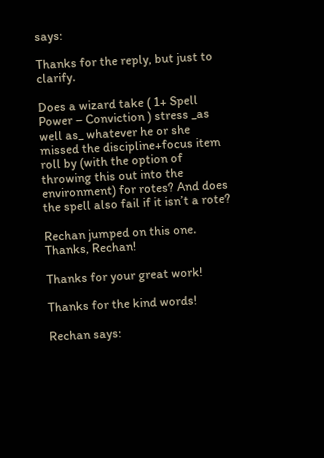says:

Thanks for the reply, but just to clarify.

Does a wizard take ( 1+ Spell Power – Conviction ) stress _as well as_ whatever he or she missed the discipline+focus item roll by (with the option of throwing this out into the environment) for rotes? And does the spell also fail if it isn’t a rote?

Rechan jumped on this one. Thanks, Rechan!

Thanks for your great work!

Thanks for the kind words!

Rechan says: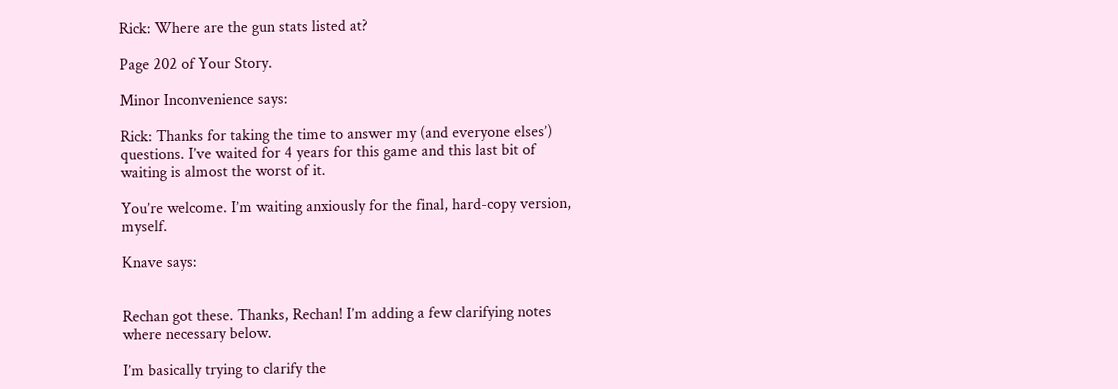Rick: Where are the gun stats listed at?

Page 202 of Your Story.

Minor Inconvenience says:

Rick: Thanks for taking the time to answer my (and everyone elses’) questions. I’ve waited for 4 years for this game and this last bit of waiting is almost the worst of it.

You’re welcome. I’m waiting anxiously for the final, hard-copy version, myself.

Knave says:


Rechan got these. Thanks, Rechan! I’m adding a few clarifying notes where necessary below.

I’m basically trying to clarify the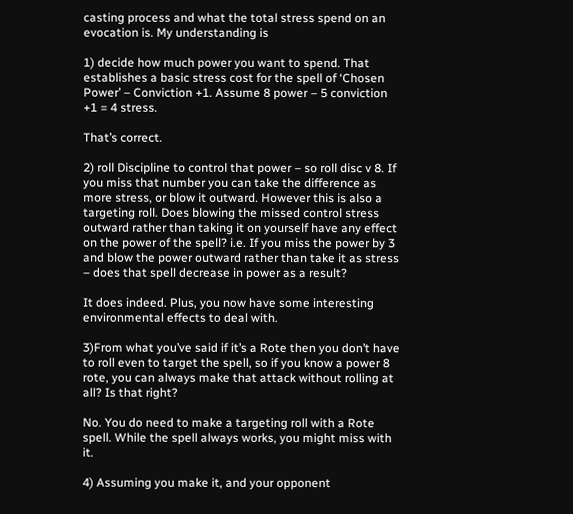casting process and what the total stress spend on an evocation is. My understanding is

1) decide how much power you want to spend. That establishes a basic stress cost for the spell of ‘Chosen Power’ – Conviction +1. Assume 8 power – 5 conviction +1 = 4 stress.

That’s correct.

2) roll Discipline to control that power – so roll disc v 8. If you miss that number you can take the difference as more stress, or blow it outward. However this is also a targeting roll. Does blowing the missed control stress outward rather than taking it on yourself have any effect on the power of the spell? i.e. If you miss the power by 3 and blow the power outward rather than take it as stress – does that spell decrease in power as a result?

It does indeed. Plus, you now have some interesting environmental effects to deal with.

3)From what you’ve said if it’s a Rote then you don’t have to roll even to target the spell, so if you know a power 8 rote, you can always make that attack without rolling at all? Is that right?

No. You do need to make a targeting roll with a Rote spell. While the spell always works, you might miss with it.

4) Assuming you make it, and your opponent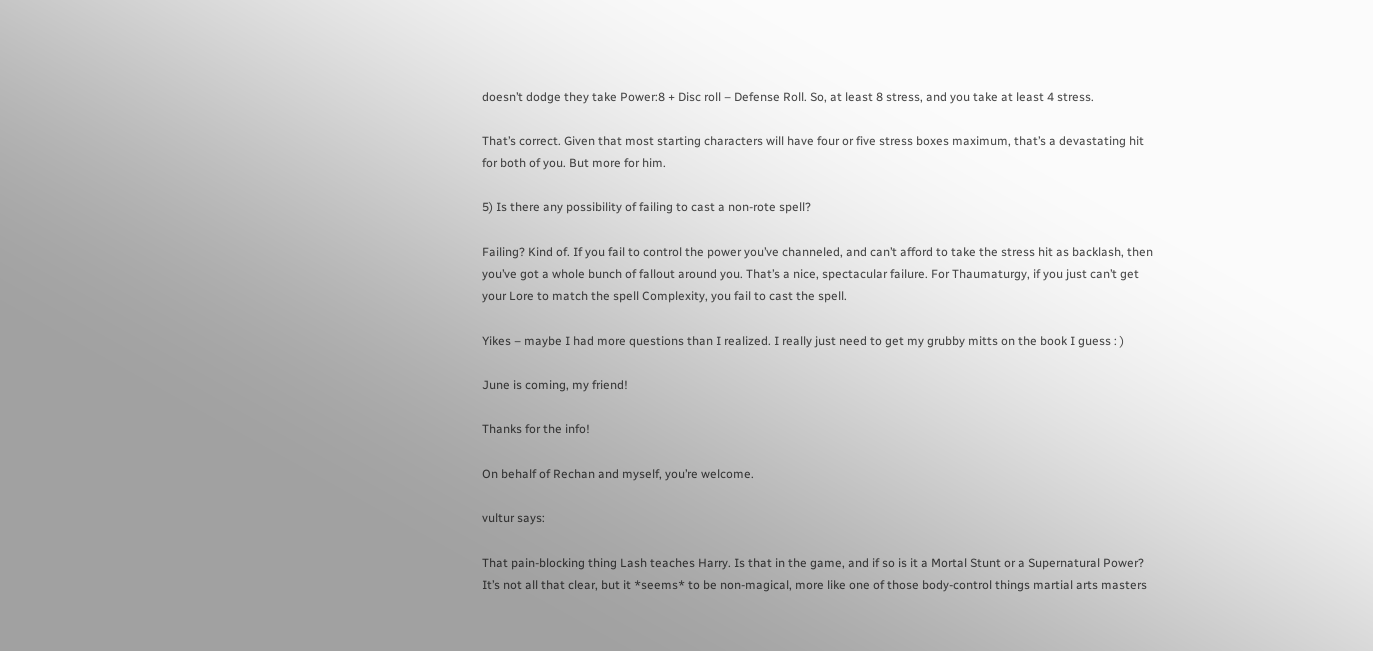doesn’t dodge they take Power:8 + Disc roll – Defense Roll. So, at least 8 stress, and you take at least 4 stress.

That’s correct. Given that most starting characters will have four or five stress boxes maximum, that’s a devastating hit for both of you. But more for him.

5) Is there any possibility of failing to cast a non-rote spell?

Failing? Kind of. If you fail to control the power you’ve channeled, and can’t afford to take the stress hit as backlash, then you’ve got a whole bunch of fallout around you. That’s a nice, spectacular failure. For Thaumaturgy, if you just can’t get your Lore to match the spell Complexity, you fail to cast the spell.

Yikes – maybe I had more questions than I realized. I really just need to get my grubby mitts on the book I guess : )

June is coming, my friend!

Thanks for the info!

On behalf of Rechan and myself, you’re welcome.

vultur says:

That pain-blocking thing Lash teaches Harry. Is that in the game, and if so is it a Mortal Stunt or a Supernatural Power? It’s not all that clear, but it *seems* to be non-magical, more like one of those body-control things martial arts masters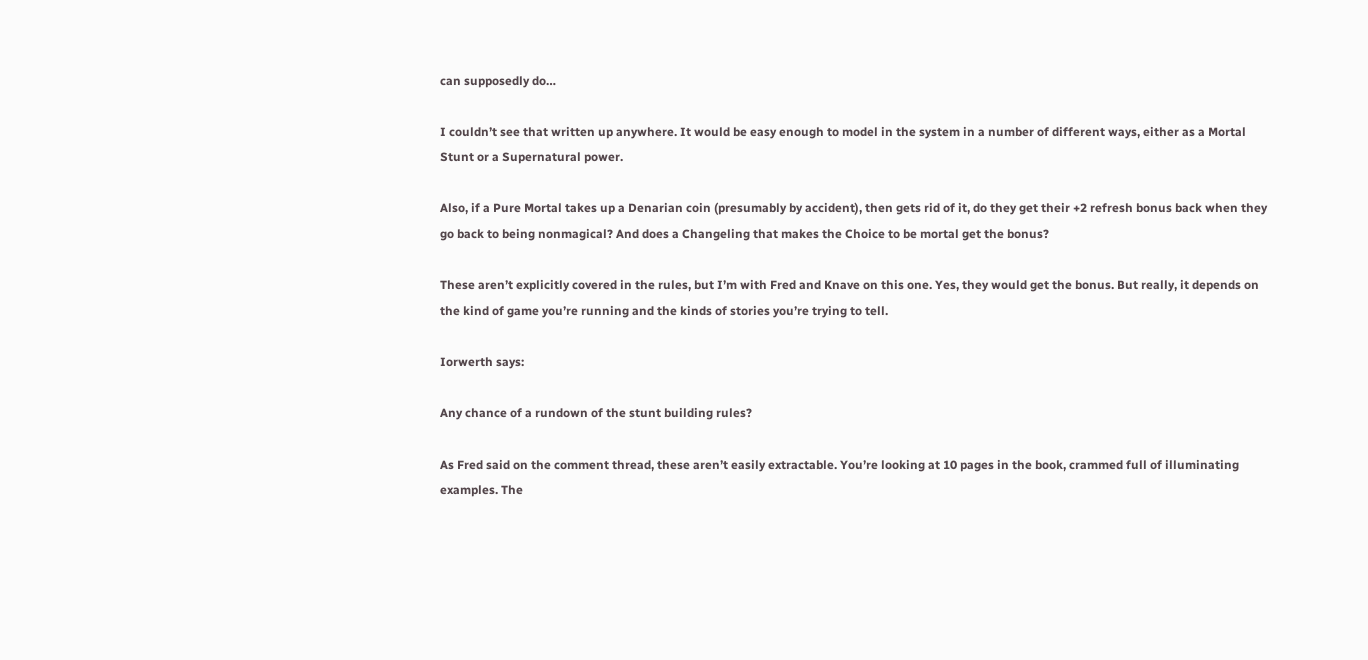can supposedly do…

I couldn’t see that written up anywhere. It would be easy enough to model in the system in a number of different ways, either as a Mortal Stunt or a Supernatural power.

Also, if a Pure Mortal takes up a Denarian coin (presumably by accident), then gets rid of it, do they get their +2 refresh bonus back when they go back to being nonmagical? And does a Changeling that makes the Choice to be mortal get the bonus?

These aren’t explicitly covered in the rules, but I’m with Fred and Knave on this one. Yes, they would get the bonus. But really, it depends on the kind of game you’re running and the kinds of stories you’re trying to tell.

Iorwerth says:

Any chance of a rundown of the stunt building rules?

As Fred said on the comment thread, these aren’t easily extractable. You’re looking at 10 pages in the book, crammed full of illuminating examples. The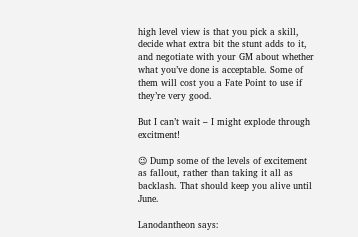high level view is that you pick a skill, decide what extra bit the stunt adds to it, and negotiate with your GM about whether what you’ve done is acceptable. Some of them will cost you a Fate Point to use if they’re very good.

But I can’t wait – I might explode through excitment!

😉 Dump some of the levels of excitement as fallout, rather than taking it all as backlash. That should keep you alive until June.

Lanodantheon says: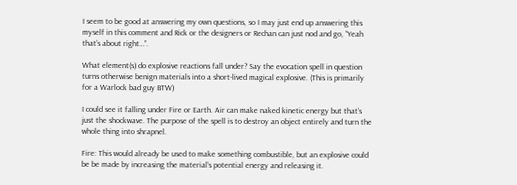I seem to be good at answering my own questions, so I may just end up answering this myself in this comment and Rick or the designers or Rechan can just nod and go, “Yeah that’s about right…”.

What element(s) do explosive reactions fall under? Say the evocation spell in question turns otherwise benign materials into a short-lived magical explosive. (This is primarily for a Warlock bad guy BTW)

I could see it falling under Fire or Earth. Air can make naked kinetic energy but that’s just the shockwave. The purpose of the spell is to destroy an object entirely and turn the whole thing into shrapnel.

Fire: This would already be used to make something combustible, but an explosive could be be made by increasing the material’s potential energy and releasing it.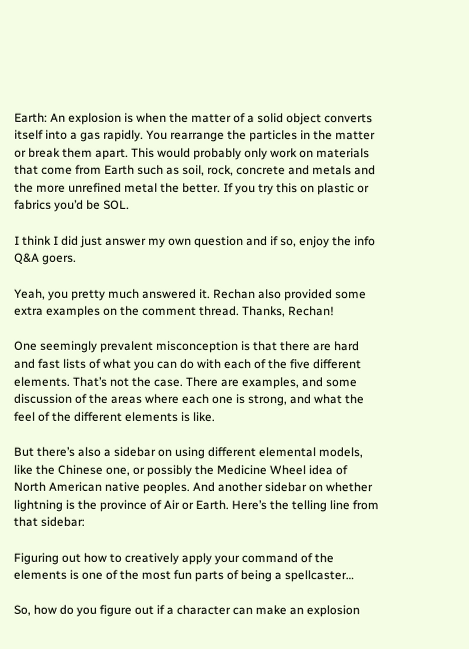Earth: An explosion is when the matter of a solid object converts itself into a gas rapidly. You rearrange the particles in the matter or break them apart. This would probably only work on materials that come from Earth such as soil, rock, concrete and metals and the more unrefined metal the better. If you try this on plastic or fabrics you’d be SOL.

I think I did just answer my own question and if so, enjoy the info Q&A goers.

Yeah, you pretty much answered it. Rechan also provided some extra examples on the comment thread. Thanks, Rechan!

One seemingly prevalent misconception is that there are hard and fast lists of what you can do with each of the five different elements. That’s not the case. There are examples, and some discussion of the areas where each one is strong, and what the feel of the different elements is like.

But there’s also a sidebar on using different elemental models, like the Chinese one, or possibly the Medicine Wheel idea of North American native peoples. And another sidebar on whether lightning is the province of Air or Earth. Here’s the telling line from that sidebar:

Figuring out how to creatively apply your command of the elements is one of the most fun parts of being a spellcaster…

So, how do you figure out if a character can make an explosion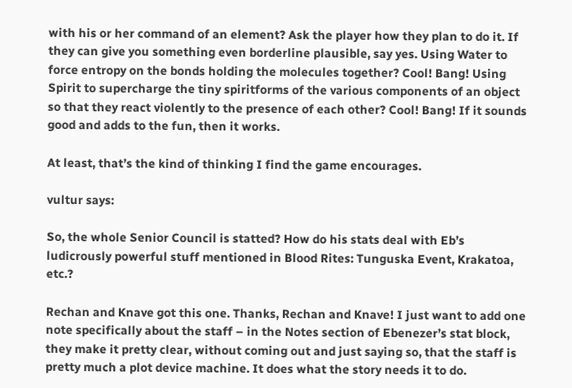with his or her command of an element? Ask the player how they plan to do it. If they can give you something even borderline plausible, say yes. Using Water to force entropy on the bonds holding the molecules together? Cool! Bang! Using Spirit to supercharge the tiny spiritforms of the various components of an object so that they react violently to the presence of each other? Cool! Bang! If it sounds good and adds to the fun, then it works.

At least, that’s the kind of thinking I find the game encourages.

vultur says:

So, the whole Senior Council is statted? How do his stats deal with Eb’s ludicrously powerful stuff mentioned in Blood Rites: Tunguska Event, Krakatoa, etc.?

Rechan and Knave got this one. Thanks, Rechan and Knave! I just want to add one note specifically about the staff – in the Notes section of Ebenezer’s stat block, they make it pretty clear, without coming out and just saying so, that the staff is pretty much a plot device machine. It does what the story needs it to do.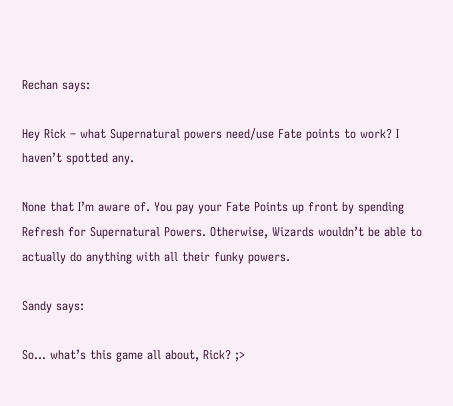Rechan says:

Hey Rick – what Supernatural powers need/use Fate points to work? I haven’t spotted any.

None that I’m aware of. You pay your Fate Points up front by spending Refresh for Supernatural Powers. Otherwise, Wizards wouldn’t be able to actually do anything with all their funky powers.

Sandy says:

So… what’s this game all about, Rick? ;>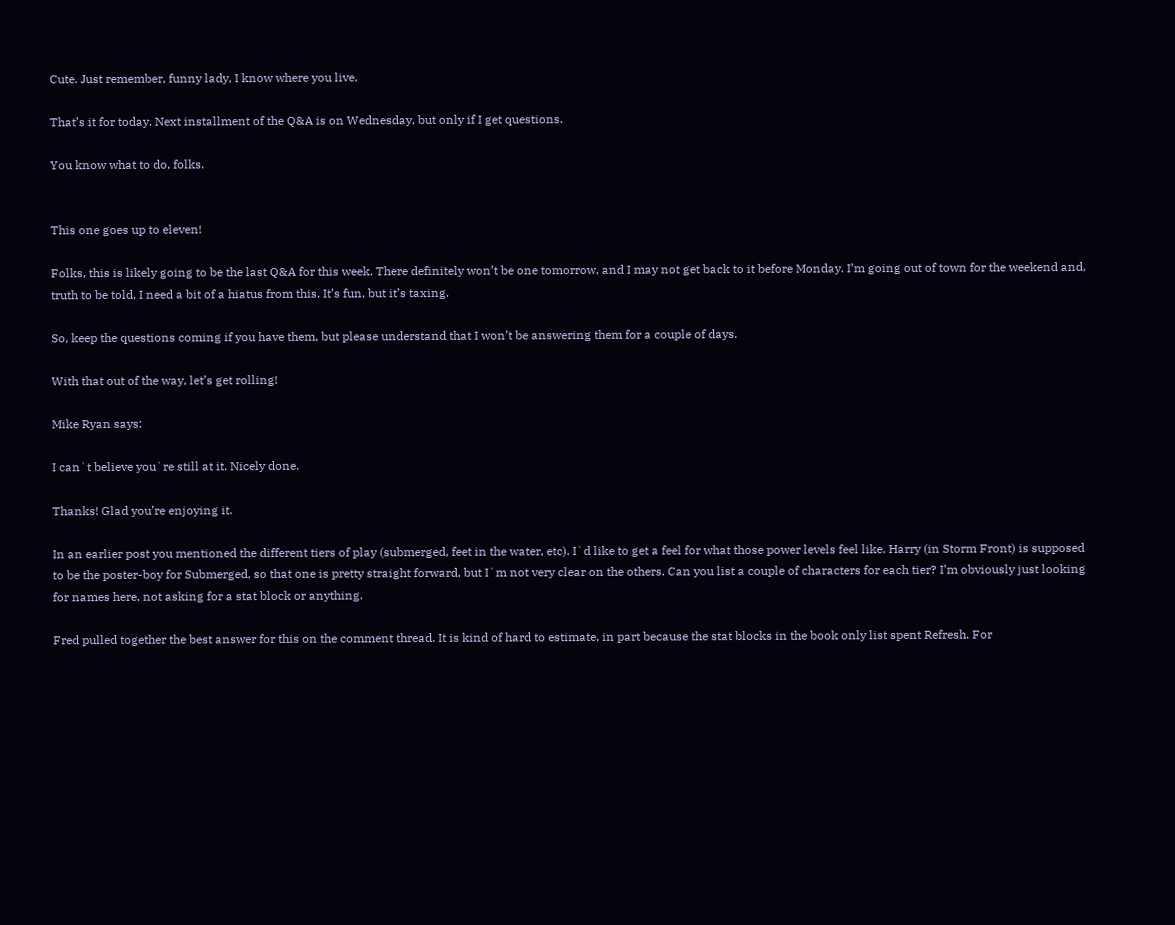Cute. Just remember, funny lady, I know where you live.

That’s it for today. Next installment of the Q&A is on Wednesday, but only if I get questions.

You know what to do, folks.


This one goes up to eleven!

Folks, this is likely going to be the last Q&A for this week. There definitely won’t be one tomorrow, and I may not get back to it before Monday. I’m going out of town for the weekend and, truth to be told, I need a bit of a hiatus from this. It’s fun, but it’s taxing.

So, keep the questions coming if you have them, but please understand that I won’t be answering them for a couple of days.

With that out of the way, let’s get rolling!

Mike Ryan says:

I can`t believe you`re still at it. Nicely done.

Thanks! Glad you’re enjoying it.

In an earlier post you mentioned the different tiers of play (submerged, feet in the water, etc). I`d like to get a feel for what those power levels feel like. Harry (in Storm Front) is supposed to be the poster-boy for Submerged, so that one is pretty straight forward, but I`m not very clear on the others. Can you list a couple of characters for each tier? I’m obviously just looking for names here, not asking for a stat block or anything.

Fred pulled together the best answer for this on the comment thread. It is kind of hard to estimate, in part because the stat blocks in the book only list spent Refresh. For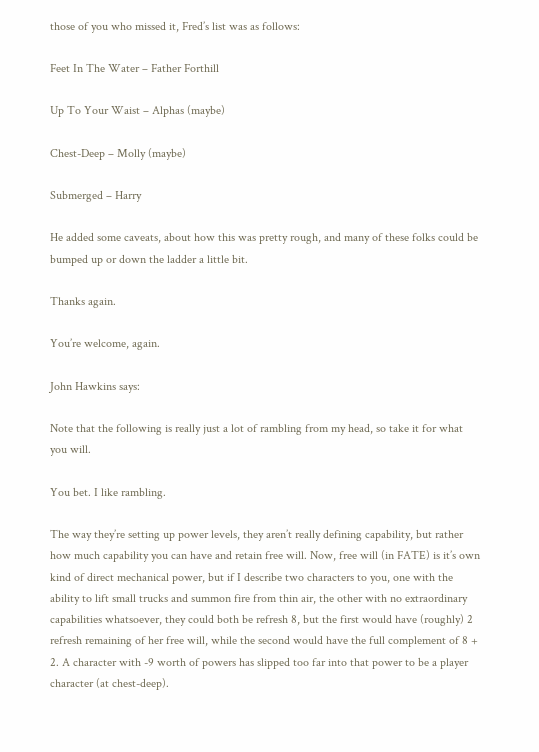those of you who missed it, Fred’s list was as follows:

Feet In The Water – Father Forthill

Up To Your Waist – Alphas (maybe)

Chest-Deep – Molly (maybe)

Submerged – Harry

He added some caveats, about how this was pretty rough, and many of these folks could be bumped up or down the ladder a little bit.

Thanks again.

You’re welcome, again.

John Hawkins says:

Note that the following is really just a lot of rambling from my head, so take it for what you will.

You bet. I like rambling.

The way they’re setting up power levels, they aren’t really defining capability, but rather how much capability you can have and retain free will. Now, free will (in FATE) is it’s own kind of direct mechanical power, but if I describe two characters to you, one with the ability to lift small trucks and summon fire from thin air, the other with no extraordinary capabilities whatsoever, they could both be refresh 8, but the first would have (roughly) 2 refresh remaining of her free will, while the second would have the full complement of 8 + 2. A character with -9 worth of powers has slipped too far into that power to be a player character (at chest-deep).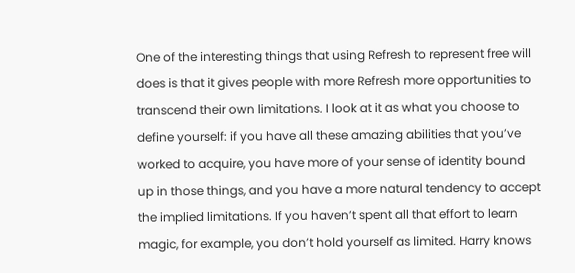One of the interesting things that using Refresh to represent free will does is that it gives people with more Refresh more opportunities to transcend their own limitations. I look at it as what you choose to define yourself: if you have all these amazing abilities that you’ve worked to acquire, you have more of your sense of identity bound up in those things, and you have a more natural tendency to accept the implied limitations. If you haven’t spent all that effort to learn magic, for example, you don’t hold yourself as limited. Harry knows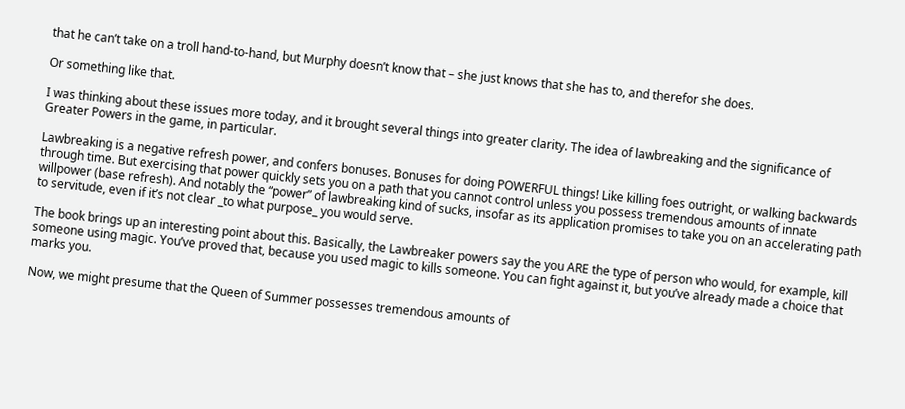that he can’t take on a troll hand-to-hand, but Murphy doesn’t know that – she just knows that she has to, and therefor she does.

Or something like that.

I was thinking about these issues more today, and it brought several things into greater clarity. The idea of lawbreaking and the significance of Greater Powers in the game, in particular.

Lawbreaking is a negative refresh power, and confers bonuses. Bonuses for doing POWERFUL things! Like killing foes outright, or walking backwards through time. But exercising that power quickly sets you on a path that you cannot control unless you possess tremendous amounts of innate willpower (base refresh). And notably the “power” of lawbreaking kind of sucks, insofar as its application promises to take you on an accelerating path to servitude, even if it’s not clear _to what purpose_ you would serve.

The book brings up an interesting point about this. Basically, the Lawbreaker powers say the you ARE the type of person who would, for example, kill someone using magic. You’ve proved that, because you used magic to kills someone. You can fight against it, but you’ve already made a choice that marks you.

Now, we might presume that the Queen of Summer possesses tremendous amounts of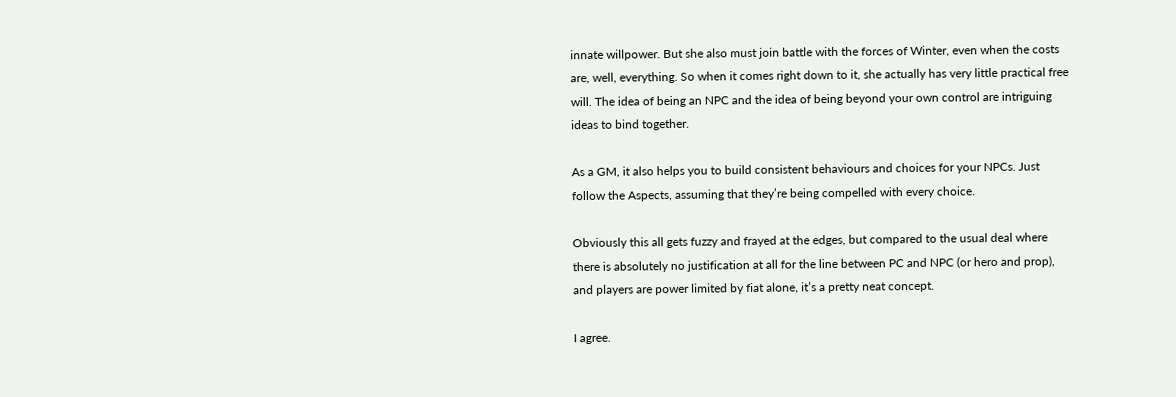innate willpower. But she also must join battle with the forces of Winter, even when the costs are, well, everything. So when it comes right down to it, she actually has very little practical free will. The idea of being an NPC and the idea of being beyond your own control are intriguing ideas to bind together.

As a GM, it also helps you to build consistent behaviours and choices for your NPCs. Just follow the Aspects, assuming that they’re being compelled with every choice.

Obviously this all gets fuzzy and frayed at the edges, but compared to the usual deal where there is absolutely no justification at all for the line between PC and NPC (or hero and prop), and players are power limited by fiat alone, it’s a pretty neat concept.

I agree.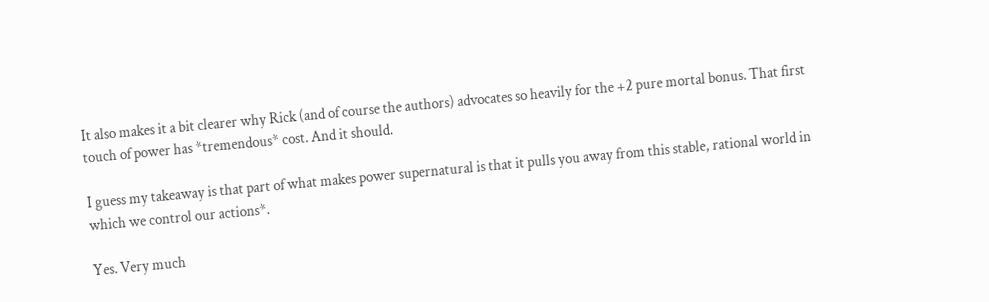It also makes it a bit clearer why Rick (and of course the authors) advocates so heavily for the +2 pure mortal bonus. That first touch of power has *tremendous* cost. And it should.

I guess my takeaway is that part of what makes power supernatural is that it pulls you away from this stable, rational world in which we control our actions*.

Yes. Very much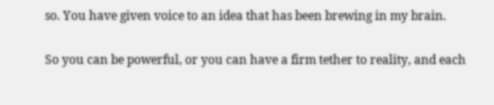so. You have given voice to an idea that has been brewing in my brain.

So you can be powerful, or you can have a firm tether to reality, and each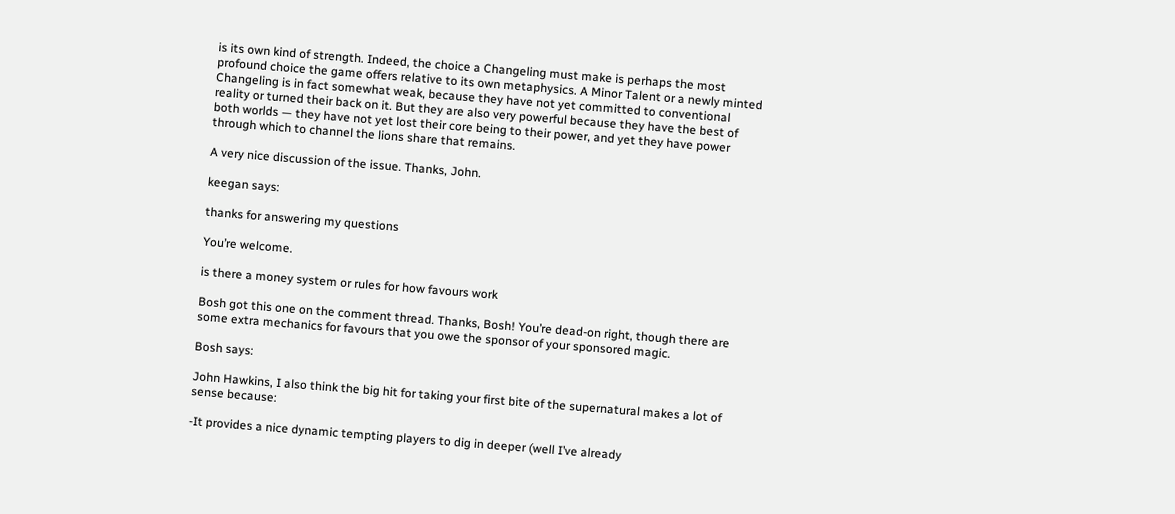is its own kind of strength. Indeed, the choice a Changeling must make is perhaps the most profound choice the game offers relative to its own metaphysics. A Minor Talent or a newly minted Changeling is in fact somewhat weak, because they have not yet committed to conventional reality or turned their back on it. But they are also very powerful because they have the best of both worlds — they have not yet lost their core being to their power, and yet they have power through which to channel the lions share that remains.

A very nice discussion of the issue. Thanks, John.

keegan says:

thanks for answering my questions

You’re welcome.

is there a money system or rules for how favours work

Bosh got this one on the comment thread. Thanks, Bosh! You’re dead-on right, though there are some extra mechanics for favours that you owe the sponsor of your sponsored magic.

Bosh says:

John Hawkins, I also think the big hit for taking your first bite of the supernatural makes a lot of sense because:

-It provides a nice dynamic tempting players to dig in deeper (well I’ve already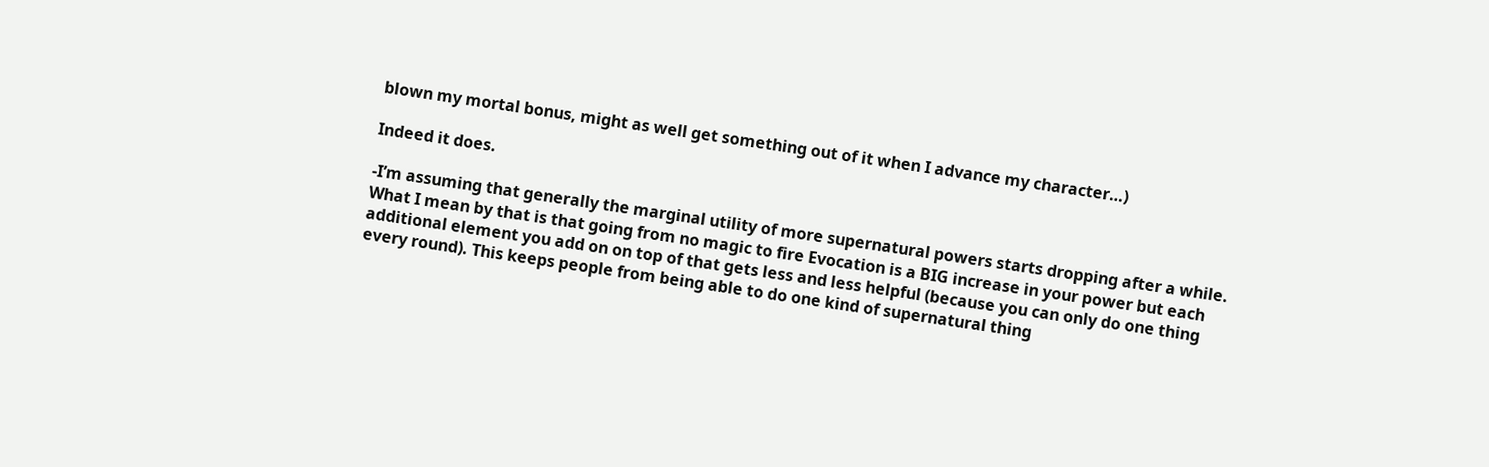blown my mortal bonus, might as well get something out of it when I advance my character…)

Indeed it does.

-I’m assuming that generally the marginal utility of more supernatural powers starts dropping after a while. What I mean by that is that going from no magic to fire Evocation is a BIG increase in your power but each additional element you add on on top of that gets less and less helpful (because you can only do one thing every round). This keeps people from being able to do one kind of supernatural thing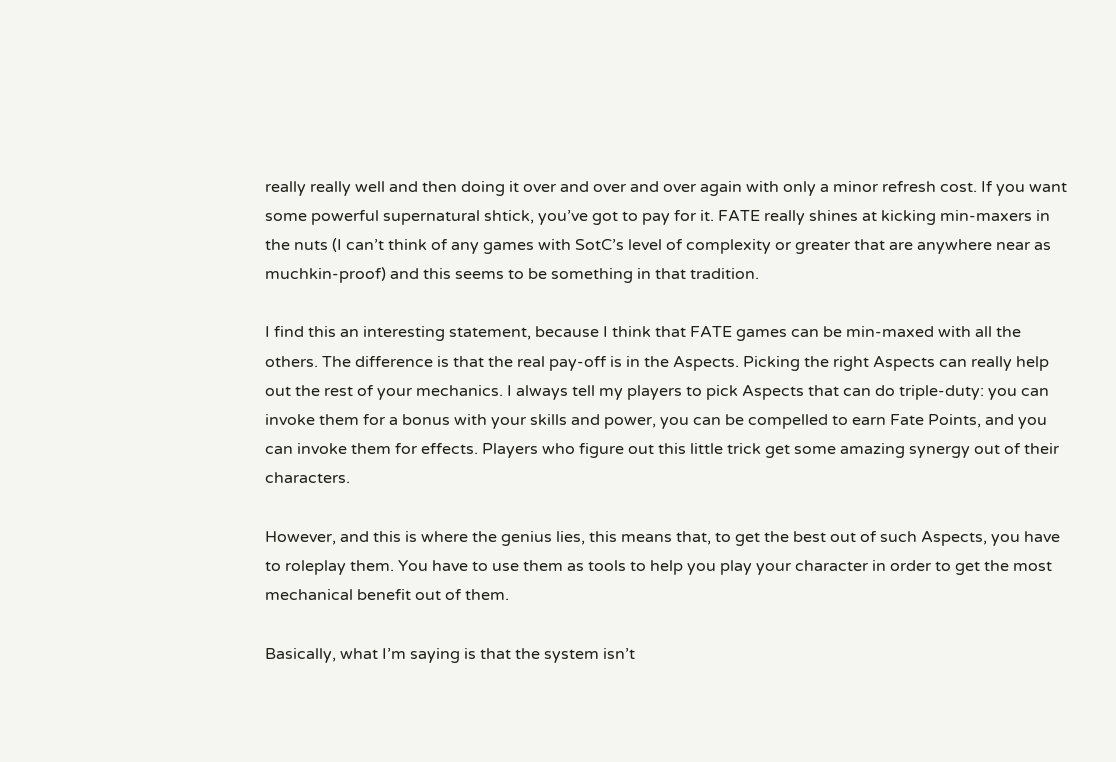really really well and then doing it over and over and over again with only a minor refresh cost. If you want some powerful supernatural shtick, you’ve got to pay for it. FATE really shines at kicking min-maxers in the nuts (I can’t think of any games with SotC’s level of complexity or greater that are anywhere near as muchkin-proof) and this seems to be something in that tradition.

I find this an interesting statement, because I think that FATE games can be min-maxed with all the others. The difference is that the real pay-off is in the Aspects. Picking the right Aspects can really help out the rest of your mechanics. I always tell my players to pick Aspects that can do triple-duty: you can invoke them for a bonus with your skills and power, you can be compelled to earn Fate Points, and you can invoke them for effects. Players who figure out this little trick get some amazing synergy out of their characters.

However, and this is where the genius lies, this means that, to get the best out of such Aspects, you have to roleplay them. You have to use them as tools to help you play your character in order to get the most mechanical benefit out of them.

Basically, what I’m saying is that the system isn’t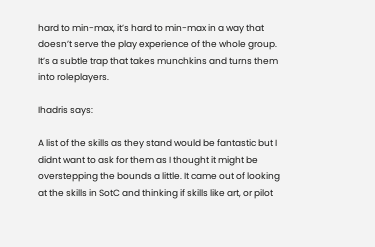hard to min-max, it’s hard to min-max in a way that doesn’t serve the play experience of the whole group. It’s a subtle trap that takes munchkins and turns them into roleplayers.

Ihadris says:

A list of the skills as they stand would be fantastic but I didnt want to ask for them as I thought it might be overstepping the bounds a little. It came out of looking at the skills in SotC and thinking if skills like art, or pilot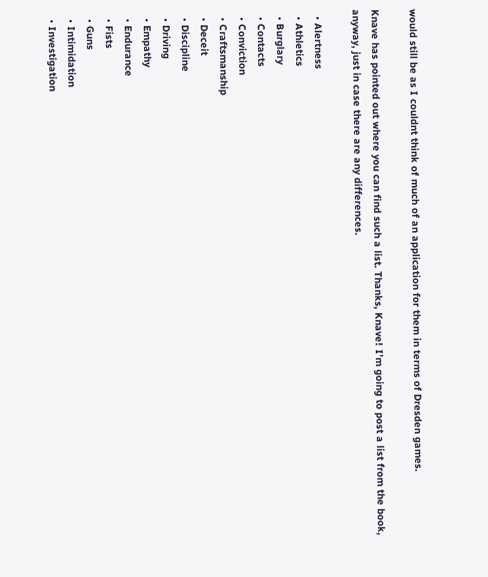would still be as I couldnt think of much of an application for them in terms of Dresden games.

Knave has pointed out where you can find such a list. Thanks, Knave! I’m going to post a list from the book, anyway, just in case there are any differences.

  • Alertness
  • Athletics
  • Burglary
  • Contacts
  • Conviction
  • Craftsmanship
  • Deceit
  • Discipline
  • Driving
  • Empathy
  • Endurance
  • Fists
  • Guns
  • Intimidation
  • Investigation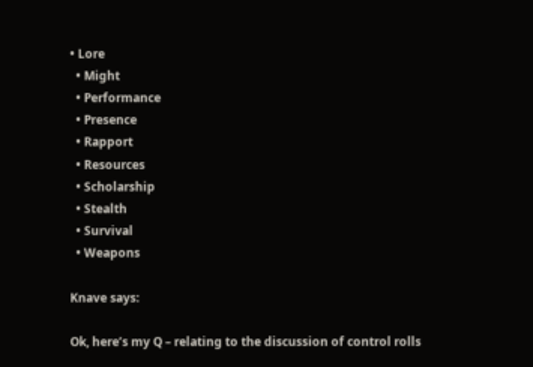• Lore
  • Might
  • Performance
  • Presence
  • Rapport
  • Resources
  • Scholarship
  • Stealth
  • Survival
  • Weapons

Knave says:

Ok, here’s my Q – relating to the discussion of control rolls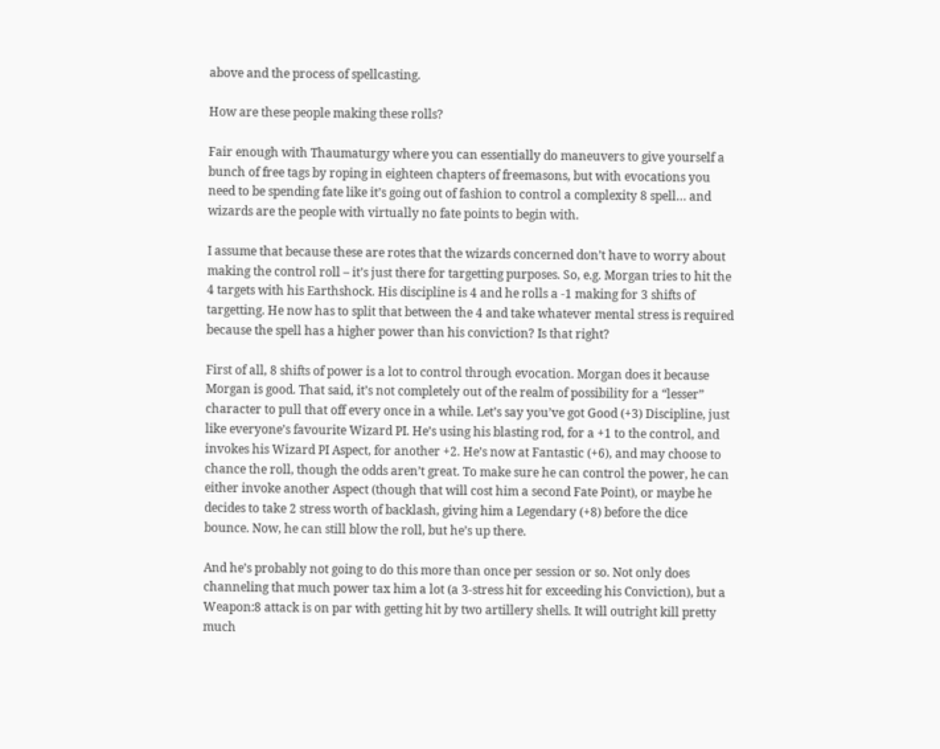above and the process of spellcasting.

How are these people making these rolls?

Fair enough with Thaumaturgy where you can essentially do maneuvers to give yourself a bunch of free tags by roping in eighteen chapters of freemasons, but with evocations you need to be spending fate like it’s going out of fashion to control a complexity 8 spell… and wizards are the people with virtually no fate points to begin with.

I assume that because these are rotes that the wizards concerned don’t have to worry about making the control roll – it’s just there for targetting purposes. So, e.g. Morgan tries to hit the 4 targets with his Earthshock. His discipline is 4 and he rolls a -1 making for 3 shifts of targetting. He now has to split that between the 4 and take whatever mental stress is required because the spell has a higher power than his conviction? Is that right?

First of all, 8 shifts of power is a lot to control through evocation. Morgan does it because Morgan is good. That said, it’s not completely out of the realm of possibility for a “lesser” character to pull that off every once in a while. Let’s say you’ve got Good (+3) Discipline, just like everyone’s favourite Wizard PI. He’s using his blasting rod, for a +1 to the control, and invokes his Wizard PI Aspect, for another +2. He’s now at Fantastic (+6), and may choose to chance the roll, though the odds aren’t great. To make sure he can control the power, he can either invoke another Aspect (though that will cost him a second Fate Point), or maybe he decides to take 2 stress worth of backlash, giving him a Legendary (+8) before the dice bounce. Now, he can still blow the roll, but he’s up there.

And he’s probably not going to do this more than once per session or so. Not only does channeling that much power tax him a lot (a 3-stress hit for exceeding his Conviction), but a Weapon:8 attack is on par with getting hit by two artillery shells. It will outright kill pretty much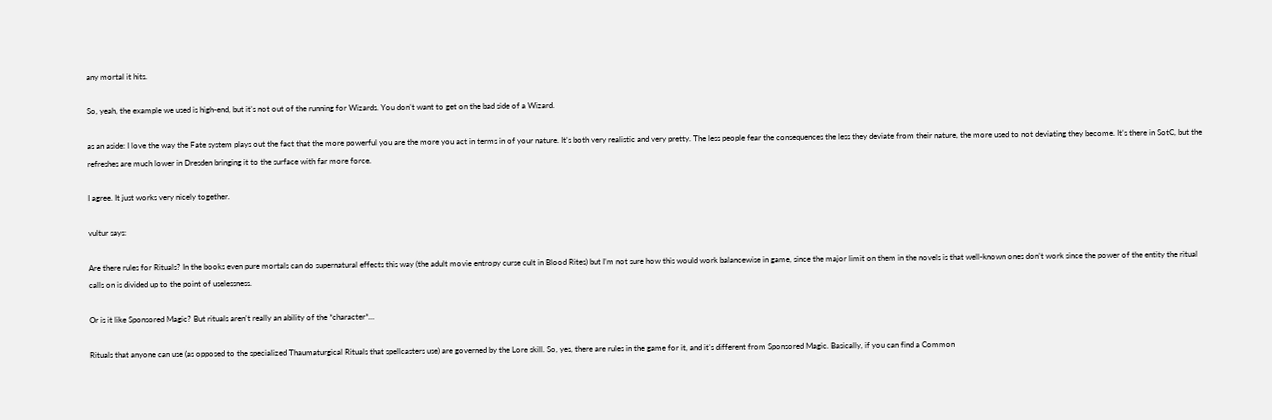any mortal it hits.

So, yeah, the example we used is high-end, but it’s not out of the running for Wizards. You don’t want to get on the bad side of a Wizard.

as an aside: I love the way the Fate system plays out the fact that the more powerful you are the more you act in terms in of your nature. It’s both very realistic and very pretty. The less people fear the consequences the less they deviate from their nature, the more used to not deviating they become. It’s there in SotC, but the refreshes are much lower in Dresden bringing it to the surface with far more force.

I agree. It just works very nicely together.

vultur says:

Are there rules for Rituals? In the books even pure mortals can do supernatural effects this way (the adult movie entropy curse cult in Blood Rites) but I’m not sure how this would work balancewise in game, since the major limit on them in the novels is that well-known ones don’t work since the power of the entity the ritual calls on is divided up to the point of uselessness.

Or is it like Sponsored Magic? But rituals aren’t really an ability of the *character*…

Rituals that anyone can use (as opposed to the specialized Thaumaturgical Rituals that spellcasters use) are governed by the Lore skill. So, yes, there are rules in the game for it, and it’s different from Sponsored Magic. Basically, if you can find a Common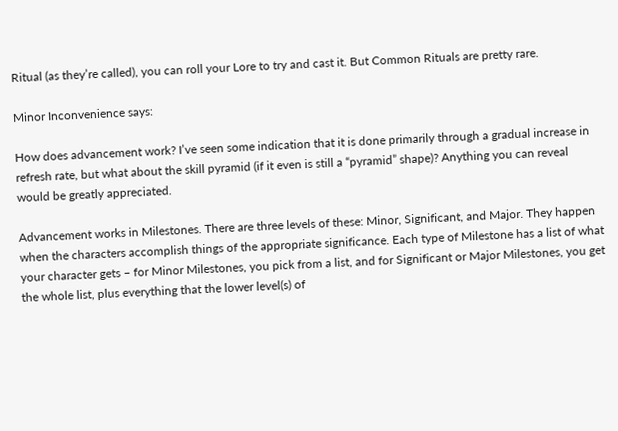Ritual (as they’re called), you can roll your Lore to try and cast it. But Common Rituals are pretty rare.

Minor Inconvenience says:

How does advancement work? I’ve seen some indication that it is done primarily through a gradual increase in refresh rate, but what about the skill pyramid (if it even is still a “pyramid” shape)? Anything you can reveal would be greatly appreciated.

Advancement works in Milestones. There are three levels of these: Minor, Significant, and Major. They happen when the characters accomplish things of the appropriate significance. Each type of Milestone has a list of what your character gets – for Minor Milestones, you pick from a list, and for Significant or Major Milestones, you get the whole list, plus everything that the lower level(s) of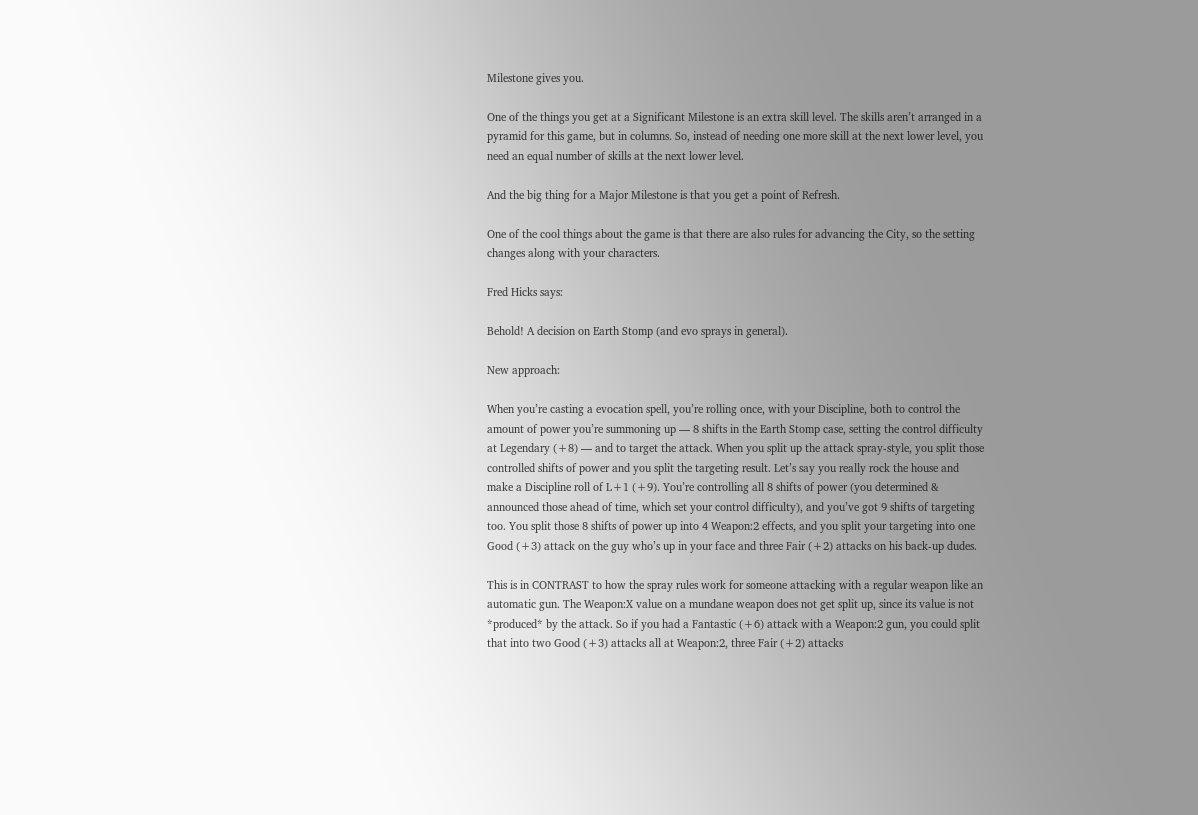Milestone gives you.

One of the things you get at a Significant Milestone is an extra skill level. The skills aren’t arranged in a pyramid for this game, but in columns. So, instead of needing one more skill at the next lower level, you need an equal number of skills at the next lower level.

And the big thing for a Major Milestone is that you get a point of Refresh.

One of the cool things about the game is that there are also rules for advancing the City, so the setting changes along with your characters.

Fred Hicks says:

Behold! A decision on Earth Stomp (and evo sprays in general).

New approach:

When you’re casting a evocation spell, you’re rolling once, with your Discipline, both to control the amount of power you’re summoning up — 8 shifts in the Earth Stomp case, setting the control difficulty at Legendary (+8) — and to target the attack. When you split up the attack spray-style, you split those controlled shifts of power and you split the targeting result. Let’s say you really rock the house and make a Discipline roll of L+1 (+9). You’re controlling all 8 shifts of power (you determined & announced those ahead of time, which set your control difficulty), and you’ve got 9 shifts of targeting too. You split those 8 shifts of power up into 4 Weapon:2 effects, and you split your targeting into one Good (+3) attack on the guy who’s up in your face and three Fair (+2) attacks on his back-up dudes.

This is in CONTRAST to how the spray rules work for someone attacking with a regular weapon like an automatic gun. The Weapon:X value on a mundane weapon does not get split up, since its value is not *produced* by the attack. So if you had a Fantastic (+6) attack with a Weapon:2 gun, you could split that into two Good (+3) attacks all at Weapon:2, three Fair (+2) attacks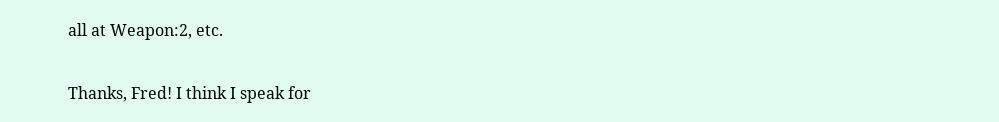all at Weapon:2, etc.

Thanks, Fred! I think I speak for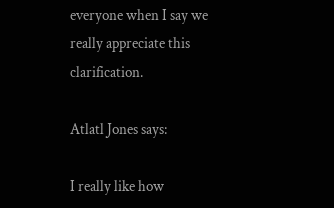everyone when I say we really appreciate this clarification.

Atlatl Jones says:

I really like how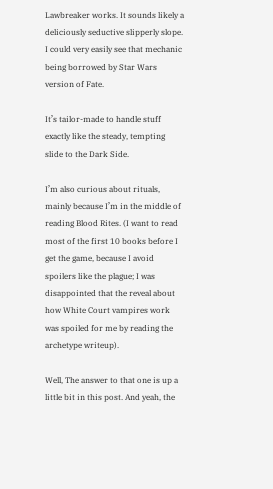Lawbreaker works. It sounds likely a deliciously seductive slipperly slope. I could very easily see that mechanic being borrowed by Star Wars version of Fate.

It’s tailor-made to handle stuff exactly like the steady, tempting slide to the Dark Side.

I’m also curious about rituals, mainly because I’m in the middle of reading Blood Rites. (I want to read most of the first 10 books before I get the game, because I avoid spoilers like the plague; I was disappointed that the reveal about how White Court vampires work was spoiled for me by reading the archetype writeup).

Well, The answer to that one is up a little bit in this post. And yeah, the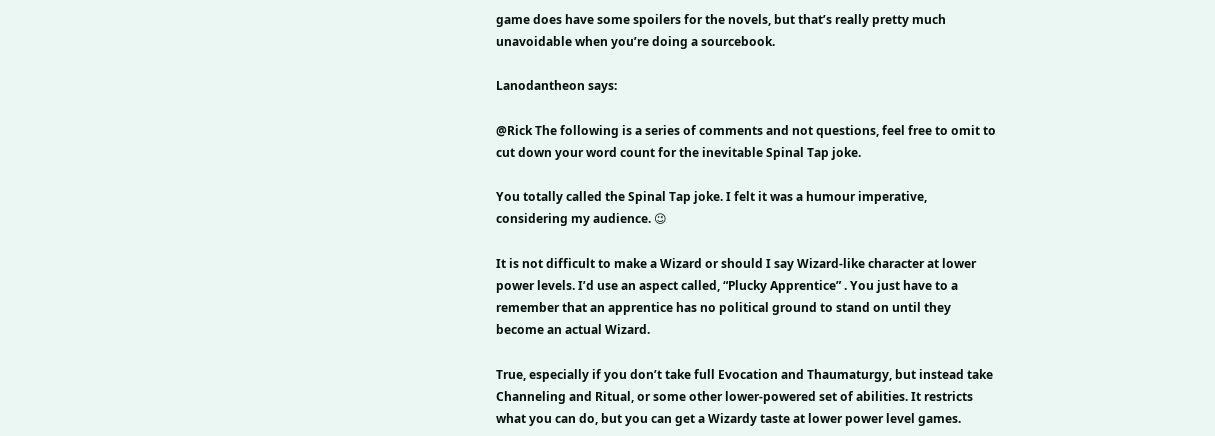game does have some spoilers for the novels, but that’s really pretty much unavoidable when you’re doing a sourcebook.

Lanodantheon says:

@Rick The following is a series of comments and not questions, feel free to omit to cut down your word count for the inevitable Spinal Tap joke.

You totally called the Spinal Tap joke. I felt it was a humour imperative, considering my audience. 😉

It is not difficult to make a Wizard or should I say Wizard-like character at lower power levels. I’d use an aspect called, “Plucky Apprentice” . You just have to a remember that an apprentice has no political ground to stand on until they become an actual Wizard.

True, especially if you don’t take full Evocation and Thaumaturgy, but instead take Channeling and Ritual, or some other lower-powered set of abilities. It restricts what you can do, but you can get a Wizardy taste at lower power level games.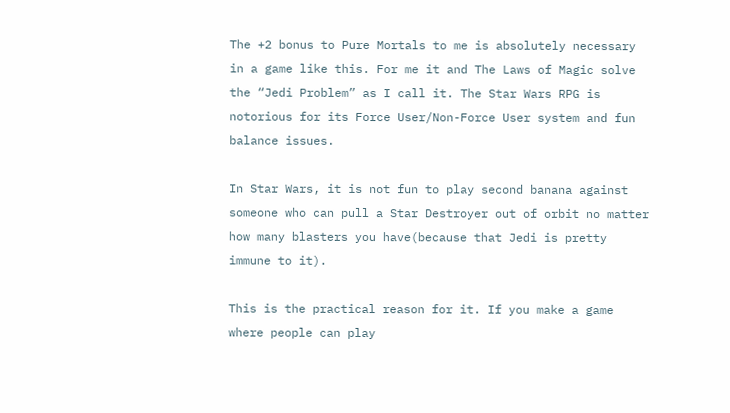The +2 bonus to Pure Mortals to me is absolutely necessary in a game like this. For me it and The Laws of Magic solve the “Jedi Problem” as I call it. The Star Wars RPG is notorious for its Force User/Non-Force User system and fun balance issues.

In Star Wars, it is not fun to play second banana against someone who can pull a Star Destroyer out of orbit no matter how many blasters you have(because that Jedi is pretty immune to it).

This is the practical reason for it. If you make a game where people can play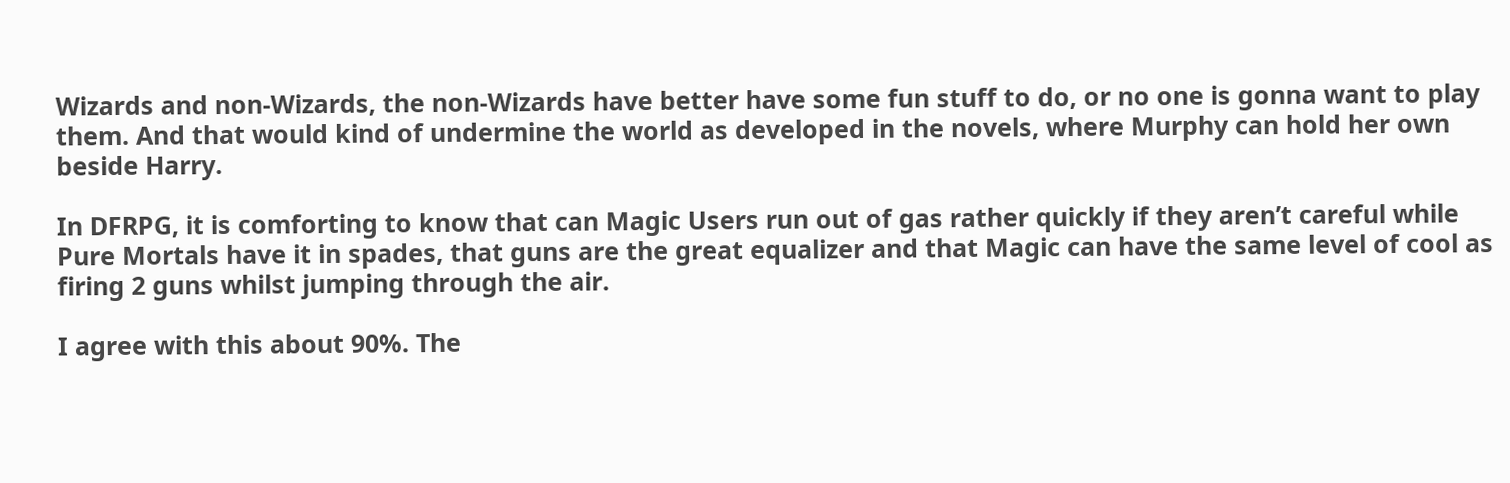Wizards and non-Wizards, the non-Wizards have better have some fun stuff to do, or no one is gonna want to play them. And that would kind of undermine the world as developed in the novels, where Murphy can hold her own beside Harry.

In DFRPG, it is comforting to know that can Magic Users run out of gas rather quickly if they aren’t careful while Pure Mortals have it in spades, that guns are the great equalizer and that Magic can have the same level of cool as firing 2 guns whilst jumping through the air.

I agree with this about 90%. The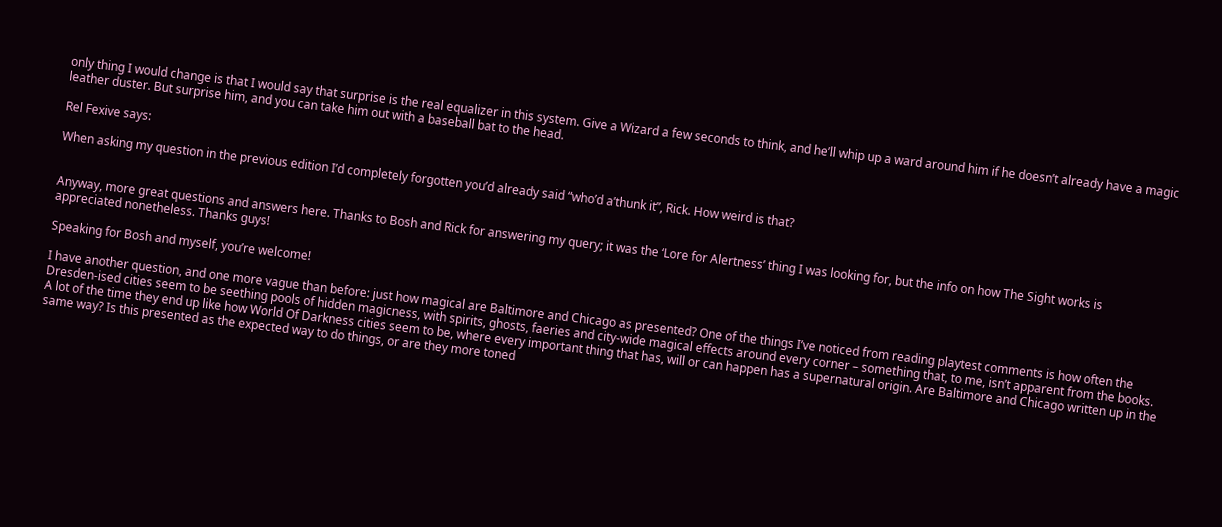only thing I would change is that I would say that surprise is the real equalizer in this system. Give a Wizard a few seconds to think, and he’ll whip up a ward around him if he doesn’t already have a magic leather duster. But surprise him, and you can take him out with a baseball bat to the head.

Rel Fexive says:

When asking my question in the previous edition I’d completely forgotten you’d already said “who’d a’thunk it”, Rick. How weird is that?


Anyway, more great questions and answers here. Thanks to Bosh and Rick for answering my query; it was the ‘Lore for Alertness’ thing I was looking for, but the info on how The Sight works is appreciated nonetheless. Thanks guys!

Speaking for Bosh and myself, you’re welcome!

I have another question, and one more vague than before: just how magical are Baltimore and Chicago as presented? One of the things I’ve noticed from reading playtest comments is how often the Dresden-ised cities seem to be seething pools of hidden magicness, with spirits, ghosts, faeries and city-wide magical effects around every corner – something that, to me, isn’t apparent from the books. A lot of the time they end up like how World Of Darkness cities seem to be, where every important thing that has, will or can happen has a supernatural origin. Are Baltimore and Chicago written up in the same way? Is this presented as the expected way to do things, or are they more toned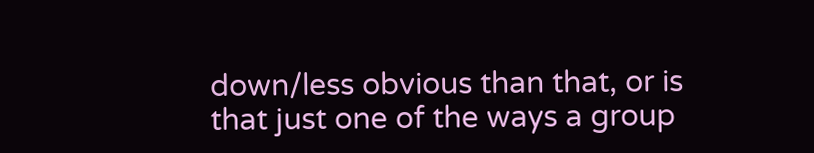down/less obvious than that, or is that just one of the ways a group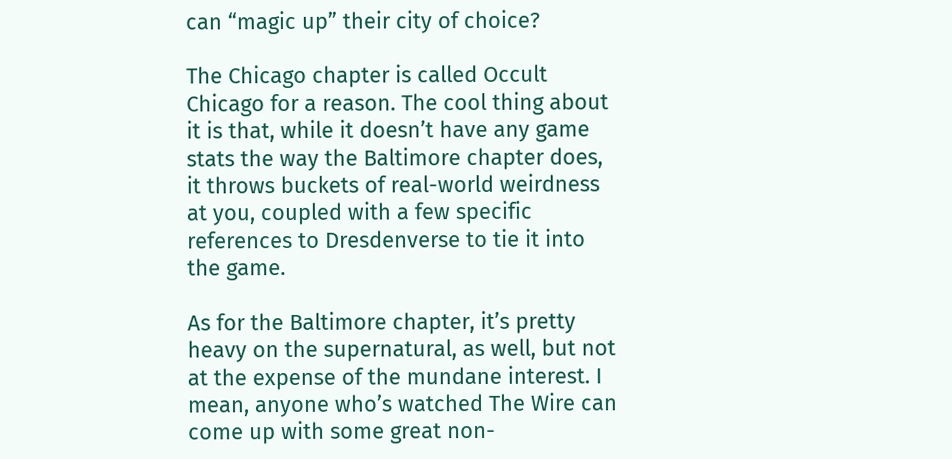can “magic up” their city of choice?

The Chicago chapter is called Occult Chicago for a reason. The cool thing about it is that, while it doesn’t have any game stats the way the Baltimore chapter does, it throws buckets of real-world weirdness at you, coupled with a few specific references to Dresdenverse to tie it into the game.

As for the Baltimore chapter, it’s pretty heavy on the supernatural, as well, but not at the expense of the mundane interest. I mean, anyone who’s watched The Wire can come up with some great non-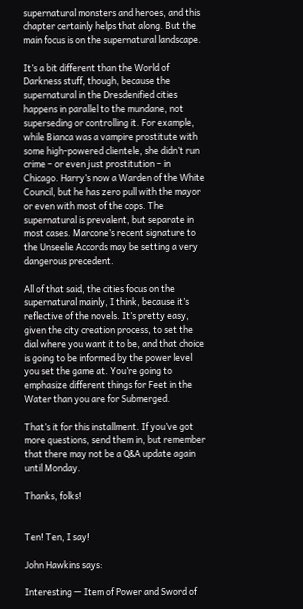supernatural monsters and heroes, and this chapter certainly helps that along. But the main focus is on the supernatural landscape.

It’s a bit different than the World of Darkness stuff, though, because the supernatural in the Dresdenified cities happens in parallel to the mundane, not superseding or controlling it. For example, while Bianca was a vampire prostitute with some high-powered clientele, she didn’t run crime – or even just prostitution – in Chicago. Harry’s now a Warden of the White Council, but he has zero pull with the mayor or even with most of the cops. The supernatural is prevalent, but separate in most cases. Marcone’s recent signature to the Unseelie Accords may be setting a very dangerous precedent.

All of that said, the cities focus on the supernatural mainly, I think, because it’s reflective of the novels. It’s pretty easy, given the city creation process, to set the dial where you want it to be, and that choice is going to be informed by the power level you set the game at. You’re going to emphasize different things for Feet in the Water than you are for Submerged.

That’s it for this installment. If you’ve got more questions, send them in, but remember that there may not be a Q&A update again until Monday.

Thanks, folks!


Ten! Ten, I say!

John Hawkins says:

Interesting — Item of Power and Sword of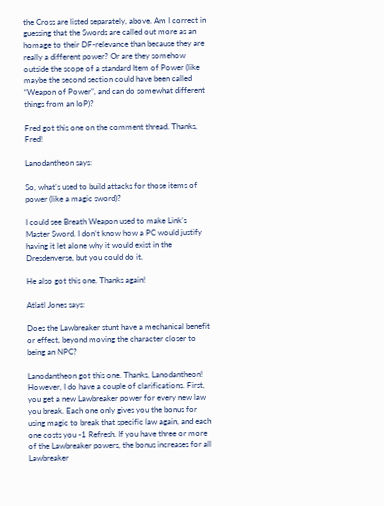the Cross are listed separately, above. Am I correct in guessing that the Swords are called out more as an homage to their DF-relevance than because they are really a different power? Or are they somehow outside the scope of a standard Item of Power (like maybe the second section could have been called “Weapon of Power”, and can do somewhat different things from an IoP)?

Fred got this one on the comment thread. Thanks, Fred!

Lanodantheon says:

So, what’s used to build attacks for those items of power (like a magic sword)?

I could see Breath Weapon used to make Link’s Master Sword. I don’t know how a PC would justify having it let alone why it would exist in the Dresdenverse, but you could do it.

He also got this one. Thanks again!

Atlatl Jones says:

Does the Lawbreaker stunt have a mechanical benefit or effect, beyond moving the character closer to being an NPC?

Lanodantheon got this one. Thanks, Lanodantheon! However, I do have a couple of clarifications. First, you get a new Lawbreaker power for every new law you break. Each one only gives you the bonus for using magic to break that specific law again, and each one costs you -1 Refresh. If you have three or more of the Lawbreaker powers, the bonus increases for all Lawbreaker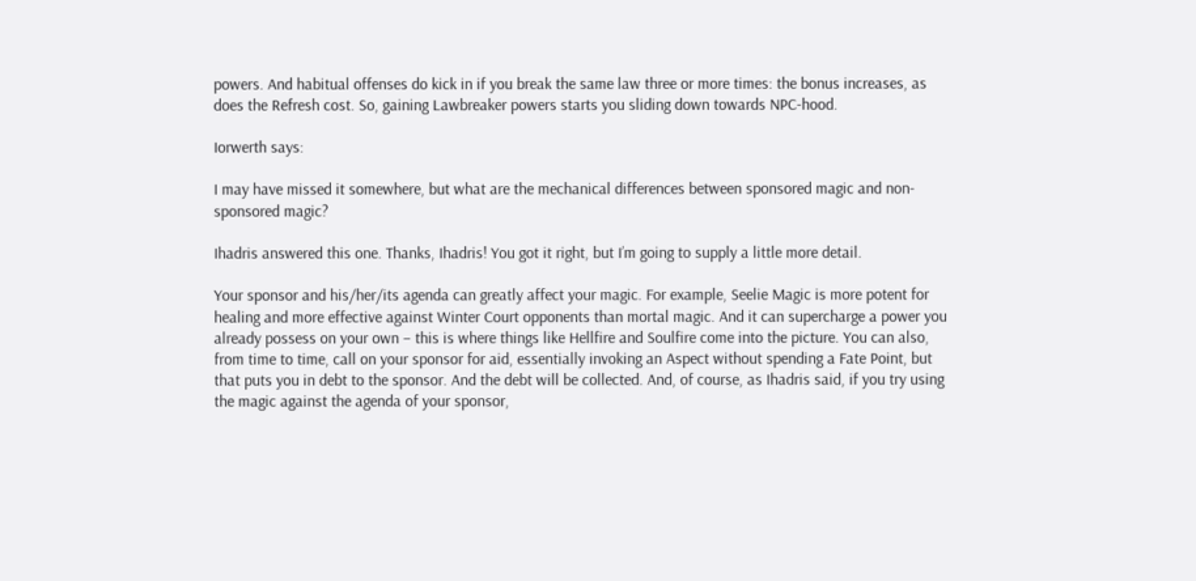powers. And habitual offenses do kick in if you break the same law three or more times: the bonus increases, as does the Refresh cost. So, gaining Lawbreaker powers starts you sliding down towards NPC-hood.

Iorwerth says:

I may have missed it somewhere, but what are the mechanical differences between sponsored magic and non-sponsored magic?

Ihadris answered this one. Thanks, Ihadris! You got it right, but I’m going to supply a little more detail.

Your sponsor and his/her/its agenda can greatly affect your magic. For example, Seelie Magic is more potent for healing and more effective against Winter Court opponents than mortal magic. And it can supercharge a power you already possess on your own – this is where things like Hellfire and Soulfire come into the picture. You can also, from time to time, call on your sponsor for aid, essentially invoking an Aspect without spending a Fate Point, but that puts you in debt to the sponsor. And the debt will be collected. And, of course, as Ihadris said, if you try using the magic against the agenda of your sponsor,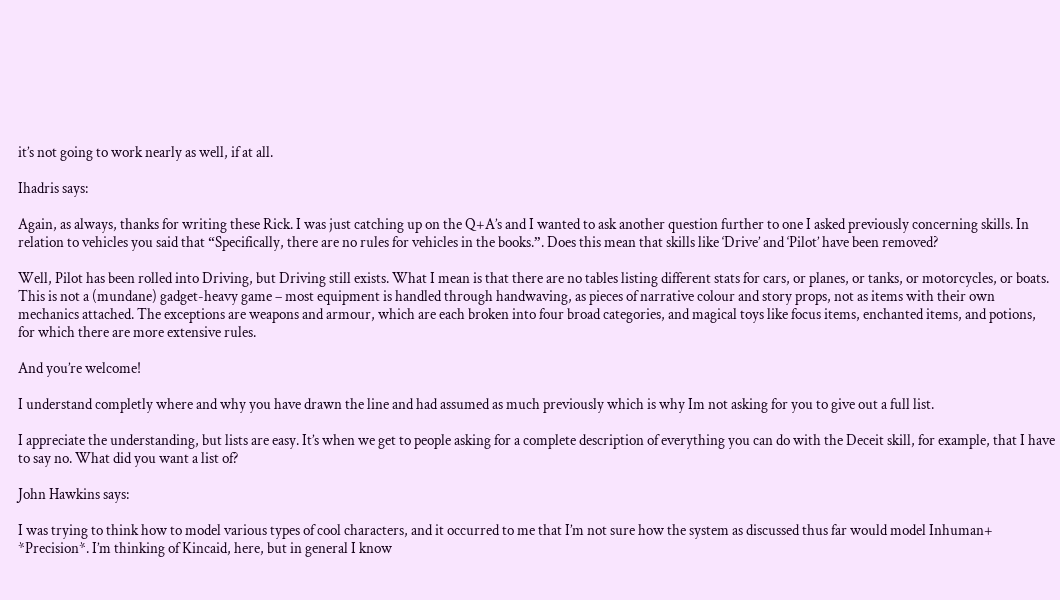it’s not going to work nearly as well, if at all.

Ihadris says:

Again, as always, thanks for writing these Rick. I was just catching up on the Q+A’s and I wanted to ask another question further to one I asked previously concerning skills. In relation to vehicles you said that “Specifically, there are no rules for vehicles in the books.”. Does this mean that skills like ‘Drive’ and ‘Pilot’ have been removed?

Well, Pilot has been rolled into Driving, but Driving still exists. What I mean is that there are no tables listing different stats for cars, or planes, or tanks, or motorcycles, or boats. This is not a (mundane) gadget-heavy game – most equipment is handled through handwaving, as pieces of narrative colour and story props, not as items with their own mechanics attached. The exceptions are weapons and armour, which are each broken into four broad categories, and magical toys like focus items, enchanted items, and potions, for which there are more extensive rules.

And you’re welcome!

I understand completly where and why you have drawn the line and had assumed as much previously which is why Im not asking for you to give out a full list.

I appreciate the understanding, but lists are easy. It’s when we get to people asking for a complete description of everything you can do with the Deceit skill, for example, that I have to say no. What did you want a list of?

John Hawkins says:

I was trying to think how to model various types of cool characters, and it occurred to me that I’m not sure how the system as discussed thus far would model Inhuman+ *Precision*. I’m thinking of Kincaid, here, but in general I know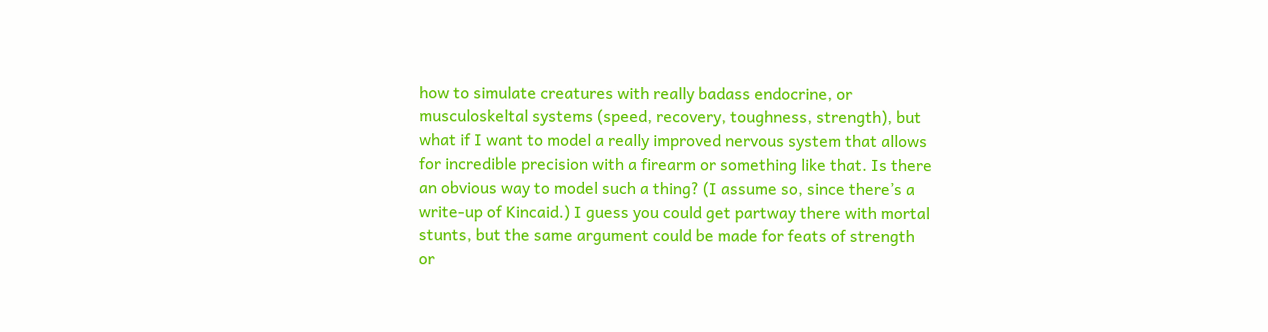how to simulate creatures with really badass endocrine, or musculoskeltal systems (speed, recovery, toughness, strength), but what if I want to model a really improved nervous system that allows for incredible precision with a firearm or something like that. Is there an obvious way to model such a thing? (I assume so, since there’s a write-up of Kincaid.) I guess you could get partway there with mortal stunts, but the same argument could be made for feats of strength or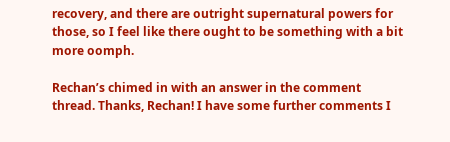recovery, and there are outright supernatural powers for those, so I feel like there ought to be something with a bit more oomph.

Rechan’s chimed in with an answer in the comment thread. Thanks, Rechan! I have some further comments I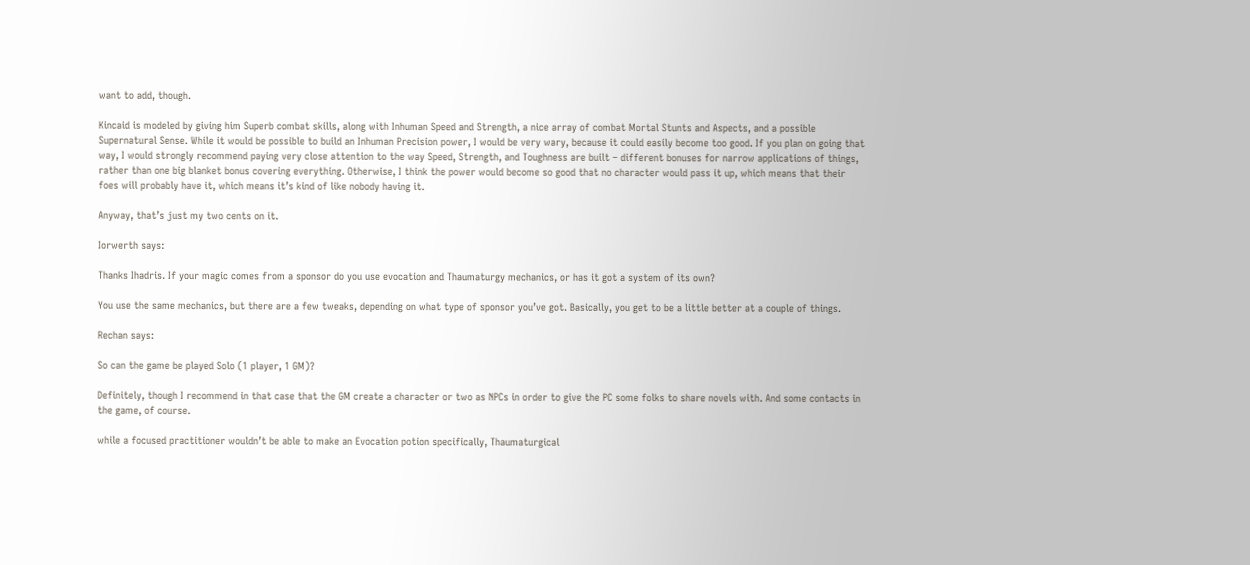want to add, though.

Kincaid is modeled by giving him Superb combat skills, along with Inhuman Speed and Strength, a nice array of combat Mortal Stunts and Aspects, and a possible Supernatural Sense. While it would be possible to build an Inhuman Precision power, I would be very wary, because it could easily become too good. If you plan on going that way, I would strongly recommend paying very close attention to the way Speed, Strength, and Toughness are built – different bonuses for narrow applications of things, rather than one big blanket bonus covering everything. Otherwise, I think the power would become so good that no character would pass it up, which means that their foes will probably have it, which means it’s kind of like nobody having it.

Anyway, that’s just my two cents on it.

Iorwerth says:

Thanks Ihadris. If your magic comes from a sponsor do you use evocation and Thaumaturgy mechanics, or has it got a system of its own?

You use the same mechanics, but there are a few tweaks, depending on what type of sponsor you’ve got. Basically, you get to be a little better at a couple of things.

Rechan says:

So can the game be played Solo (1 player, 1 GM)?

Definitely, though I recommend in that case that the GM create a character or two as NPCs in order to give the PC some folks to share novels with. And some contacts in the game, of course.

while a focused practitioner wouldn’t be able to make an Evocation potion specifically, Thaumaturgical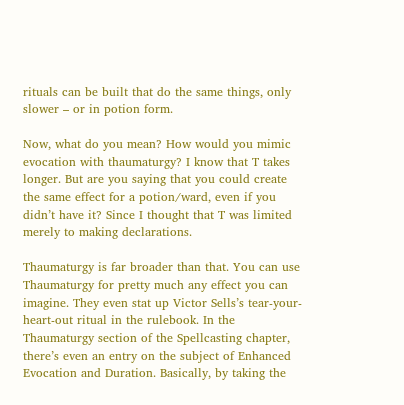rituals can be built that do the same things, only slower – or in potion form.

Now, what do you mean? How would you mimic evocation with thaumaturgy? I know that T takes longer. But are you saying that you could create the same effect for a potion/ward, even if you didn’t have it? Since I thought that T was limited merely to making declarations.

Thaumaturgy is far broader than that. You can use Thaumaturgy for pretty much any effect you can imagine. They even stat up Victor Sells’s tear-your-heart-out ritual in the rulebook. In the Thaumaturgy section of the Spellcasting chapter, there’s even an entry on the subject of Enhanced Evocation and Duration. Basically, by taking the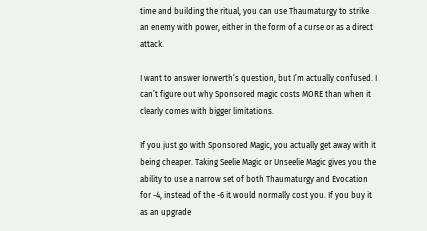time and building the ritual, you can use Thaumaturgy to strike an enemy with power, either in the form of a curse or as a direct attack.

I want to answer Iorwerth’s question, but I’m actually confused. I can’t figure out why Sponsored magic costs MORE than when it clearly comes with bigger limitations.

If you just go with Sponsored Magic, you actually get away with it being cheaper. Taking Seelie Magic or Unseelie Magic gives you the ability to use a narrow set of both Thaumaturgy and Evocation for -4, instead of the -6 it would normally cost you. If you buy it as an upgrade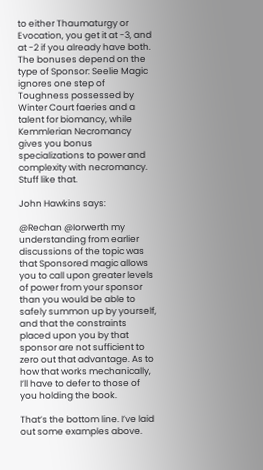to either Thaumaturgy or Evocation, you get it at -3, and at -2 if you already have both. The bonuses depend on the type of Sponsor: Seelie Magic ignores one step of Toughness possessed by Winter Court faeries and a talent for biomancy, while Kemmlerian Necromancy gives you bonus specializations to power and complexity with necromancy. Stuff like that.

John Hawkins says:

@Rechan @Iorwerth my understanding from earlier discussions of the topic was that Sponsored magic allows you to call upon greater levels of power from your sponsor than you would be able to safely summon up by yourself, and that the constraints placed upon you by that sponsor are not sufficient to zero out that advantage. As to how that works mechanically, I’ll have to defer to those of you holding the book.

That’s the bottom line. I’ve laid out some examples above.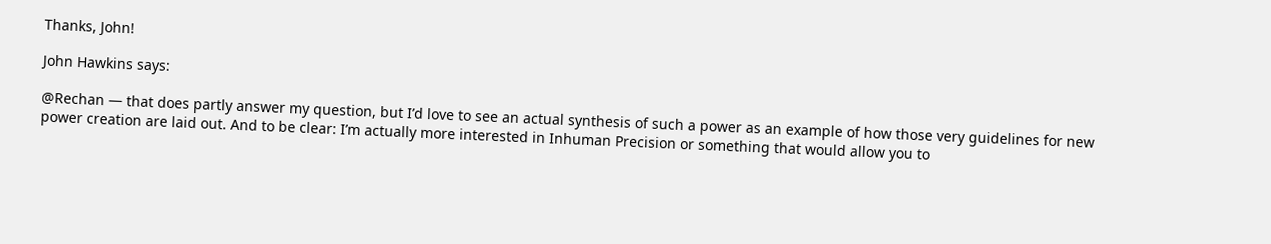Thanks, John!

John Hawkins says:

@Rechan — that does partly answer my question, but I’d love to see an actual synthesis of such a power as an example of how those very guidelines for new power creation are laid out. And to be clear: I’m actually more interested in Inhuman Precision or something that would allow you to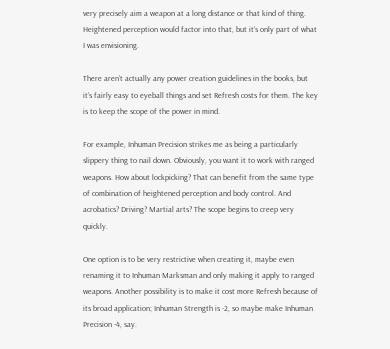very precisely aim a weapon at a long distance or that kind of thing. Heightened perception would factor into that, but it’s only part of what I was envisioning.

There aren’t actually any power creation guidelines in the books, but it’s fairly easy to eyeball things and set Refresh costs for them. The key is to keep the scope of the power in mind.

For example, Inhuman Precision strikes me as being a particularly slippery thing to nail down. Obviously, you want it to work with ranged weapons. How about lockpicking? That can benefit from the same type of combination of heightened perception and body control. And acrobatics? Driving? Martial arts? The scope begins to creep very quickly.

One option is to be very restrictive when creating it, maybe even renaming it to Inhuman Marksman and only making it apply to ranged weapons. Another possibility is to make it cost more Refresh because of its broad application; Inhuman Strength is -2, so maybe make Inhuman Precision -4, say.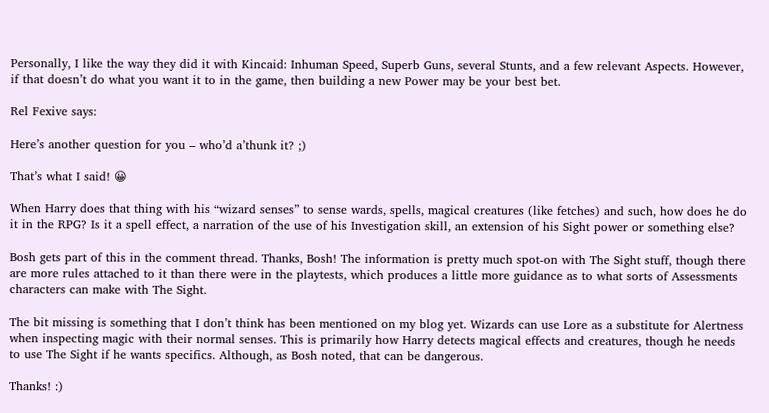Personally, I like the way they did it with Kincaid: Inhuman Speed, Superb Guns, several Stunts, and a few relevant Aspects. However, if that doesn’t do what you want it to in the game, then building a new Power may be your best bet.

Rel Fexive says:

Here’s another question for you – who’d a’thunk it? ;)

That’s what I said! 😀

When Harry does that thing with his “wizard senses” to sense wards, spells, magical creatures (like fetches) and such, how does he do it in the RPG? Is it a spell effect, a narration of the use of his Investigation skill, an extension of his Sight power or something else?

Bosh gets part of this in the comment thread. Thanks, Bosh! The information is pretty much spot-on with The Sight stuff, though there are more rules attached to it than there were in the playtests, which produces a little more guidance as to what sorts of Assessments characters can make with The Sight.

The bit missing is something that I don’t think has been mentioned on my blog yet. Wizards can use Lore as a substitute for Alertness when inspecting magic with their normal senses. This is primarily how Harry detects magical effects and creatures, though he needs to use The Sight if he wants specifics. Although, as Bosh noted, that can be dangerous.

Thanks! :)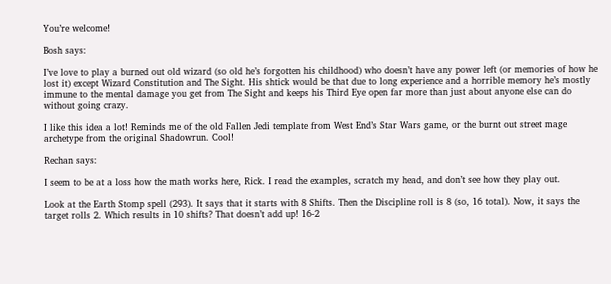You’re welcome!

Bosh says:

I’ve love to play a burned out old wizard (so old he’s forgotten his childhood) who doesn’t have any power left (or memories of how he lost it) except Wizard Constitution and The Sight. His shtick would be that due to long experience and a horrible memory he’s mostly immune to the mental damage you get from The Sight and keeps his Third Eye open far more than just about anyone else can do without going crazy.

I like this idea a lot! Reminds me of the old Fallen Jedi template from West End’s Star Wars game, or the burnt out street mage archetype from the original Shadowrun. Cool!

Rechan says:

I seem to be at a loss how the math works here, Rick. I read the examples, scratch my head, and don’t see how they play out.

Look at the Earth Stomp spell (293). It says that it starts with 8 Shifts. Then the Discipline roll is 8 (so, 16 total). Now, it says the target rolls 2. Which results in 10 shifts? That doesn’t add up! 16-2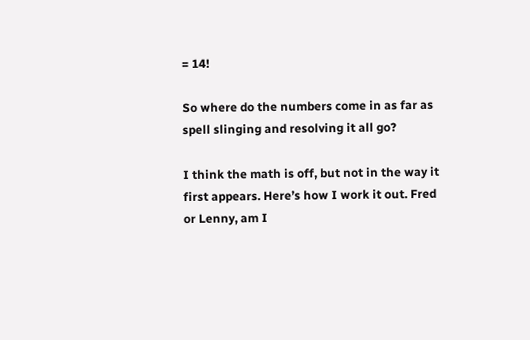= 14!

So where do the numbers come in as far as spell slinging and resolving it all go?

I think the math is off, but not in the way it first appears. Here’s how I work it out. Fred or Lenny, am I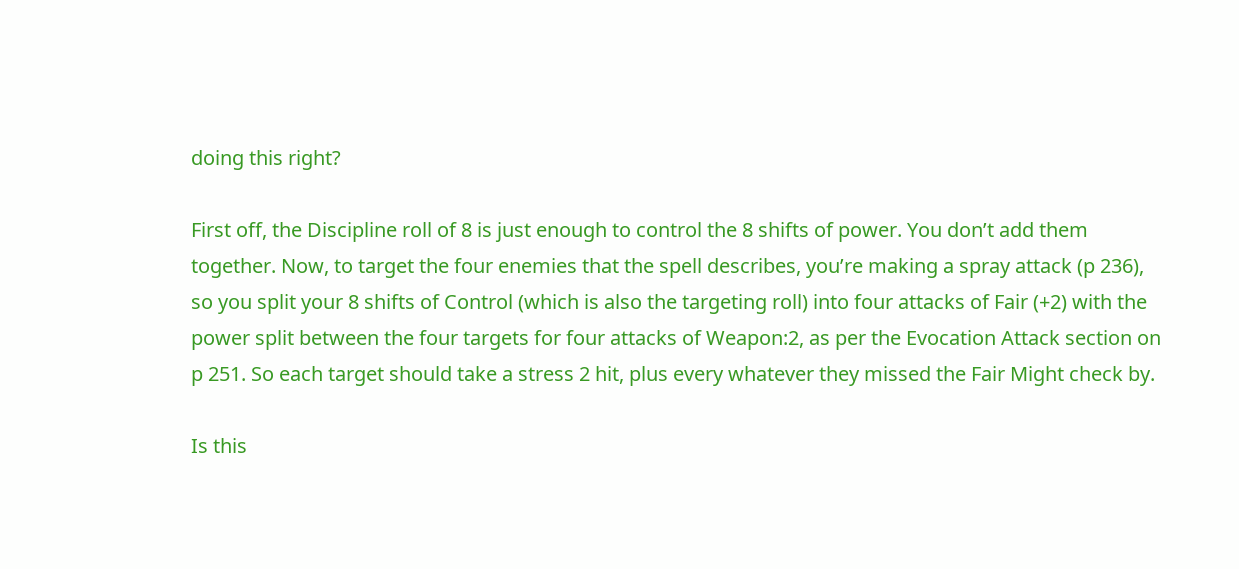doing this right?

First off, the Discipline roll of 8 is just enough to control the 8 shifts of power. You don’t add them together. Now, to target the four enemies that the spell describes, you’re making a spray attack (p 236), so you split your 8 shifts of Control (which is also the targeting roll) into four attacks of Fair (+2) with the power split between the four targets for four attacks of Weapon:2, as per the Evocation Attack section on p 251. So each target should take a stress 2 hit, plus every whatever they missed the Fair Might check by.

Is this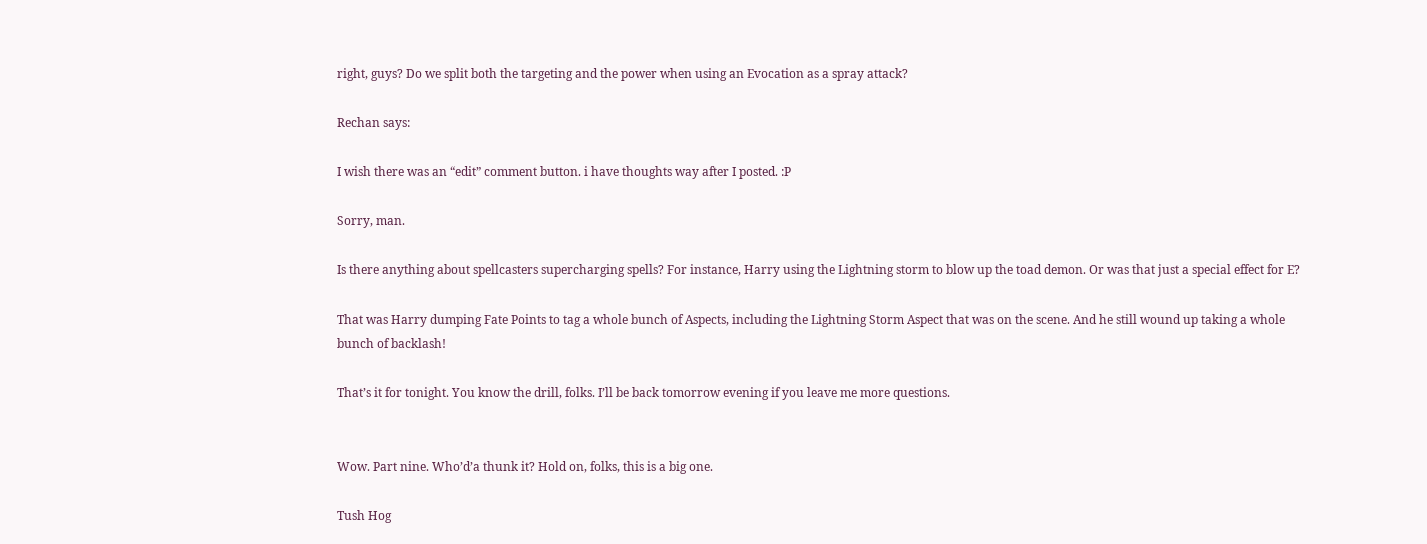right, guys? Do we split both the targeting and the power when using an Evocation as a spray attack?

Rechan says:

I wish there was an “edit” comment button. i have thoughts way after I posted. :P

Sorry, man.

Is there anything about spellcasters supercharging spells? For instance, Harry using the Lightning storm to blow up the toad demon. Or was that just a special effect for E?

That was Harry dumping Fate Points to tag a whole bunch of Aspects, including the Lightning Storm Aspect that was on the scene. And he still wound up taking a whole bunch of backlash!

That’s it for tonight. You know the drill, folks. I’ll be back tomorrow evening if you leave me more questions.


Wow. Part nine. Who’d’a thunk it? Hold on, folks, this is a big one.

Tush Hog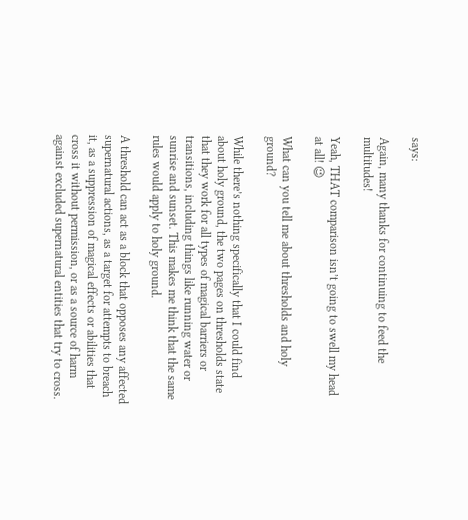says:

Again, many thanks for continuing to feed the multitudes!

Yeah, THAT comparison isn’t going to swell my head at all! 😉

What can you tell me about thresholds and holy ground?

While there’s nothing specifically that I could find about holy ground, the two pages on thresholds state that they work for all types of magical barriers or transitions, including things like running water or sunrise and sunset. This makes me think that the same rules would apply to holy ground.

A threshold can act as a block that opposes any affected supernatural actions, as a target for attempts to breach it, as a suppression of magical effects or abilities that cross it without permission, or as a source of harm against excluded supernatural entities that try to cross.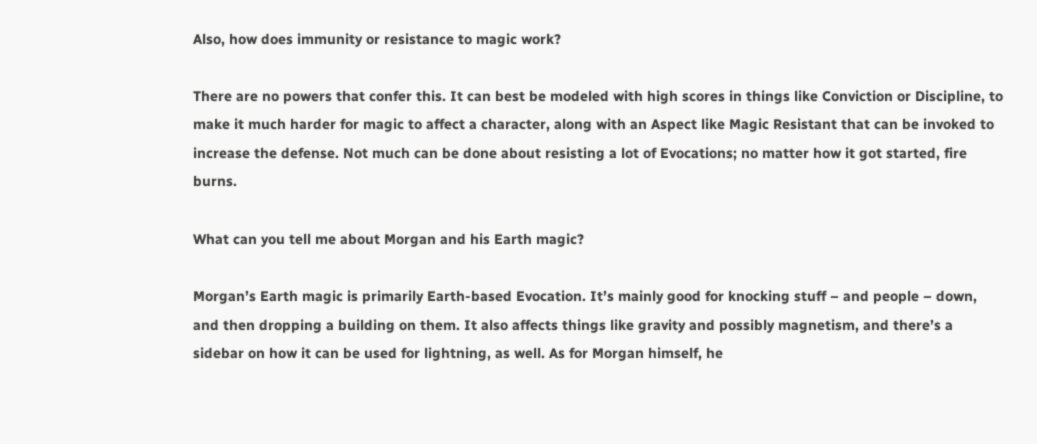Also, how does immunity or resistance to magic work?

There are no powers that confer this. It can best be modeled with high scores in things like Conviction or Discipline, to make it much harder for magic to affect a character, along with an Aspect like Magic Resistant that can be invoked to increase the defense. Not much can be done about resisting a lot of Evocations; no matter how it got started, fire burns.

What can you tell me about Morgan and his Earth magic?

Morgan’s Earth magic is primarily Earth-based Evocation. It’s mainly good for knocking stuff – and people – down, and then dropping a building on them. It also affects things like gravity and possibly magnetism, and there’s a sidebar on how it can be used for lightning, as well. As for Morgan himself, he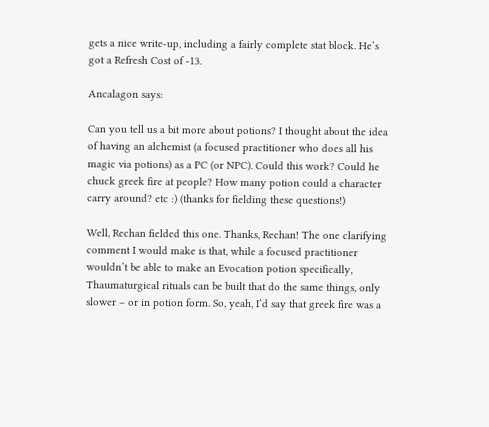gets a nice write-up, including a fairly complete stat block. He’s got a Refresh Cost of -13.

Ancalagon says:

Can you tell us a bit more about potions? I thought about the idea of having an alchemist (a focused practitioner who does all his magic via potions) as a PC (or NPC). Could this work? Could he chuck greek fire at people? How many potion could a character carry around? etc :) (thanks for fielding these questions!)

Well, Rechan fielded this one. Thanks, Rechan! The one clarifying comment I would make is that, while a focused practitioner wouldn’t be able to make an Evocation potion specifically, Thaumaturgical rituals can be built that do the same things, only slower – or in potion form. So, yeah, I’d say that greek fire was a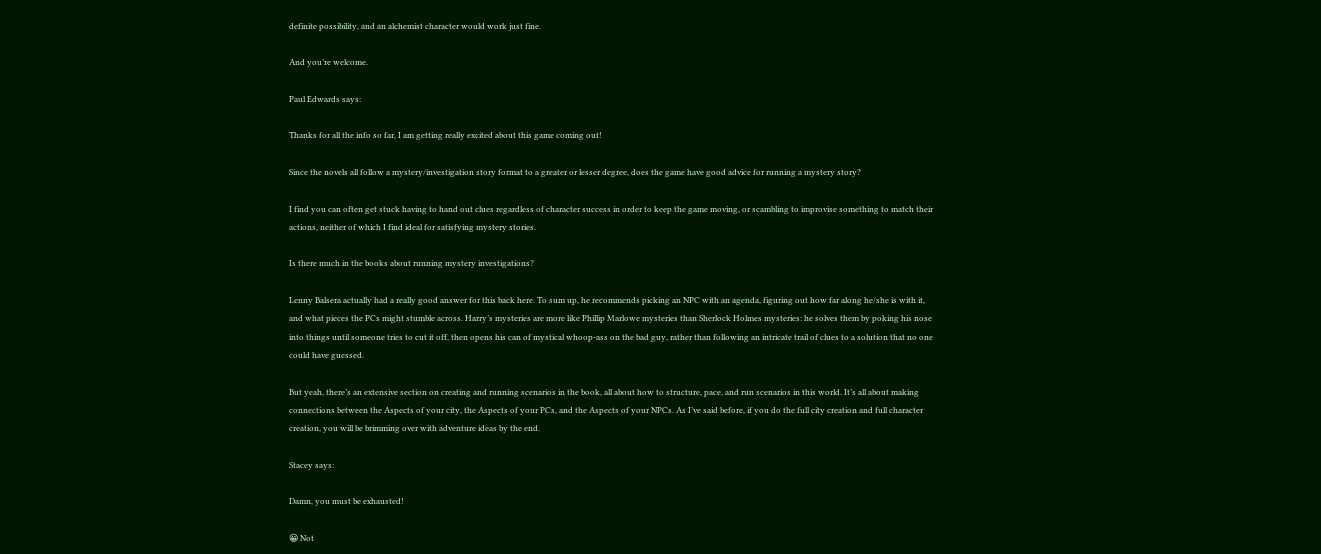definite possibility, and an alchemist character would work just fine.

And you’re welcome.

Paul Edwards says:

Thanks for all the info so far, I am getting really excited about this game coming out!

Since the novels all follow a mystery/investigation story format to a greater or lesser degree, does the game have good advice for running a mystery story?

I find you can often get stuck having to hand out clues regardless of character success in order to keep the game moving, or scambling to improvise something to match their actions, neither of which I find ideal for satisfying mystery stories.

Is there much in the books about running mystery investigations?

Lenny Balsera actually had a really good answer for this back here. To sum up, he recommends picking an NPC with an agenda, figuring out how far along he/she is with it, and what pieces the PCs might stumble across. Harry’s mysteries are more like Phillip Marlowe mysteries than Sherlock Holmes mysteries: he solves them by poking his nose into things until someone tries to cut it off, then opens his can of mystical whoop-ass on the bad guy, rather than following an intricate trail of clues to a solution that no one could have guessed.

But yeah, there’s an extensive section on creating and running scenarios in the book, all about how to structure, pace, and run scenarios in this world. It’s all about making connections between the Aspects of your city, the Aspects of your PCs, and the Aspects of your NPCs. As I’ve said before, if you do the full city creation and full character creation, you will be brimming over with adventure ideas by the end.

Stacey says:

Damn, you must be exhausted!

😀 Not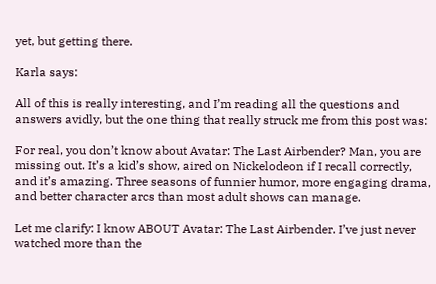yet, but getting there.

Karla says:

All of this is really interesting, and I’m reading all the questions and answers avidly, but the one thing that really struck me from this post was:

For real, you don’t know about Avatar: The Last Airbender? Man, you are missing out. It’s a kid’s show, aired on Nickelodeon if I recall correctly, and it’s amazing. Three seasons of funnier humor, more engaging drama, and better character arcs than most adult shows can manage.

Let me clarify: I know ABOUT Avatar: The Last Airbender. I’ve just never watched more than the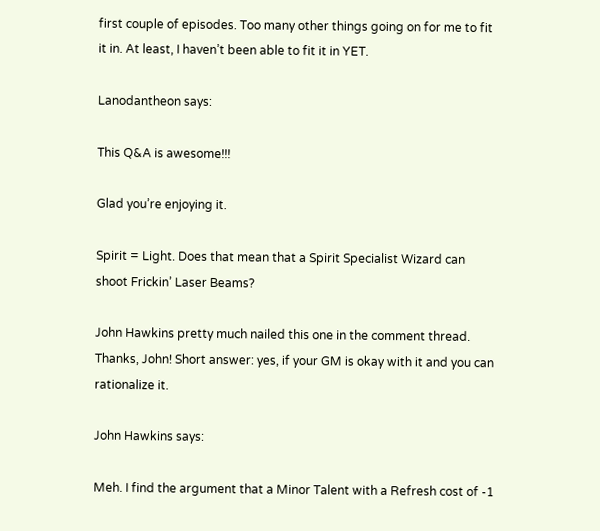first couple of episodes. Too many other things going on for me to fit it in. At least, I haven’t been able to fit it in YET.

Lanodantheon says:

This Q&A is awesome!!!

Glad you’re enjoying it.

Spirit = Light. Does that mean that a Spirit Specialist Wizard can shoot Frickin’ Laser Beams?

John Hawkins pretty much nailed this one in the comment thread. Thanks, John! Short answer: yes, if your GM is okay with it and you can rationalize it.

John Hawkins says:

Meh. I find the argument that a Minor Talent with a Refresh cost of -1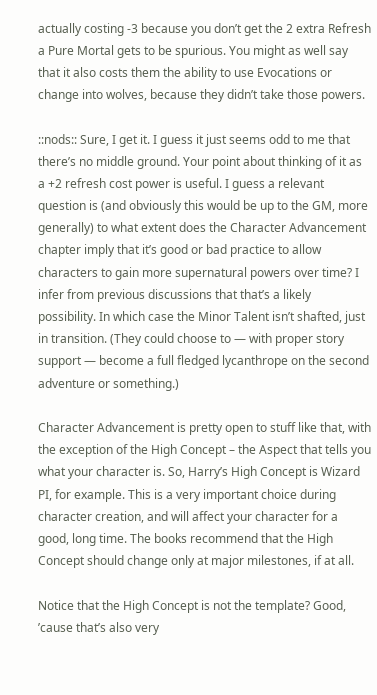actually costing -3 because you don’t get the 2 extra Refresh a Pure Mortal gets to be spurious. You might as well say that it also costs them the ability to use Evocations or change into wolves, because they didn’t take those powers.

::nods:: Sure, I get it. I guess it just seems odd to me that there’s no middle ground. Your point about thinking of it as a +2 refresh cost power is useful. I guess a relevant question is (and obviously this would be up to the GM, more generally) to what extent does the Character Advancement chapter imply that it’s good or bad practice to allow characters to gain more supernatural powers over time? I infer from previous discussions that that’s a likely possibility. In which case the Minor Talent isn’t shafted, just in transition. (They could choose to — with proper story support — become a full fledged lycanthrope on the second adventure or something.)

Character Advancement is pretty open to stuff like that, with the exception of the High Concept – the Aspect that tells you what your character is. So, Harry’s High Concept is Wizard PI, for example. This is a very important choice during character creation, and will affect your character for a good, long time. The books recommend that the High Concept should change only at major milestones, if at all.

Notice that the High Concept is not the template? Good, ’cause that’s also very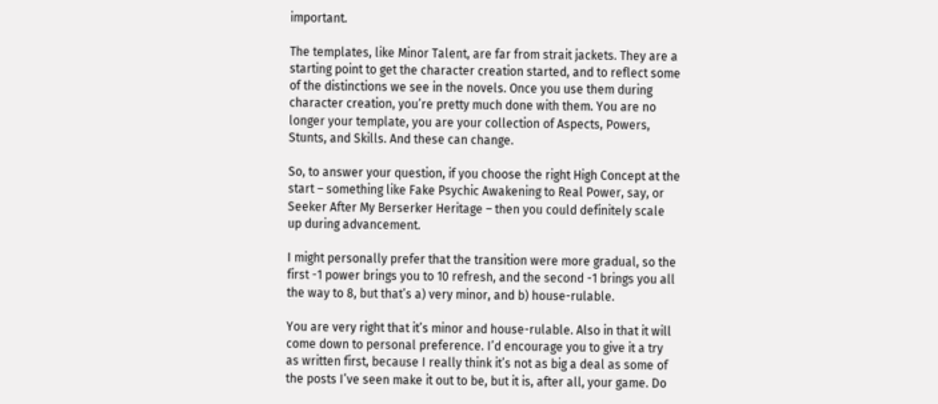important.

The templates, like Minor Talent, are far from strait jackets. They are a starting point to get the character creation started, and to reflect some of the distinctions we see in the novels. Once you use them during character creation, you’re pretty much done with them. You are no longer your template, you are your collection of Aspects, Powers, Stunts, and Skills. And these can change.

So, to answer your question, if you choose the right High Concept at the start – something like Fake Psychic Awakening to Real Power, say, or Seeker After My Berserker Heritage – then you could definitely scale up during advancement.

I might personally prefer that the transition were more gradual, so the first -1 power brings you to 10 refresh, and the second -1 brings you all the way to 8, but that’s a) very minor, and b) house-rulable.

You are very right that it’s minor and house-rulable. Also in that it will come down to personal preference. I’d encourage you to give it a try as written first, because I really think it’s not as big a deal as some of the posts I’ve seen make it out to be, but it is, after all, your game. Do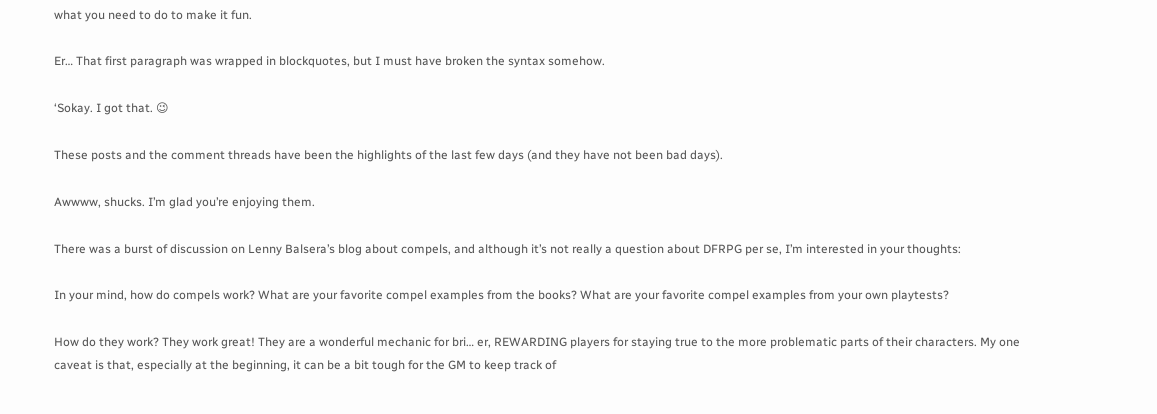what you need to do to make it fun.

Er… That first paragraph was wrapped in blockquotes, but I must have broken the syntax somehow.

‘Sokay. I got that. 😉

These posts and the comment threads have been the highlights of the last few days (and they have not been bad days).

Awwww, shucks. I’m glad you’re enjoying them.

There was a burst of discussion on Lenny Balsera’s blog about compels, and although it’s not really a question about DFRPG per se, I’m interested in your thoughts:

In your mind, how do compels work? What are your favorite compel examples from the books? What are your favorite compel examples from your own playtests?

How do they work? They work great! They are a wonderful mechanic for bri… er, REWARDING players for staying true to the more problematic parts of their characters. My one caveat is that, especially at the beginning, it can be a bit tough for the GM to keep track of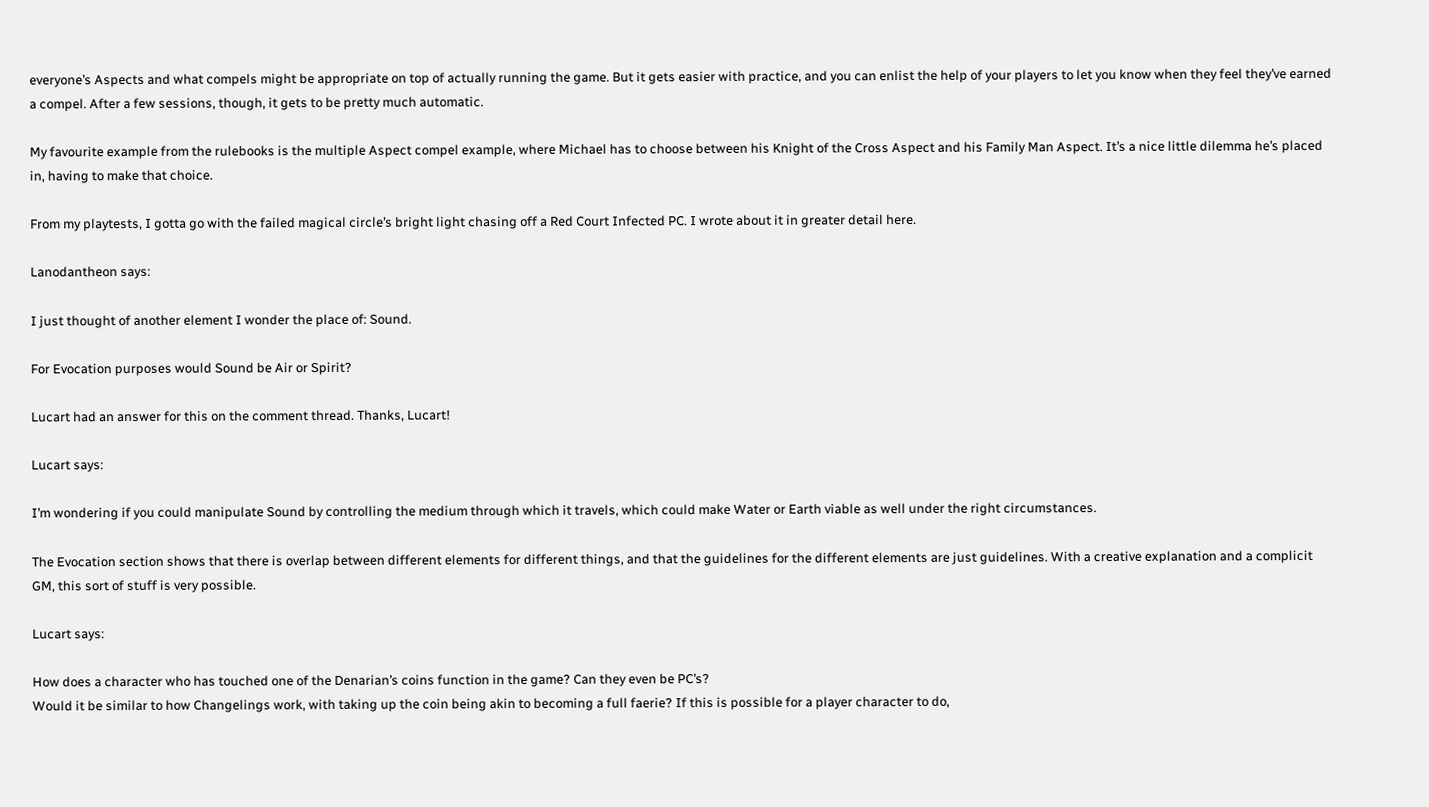everyone’s Aspects and what compels might be appropriate on top of actually running the game. But it gets easier with practice, and you can enlist the help of your players to let you know when they feel they’ve earned a compel. After a few sessions, though, it gets to be pretty much automatic.

My favourite example from the rulebooks is the multiple Aspect compel example, where Michael has to choose between his Knight of the Cross Aspect and his Family Man Aspect. It’s a nice little dilemma he’s placed in, having to make that choice.

From my playtests, I gotta go with the failed magical circle’s bright light chasing off a Red Court Infected PC. I wrote about it in greater detail here.

Lanodantheon says:

I just thought of another element I wonder the place of: Sound.

For Evocation purposes would Sound be Air or Spirit?

Lucart had an answer for this on the comment thread. Thanks, Lucart!

Lucart says:

I’m wondering if you could manipulate Sound by controlling the medium through which it travels, which could make Water or Earth viable as well under the right circumstances.

The Evocation section shows that there is overlap between different elements for different things, and that the guidelines for the different elements are just guidelines. With a creative explanation and a complicit GM, this sort of stuff is very possible.

Lucart says:

How does a character who has touched one of the Denarian’s coins function in the game? Can they even be PC’s?
Would it be similar to how Changelings work, with taking up the coin being akin to becoming a full faerie? If this is possible for a player character to do,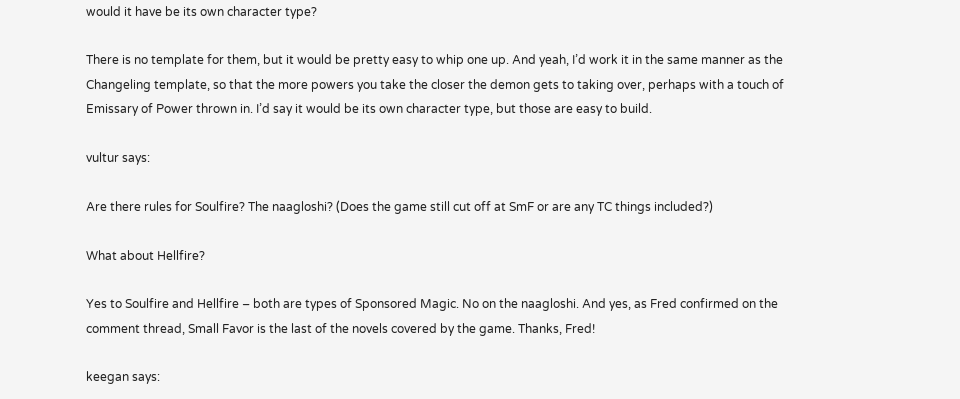would it have be its own character type?

There is no template for them, but it would be pretty easy to whip one up. And yeah, I’d work it in the same manner as the Changeling template, so that the more powers you take the closer the demon gets to taking over, perhaps with a touch of Emissary of Power thrown in. I’d say it would be its own character type, but those are easy to build.

vultur says:

Are there rules for Soulfire? The naagloshi? (Does the game still cut off at SmF or are any TC things included?)

What about Hellfire?

Yes to Soulfire and Hellfire – both are types of Sponsored Magic. No on the naagloshi. And yes, as Fred confirmed on the comment thread, Small Favor is the last of the novels covered by the game. Thanks, Fred!

keegan says: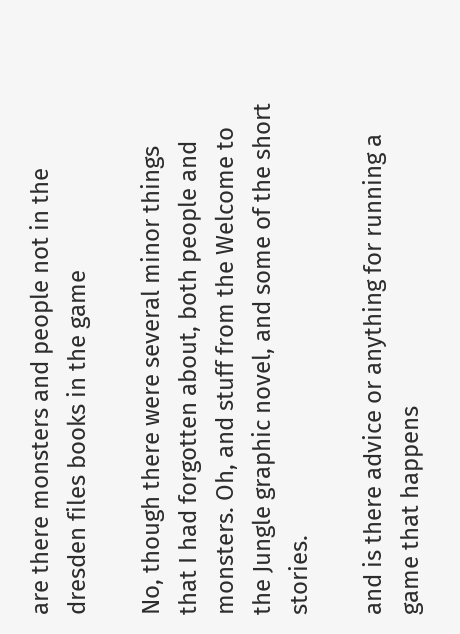are there monsters and people not in the dresden files books in the game

No, though there were several minor things that I had forgotten about, both people and monsters. Oh, and stuff from the Welcome to the Jungle graphic novel, and some of the short stories.

and is there advice or anything for running a game that happens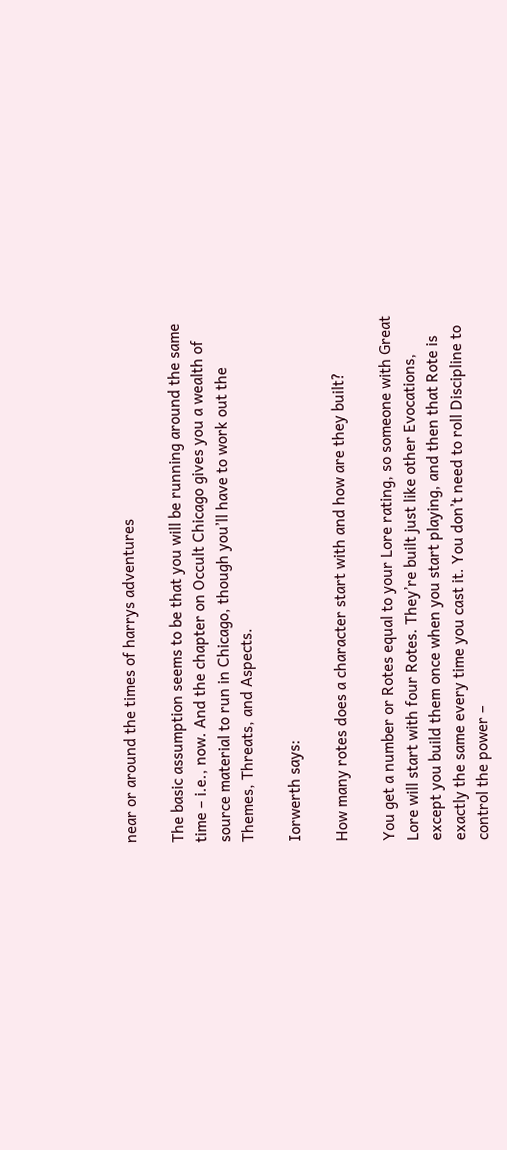near or around the times of harrys adventures

The basic assumption seems to be that you will be running around the same time – i.e., now. And the chapter on Occult Chicago gives you a wealth of source material to run in Chicago, though you’ll have to work out the Themes, Threats, and Aspects.

Iorwerth says:

How many rotes does a character start with and how are they built?

You get a number or Rotes equal to your Lore rating, so someone with Great Lore will start with four Rotes. They’re built just like other Evocations, except you build them once when you start playing, and then that Rote is exactly the same every time you cast it. You don’t need to roll Discipline to control the power –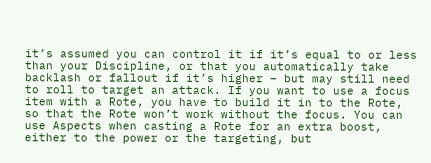it’s assumed you can control it if it’s equal to or less than your Discipline, or that you automatically take backlash or fallout if it’s higher – but may still need to roll to target an attack. If you want to use a focus item with a Rote, you have to build it in to the Rote, so that the Rote won’t work without the focus. You can use Aspects when casting a Rote for an extra boost, either to the power or the targeting, but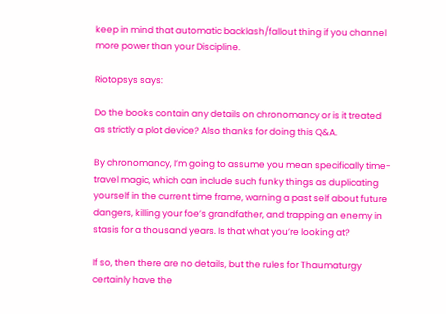keep in mind that automatic backlash/fallout thing if you channel more power than your Discipline.

Riotopsys says:

Do the books contain any details on chronomancy or is it treated as strictly a plot device? Also thanks for doing this Q&A.

By chronomancy, I’m going to assume you mean specifically time-travel magic, which can include such funky things as duplicating yourself in the current time frame, warning a past self about future dangers, killing your foe’s grandfather, and trapping an enemy in stasis for a thousand years. Is that what you’re looking at?

If so, then there are no details, but the rules for Thaumaturgy certainly have the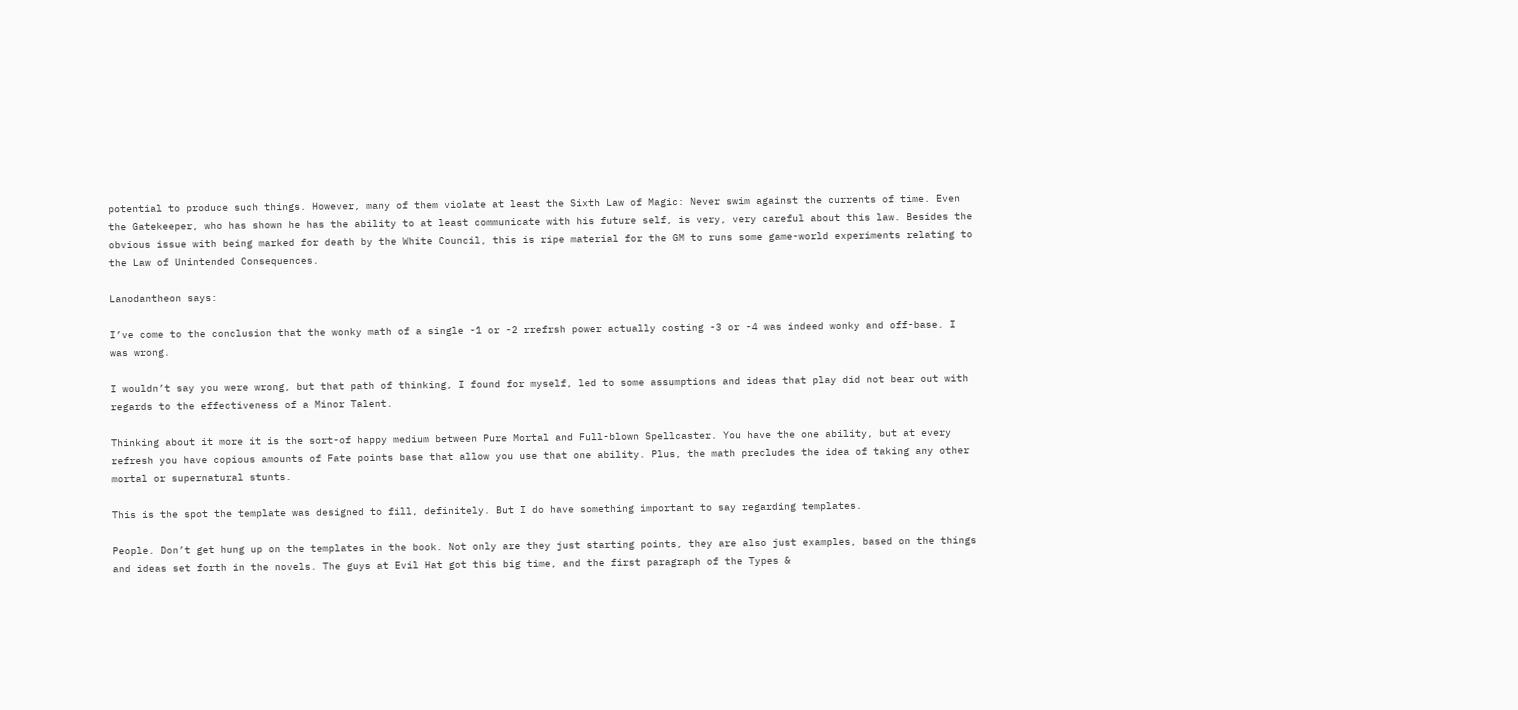potential to produce such things. However, many of them violate at least the Sixth Law of Magic: Never swim against the currents of time. Even the Gatekeeper, who has shown he has the ability to at least communicate with his future self, is very, very careful about this law. Besides the obvious issue with being marked for death by the White Council, this is ripe material for the GM to runs some game-world experiments relating to the Law of Unintended Consequences.

Lanodantheon says:

I’ve come to the conclusion that the wonky math of a single -1 or -2 rrefrsh power actually costing -3 or -4 was indeed wonky and off-base. I was wrong.

I wouldn’t say you were wrong, but that path of thinking, I found for myself, led to some assumptions and ideas that play did not bear out with regards to the effectiveness of a Minor Talent.

Thinking about it more it is the sort-of happy medium between Pure Mortal and Full-blown Spellcaster. You have the one ability, but at every refresh you have copious amounts of Fate points base that allow you use that one ability. Plus, the math precludes the idea of taking any other mortal or supernatural stunts.

This is the spot the template was designed to fill, definitely. But I do have something important to say regarding templates.

People. Don’t get hung up on the templates in the book. Not only are they just starting points, they are also just examples, based on the things and ideas set forth in the novels. The guys at Evil Hat got this big time, and the first paragraph of the Types &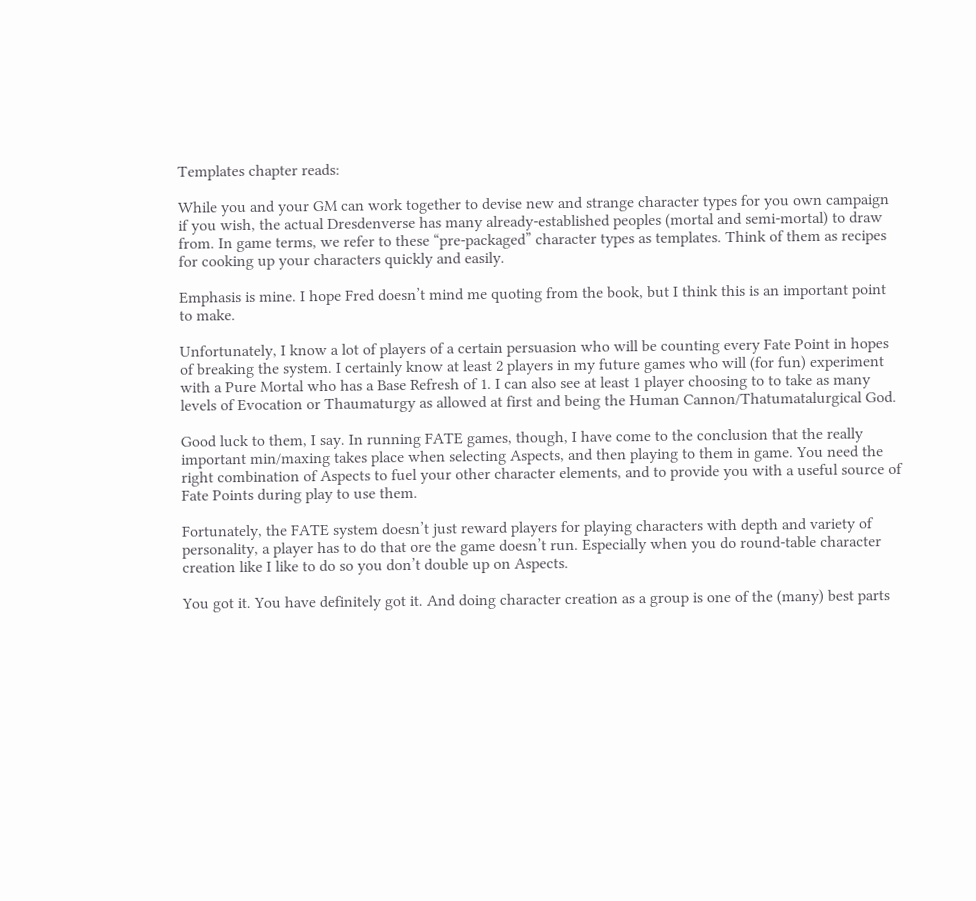Templates chapter reads:

While you and your GM can work together to devise new and strange character types for you own campaign if you wish, the actual Dresdenverse has many already-established peoples (mortal and semi-mortal) to draw from. In game terms, we refer to these “pre-packaged” character types as templates. Think of them as recipes for cooking up your characters quickly and easily.

Emphasis is mine. I hope Fred doesn’t mind me quoting from the book, but I think this is an important point to make.

Unfortunately, I know a lot of players of a certain persuasion who will be counting every Fate Point in hopes of breaking the system. I certainly know at least 2 players in my future games who will (for fun) experiment with a Pure Mortal who has a Base Refresh of 1. I can also see at least 1 player choosing to to take as many levels of Evocation or Thaumaturgy as allowed at first and being the Human Cannon/Thatumatalurgical God.

Good luck to them, I say. In running FATE games, though, I have come to the conclusion that the really important min/maxing takes place when selecting Aspects, and then playing to them in game. You need the right combination of Aspects to fuel your other character elements, and to provide you with a useful source of Fate Points during play to use them.

Fortunately, the FATE system doesn’t just reward players for playing characters with depth and variety of personality, a player has to do that ore the game doesn’t run. Especially when you do round-table character creation like I like to do so you don’t double up on Aspects.

You got it. You have definitely got it. And doing character creation as a group is one of the (many) best parts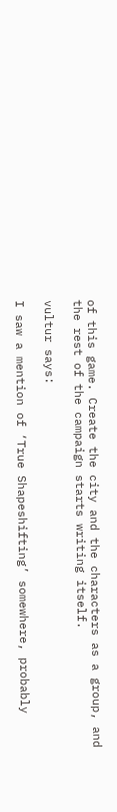of this game. Create the city and the characters as a group, and the rest of the campaign starts writing itself.

vultur says:

I saw a mention of ‘True Shapeshifting’ somewhere, probably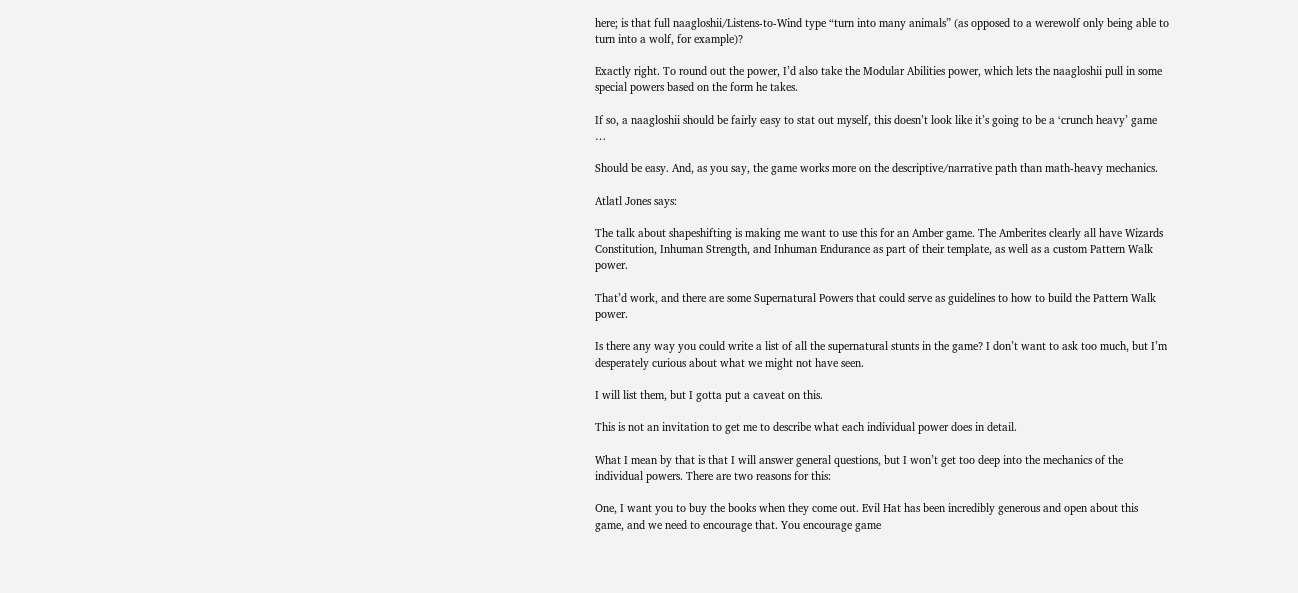here; is that full naagloshii/Listens-to-Wind type “turn into many animals” (as opposed to a werewolf only being able to turn into a wolf, for example)?

Exactly right. To round out the power, I’d also take the Modular Abilities power, which lets the naagloshii pull in some special powers based on the form he takes.

If so, a naagloshii should be fairly easy to stat out myself, this doesn’t look like it’s going to be a ‘crunch heavy’ game …

Should be easy. And, as you say, the game works more on the descriptive/narrative path than math-heavy mechanics.

Atlatl Jones says:

The talk about shapeshifting is making me want to use this for an Amber game. The Amberites clearly all have Wizards Constitution, Inhuman Strength, and Inhuman Endurance as part of their template, as well as a custom Pattern Walk power.

That’d work, and there are some Supernatural Powers that could serve as guidelines to how to build the Pattern Walk power.

Is there any way you could write a list of all the supernatural stunts in the game? I don’t want to ask too much, but I’m desperately curious about what we might not have seen.

I will list them, but I gotta put a caveat on this.

This is not an invitation to get me to describe what each individual power does in detail.

What I mean by that is that I will answer general questions, but I won’t get too deep into the mechanics of the individual powers. There are two reasons for this:

One, I want you to buy the books when they come out. Evil Hat has been incredibly generous and open about this game, and we need to encourage that. You encourage game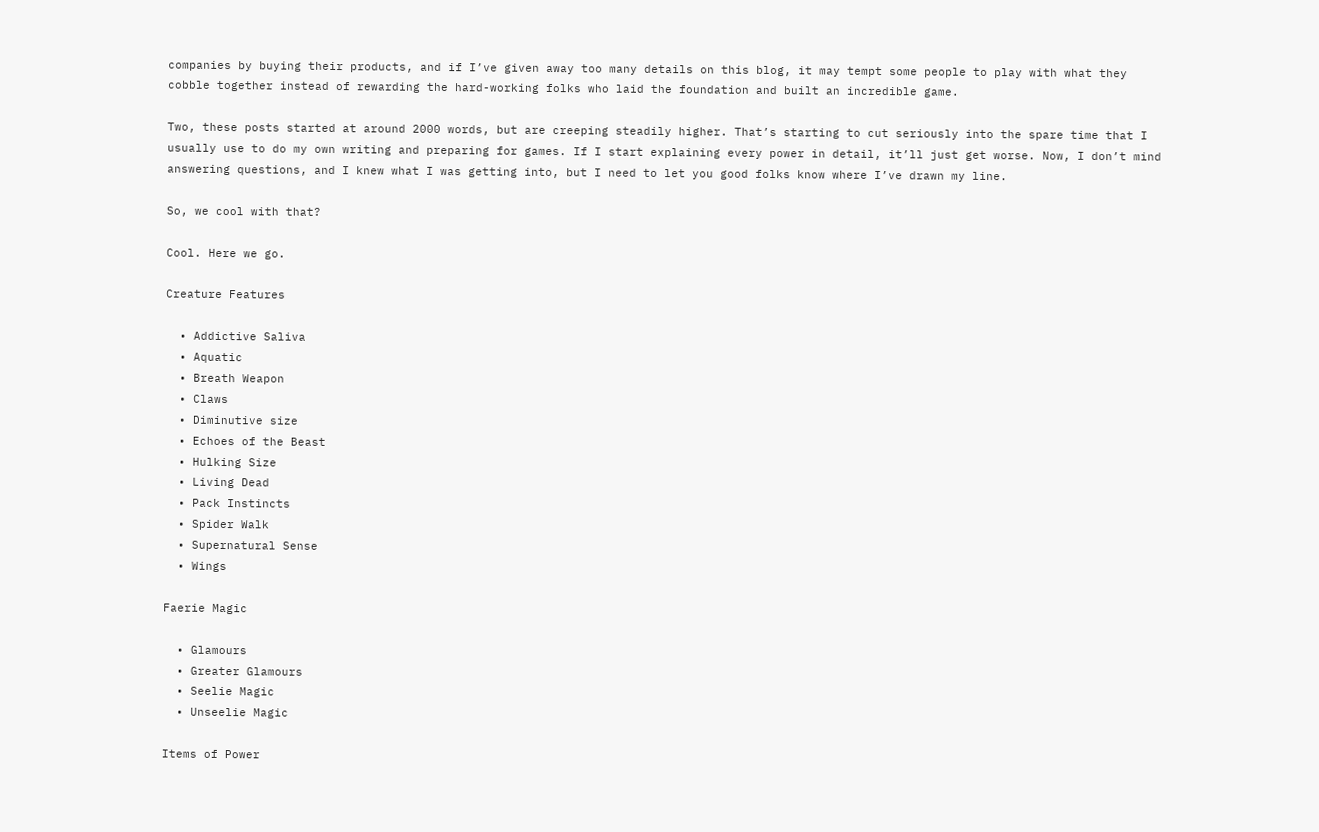companies by buying their products, and if I’ve given away too many details on this blog, it may tempt some people to play with what they cobble together instead of rewarding the hard-working folks who laid the foundation and built an incredible game.

Two, these posts started at around 2000 words, but are creeping steadily higher. That’s starting to cut seriously into the spare time that I usually use to do my own writing and preparing for games. If I start explaining every power in detail, it’ll just get worse. Now, I don’t mind answering questions, and I knew what I was getting into, but I need to let you good folks know where I’ve drawn my line.

So, we cool with that?

Cool. Here we go.

Creature Features

  • Addictive Saliva
  • Aquatic
  • Breath Weapon
  • Claws
  • Diminutive size
  • Echoes of the Beast
  • Hulking Size
  • Living Dead
  • Pack Instincts
  • Spider Walk
  • Supernatural Sense
  • Wings

Faerie Magic

  • Glamours
  • Greater Glamours
  • Seelie Magic
  • Unseelie Magic

Items of Power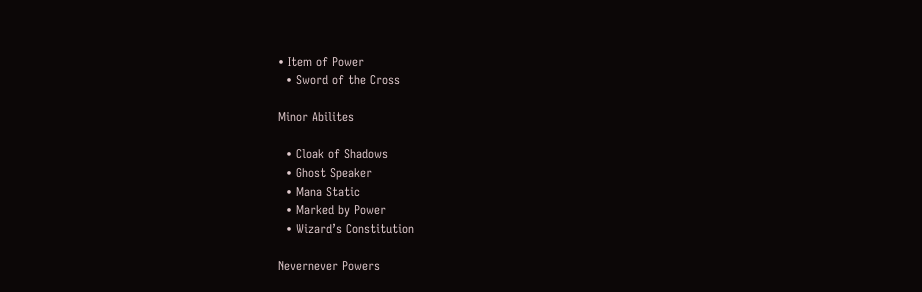• Item of Power
  • Sword of the Cross

Minor Abilites

  • Cloak of Shadows
  • Ghost Speaker
  • Mana Static
  • Marked by Power
  • Wizard’s Constitution

Nevernever Powers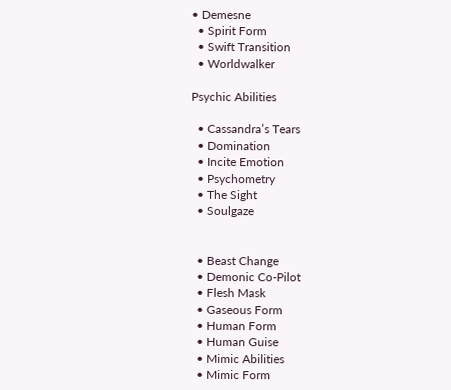• Demesne
  • Spirit Form
  • Swift Transition
  • Worldwalker

Psychic Abilities

  • Cassandra’s Tears
  • Domination
  • Incite Emotion
  • Psychometry
  • The Sight
  • Soulgaze


  • Beast Change
  • Demonic Co-Pilot
  • Flesh Mask
  • Gaseous Form
  • Human Form
  • Human Guise
  • Mimic Abilities
  • Mimic Form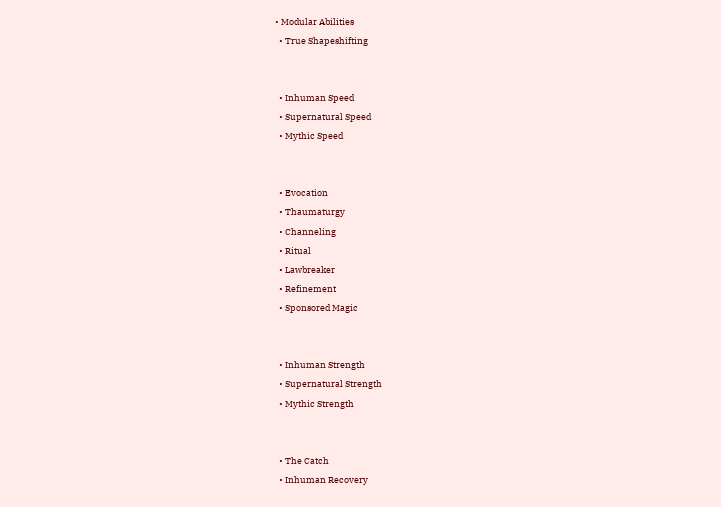• Modular Abilities
  • True Shapeshifting


  • Inhuman Speed
  • Supernatural Speed
  • Mythic Speed


  • Evocation
  • Thaumaturgy
  • Channeling
  • Ritual
  • Lawbreaker
  • Refinement
  • Sponsored Magic


  • Inhuman Strength
  • Supernatural Strength
  • Mythic Strength


  • The Catch
  • Inhuman Recovery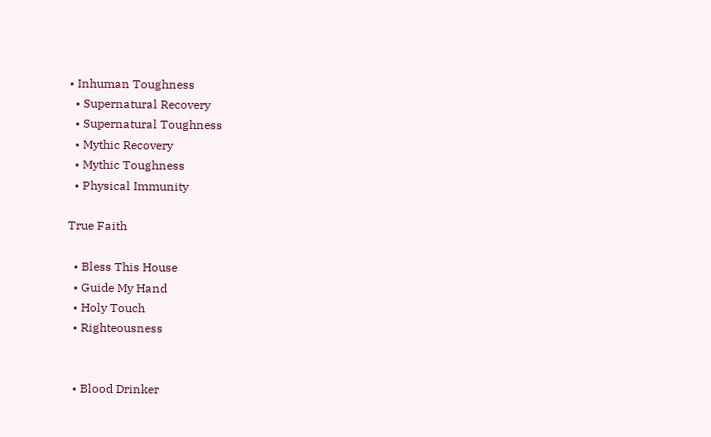• Inhuman Toughness
  • Supernatural Recovery
  • Supernatural Toughness
  • Mythic Recovery
  • Mythic Toughness
  • Physical Immunity

True Faith

  • Bless This House
  • Guide My Hand
  • Holy Touch
  • Righteousness


  • Blood Drinker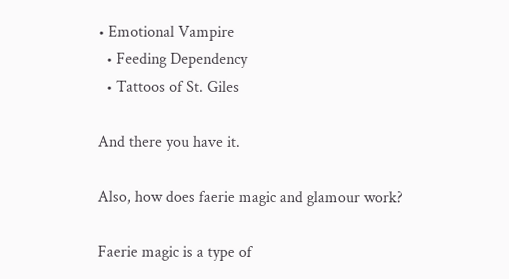• Emotional Vampire
  • Feeding Dependency
  • Tattoos of St. Giles

And there you have it.

Also, how does faerie magic and glamour work?

Faerie magic is a type of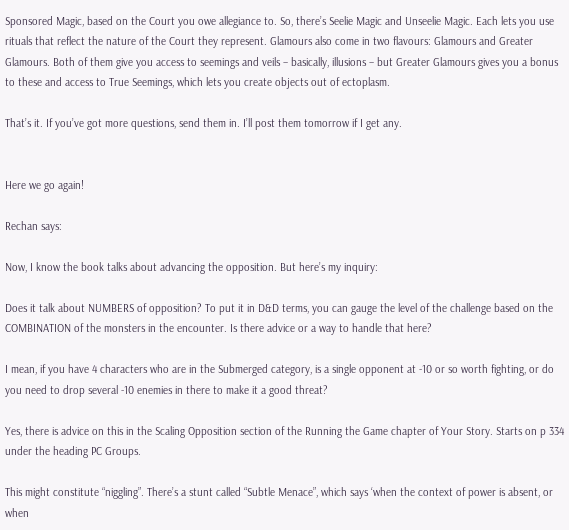Sponsored Magic, based on the Court you owe allegiance to. So, there’s Seelie Magic and Unseelie Magic. Each lets you use rituals that reflect the nature of the Court they represent. Glamours also come in two flavours: Glamours and Greater Glamours. Both of them give you access to seemings and veils – basically, illusions – but Greater Glamours gives you a bonus to these and access to True Seemings, which lets you create objects out of ectoplasm.

That’s it. If you’ve got more questions, send them in. I’ll post them tomorrow if I get any.


Here we go again!

Rechan says:

Now, I know the book talks about advancing the opposition. But here’s my inquiry:

Does it talk about NUMBERS of opposition? To put it in D&D terms, you can gauge the level of the challenge based on the COMBINATION of the monsters in the encounter. Is there advice or a way to handle that here?

I mean, if you have 4 characters who are in the Submerged category, is a single opponent at -10 or so worth fighting, or do you need to drop several -10 enemies in there to make it a good threat?

Yes, there is advice on this in the Scaling Opposition section of the Running the Game chapter of Your Story. Starts on p 334 under the heading PC Groups.

This might constitute “niggling”. There’s a stunt called “Subtle Menace”, which says ‘when the context of power is absent, or when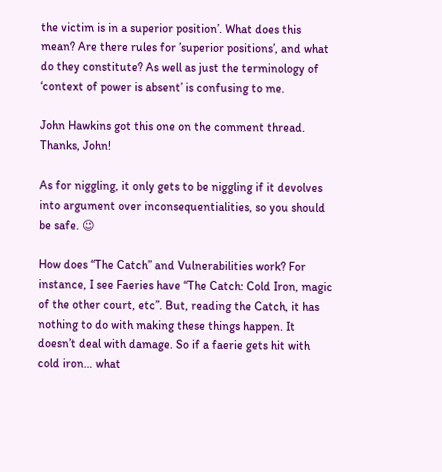the victim is in a superior position’. What does this mean? Are there rules for ’superior positions’, and what do they constitute? As well as just the terminology of ‘context of power is absent’ is confusing to me.

John Hawkins got this one on the comment thread. Thanks, John!

As for niggling, it only gets to be niggling if it devolves into argument over inconsequentialities, so you should be safe. 😉

How does “The Catch” and Vulnerabilities work? For instance, I see Faeries have “The Catch: Cold Iron, magic of the other court, etc”. But, reading the Catch, it has nothing to do with making these things happen. It doesn’t deal with damage. So if a faerie gets hit with cold iron… what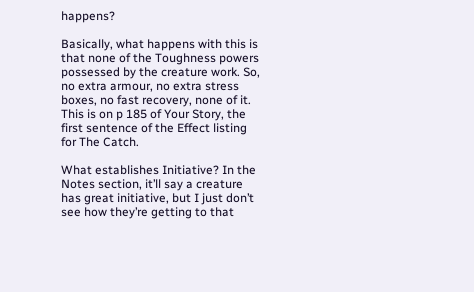happens?

Basically, what happens with this is that none of the Toughness powers possessed by the creature work. So, no extra armour, no extra stress boxes, no fast recovery, none of it. This is on p 185 of Your Story, the first sentence of the Effect listing for The Catch.

What establishes Initiative? In the Notes section, it’ll say a creature has great initiative, but I just don’t see how they’re getting to that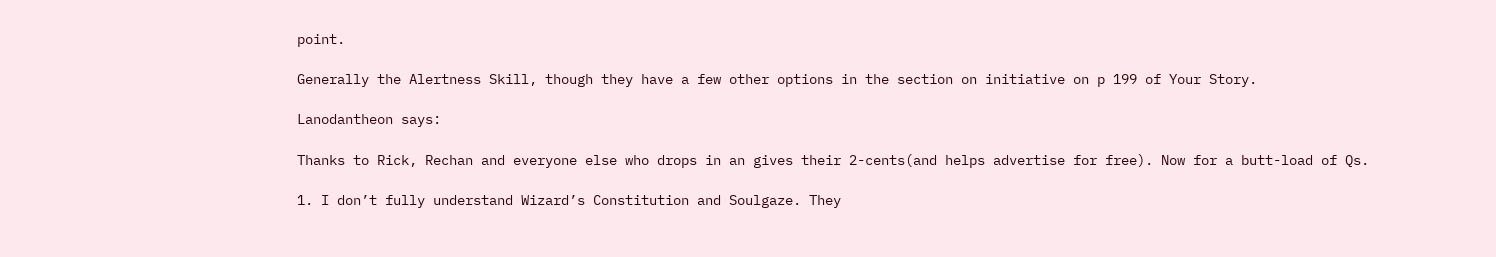point.

Generally the Alertness Skill, though they have a few other options in the section on initiative on p 199 of Your Story.

Lanodantheon says:

Thanks to Rick, Rechan and everyone else who drops in an gives their 2-cents(and helps advertise for free). Now for a butt-load of Qs.

1. I don’t fully understand Wizard’s Constitution and Soulgaze. They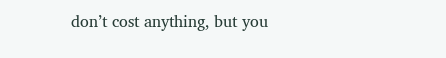don’t cost anything, but you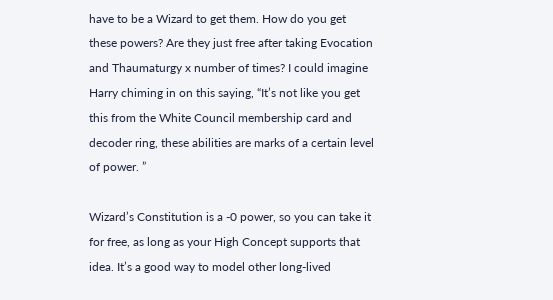have to be a Wizard to get them. How do you get these powers? Are they just free after taking Evocation and Thaumaturgy x number of times? I could imagine Harry chiming in on this saying, “It’s not like you get this from the White Council membership card and decoder ring, these abilities are marks of a certain level of power. ”

Wizard’s Constitution is a -0 power, so you can take it for free, as long as your High Concept supports that idea. It’s a good way to model other long-lived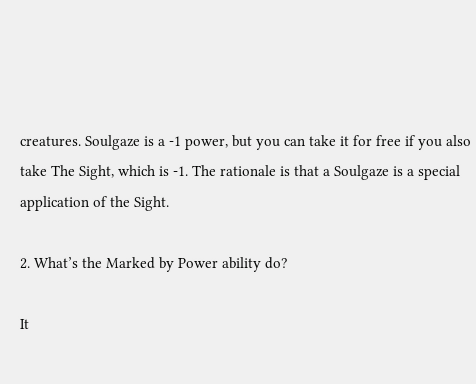creatures. Soulgaze is a -1 power, but you can take it for free if you also take The Sight, which is -1. The rationale is that a Soulgaze is a special application of the Sight.

2. What’s the Marked by Power ability do?

It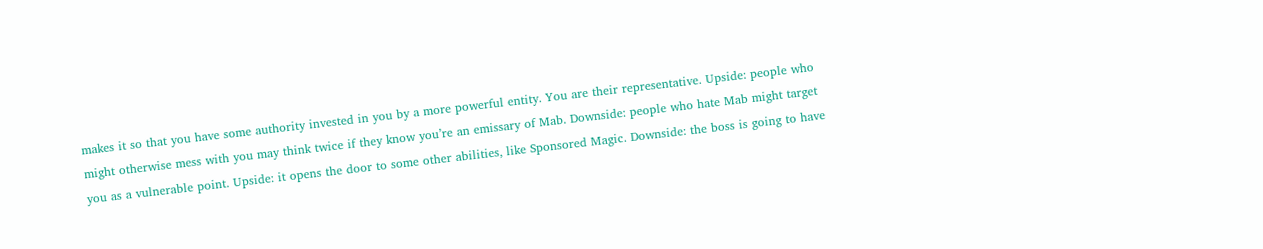makes it so that you have some authority invested in you by a more powerful entity. You are their representative. Upside: people who might otherwise mess with you may think twice if they know you’re an emissary of Mab. Downside: people who hate Mab might target you as a vulnerable point. Upside: it opens the door to some other abilities, like Sponsored Magic. Downside: the boss is going to have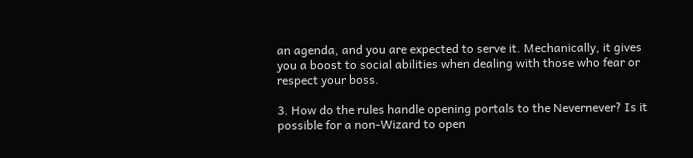an agenda, and you are expected to serve it. Mechanically, it gives you a boost to social abilities when dealing with those who fear or respect your boss.

3. How do the rules handle opening portals to the Nevernever? Is it possible for a non-Wizard to open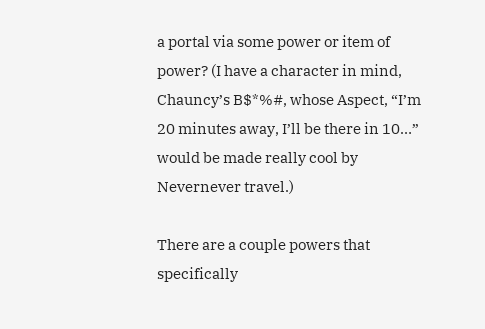a portal via some power or item of power? (I have a character in mind, Chauncy’s B$*%#, whose Aspect, “I’m 20 minutes away, I’ll be there in 10…” would be made really cool by Nevernever travel.)

There are a couple powers that specifically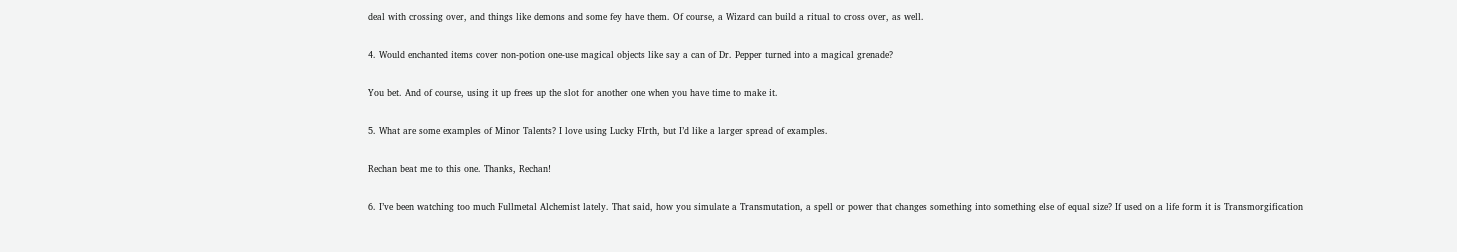deal with crossing over, and things like demons and some fey have them. Of course, a Wizard can build a ritual to cross over, as well.

4. Would enchanted items cover non-potion one-use magical objects like say a can of Dr. Pepper turned into a magical grenade?

You bet. And of course, using it up frees up the slot for another one when you have time to make it.

5. What are some examples of Minor Talents? I love using Lucky FIrth, but I’d like a larger spread of examples.

Rechan beat me to this one. Thanks, Rechan!

6. I’ve been watching too much Fullmetal Alchemist lately. That said, how you simulate a Transmutation, a spell or power that changes something into something else of equal size? If used on a life form it is Transmorgification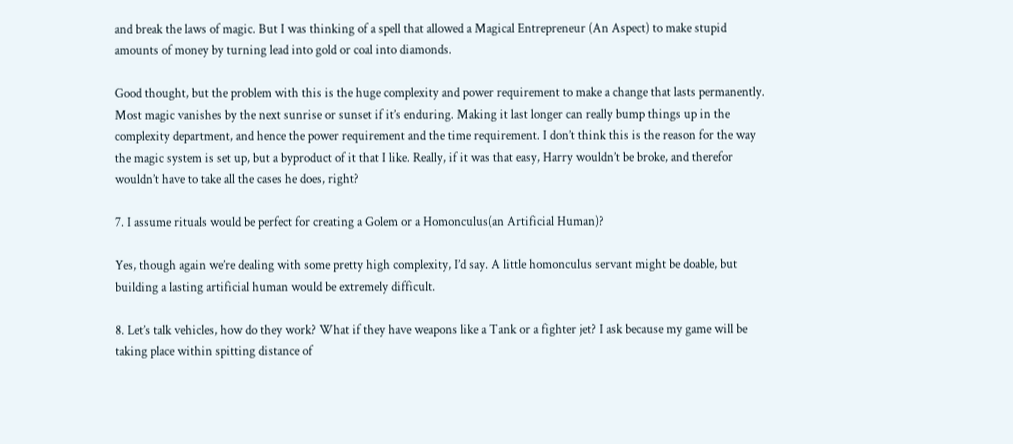and break the laws of magic. But I was thinking of a spell that allowed a Magical Entrepreneur (An Aspect) to make stupid amounts of money by turning lead into gold or coal into diamonds.

Good thought, but the problem with this is the huge complexity and power requirement to make a change that lasts permanently. Most magic vanishes by the next sunrise or sunset if it’s enduring. Making it last longer can really bump things up in the complexity department, and hence the power requirement and the time requirement. I don’t think this is the reason for the way the magic system is set up, but a byproduct of it that I like. Really, if it was that easy, Harry wouldn’t be broke, and therefor wouldn’t have to take all the cases he does, right?

7. I assume rituals would be perfect for creating a Golem or a Homonculus(an Artificial Human)?

Yes, though again we’re dealing with some pretty high complexity, I’d say. A little homonculus servant might be doable, but building a lasting artificial human would be extremely difficult.

8. Let’s talk vehicles, how do they work? What if they have weapons like a Tank or a fighter jet? I ask because my game will be taking place within spitting distance of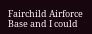Fairchild Airforce Base and I could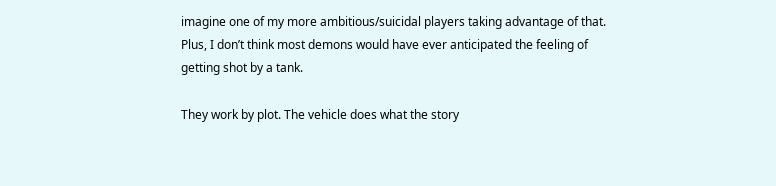imagine one of my more ambitious/suicidal players taking advantage of that. Plus, I don’t think most demons would have ever anticipated the feeling of getting shot by a tank.

They work by plot. The vehicle does what the story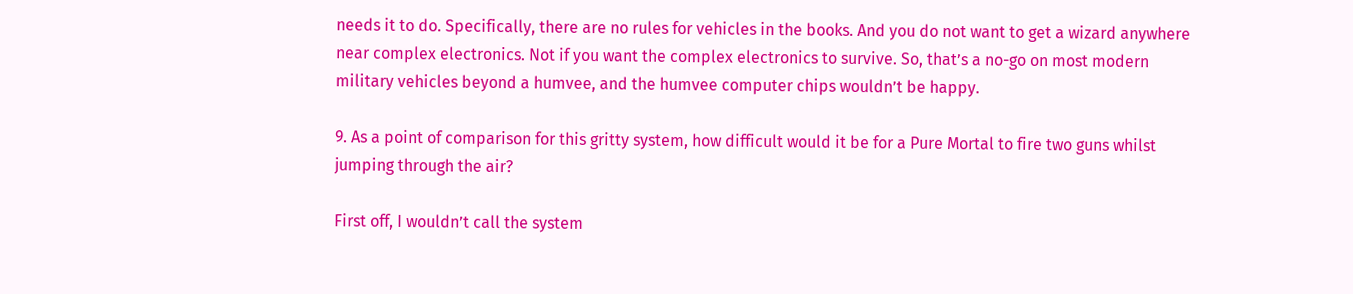needs it to do. Specifically, there are no rules for vehicles in the books. And you do not want to get a wizard anywhere near complex electronics. Not if you want the complex electronics to survive. So, that’s a no-go on most modern military vehicles beyond a humvee, and the humvee computer chips wouldn’t be happy.

9. As a point of comparison for this gritty system, how difficult would it be for a Pure Mortal to fire two guns whilst jumping through the air?

First off, I wouldn’t call the system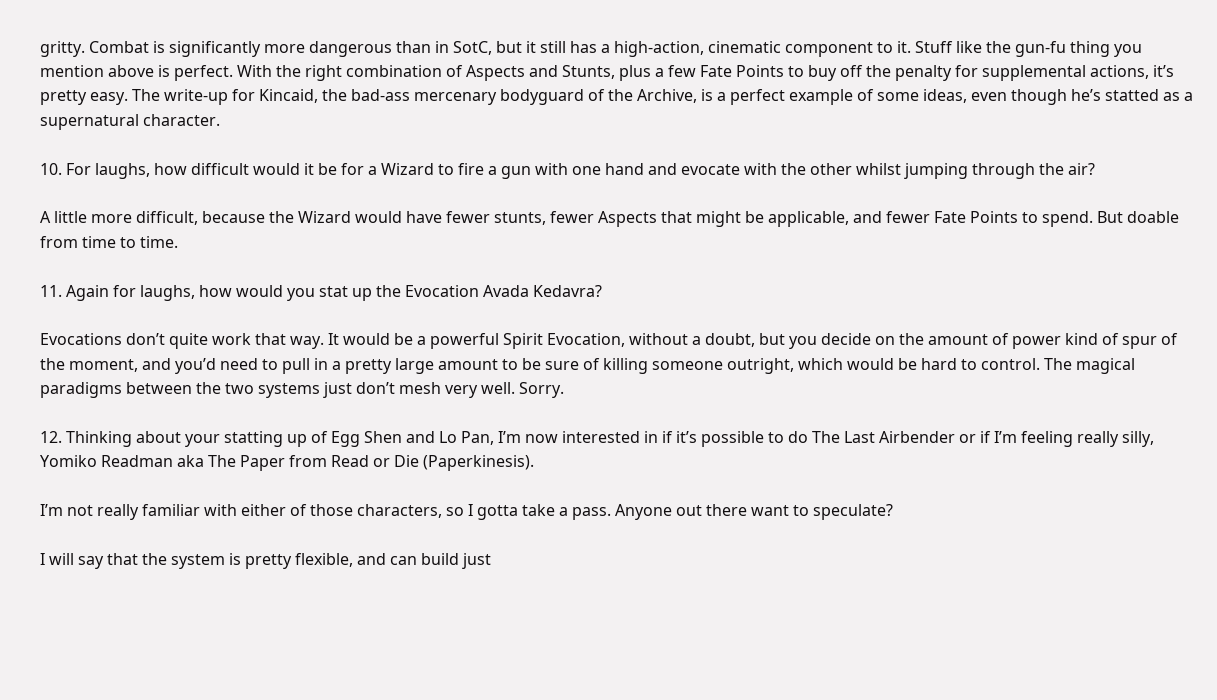gritty. Combat is significantly more dangerous than in SotC, but it still has a high-action, cinematic component to it. Stuff like the gun-fu thing you mention above is perfect. With the right combination of Aspects and Stunts, plus a few Fate Points to buy off the penalty for supplemental actions, it’s pretty easy. The write-up for Kincaid, the bad-ass mercenary bodyguard of the Archive, is a perfect example of some ideas, even though he’s statted as a supernatural character.

10. For laughs, how difficult would it be for a Wizard to fire a gun with one hand and evocate with the other whilst jumping through the air?

A little more difficult, because the Wizard would have fewer stunts, fewer Aspects that might be applicable, and fewer Fate Points to spend. But doable from time to time.

11. Again for laughs, how would you stat up the Evocation Avada Kedavra?

Evocations don’t quite work that way. It would be a powerful Spirit Evocation, without a doubt, but you decide on the amount of power kind of spur of the moment, and you’d need to pull in a pretty large amount to be sure of killing someone outright, which would be hard to control. The magical paradigms between the two systems just don’t mesh very well. Sorry.

12. Thinking about your statting up of Egg Shen and Lo Pan, I’m now interested in if it’s possible to do The Last Airbender or if I’m feeling really silly, Yomiko Readman aka The Paper from Read or Die (Paperkinesis).

I’m not really familiar with either of those characters, so I gotta take a pass. Anyone out there want to speculate?

I will say that the system is pretty flexible, and can build just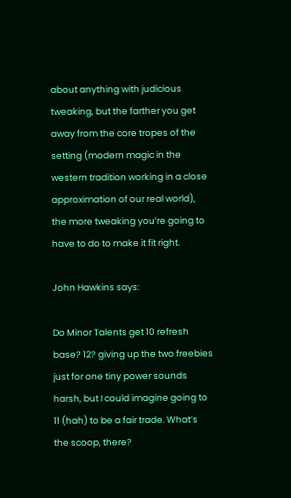about anything with judicious tweaking, but the farther you get away from the core tropes of the setting (modern magic in the western tradition working in a close approximation of our real world), the more tweaking you’re going to have to do to make it fit right.

John Hawkins says:

Do Minor Talents get 10 refresh base? 12? giving up the two freebies just for one tiny power sounds harsh, but I could imagine going to 11 (hah) to be a fair trade. What’s the scoop, there?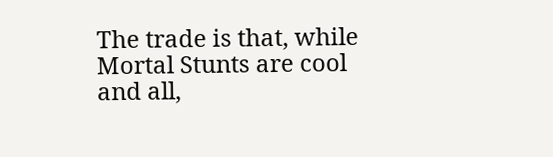The trade is that, while Mortal Stunts are cool and all,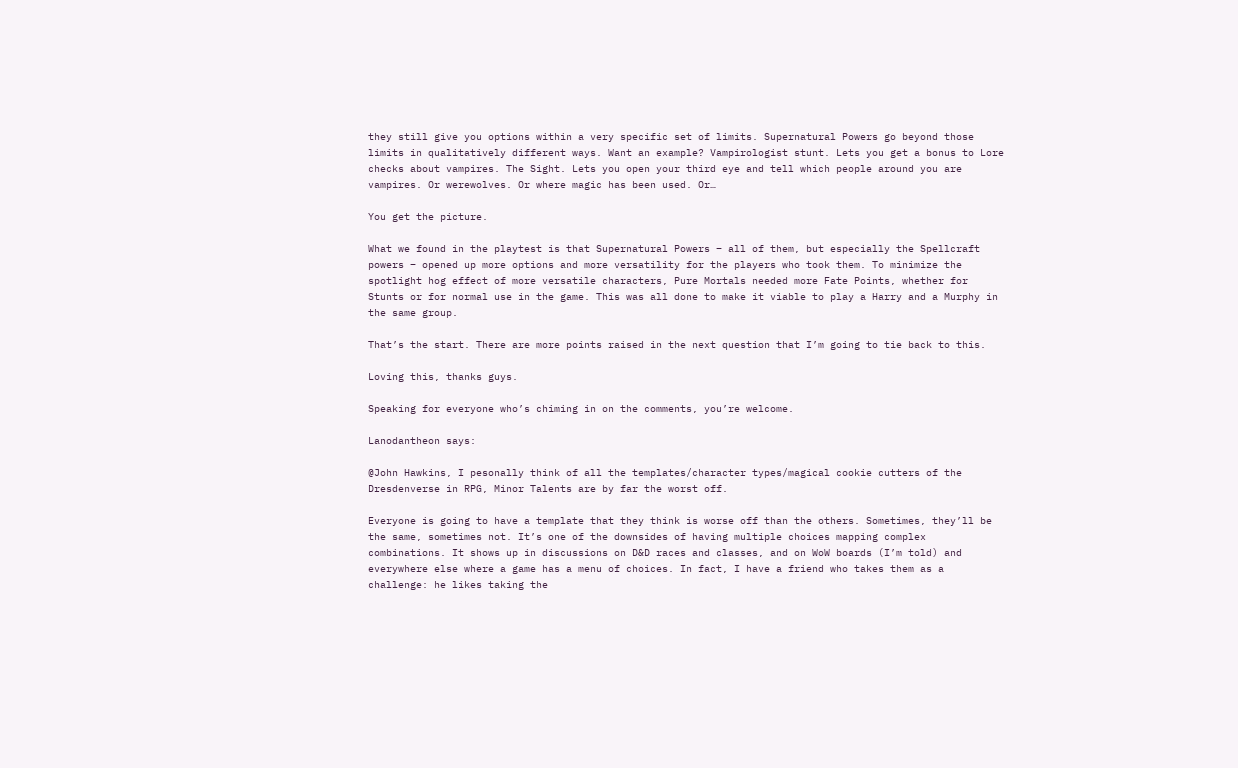they still give you options within a very specific set of limits. Supernatural Powers go beyond those limits in qualitatively different ways. Want an example? Vampirologist stunt. Lets you get a bonus to Lore checks about vampires. The Sight. Lets you open your third eye and tell which people around you are vampires. Or werewolves. Or where magic has been used. Or…

You get the picture.

What we found in the playtest is that Supernatural Powers – all of them, but especially the Spellcraft powers – opened up more options and more versatility for the players who took them. To minimize the spotlight hog effect of more versatile characters, Pure Mortals needed more Fate Points, whether for Stunts or for normal use in the game. This was all done to make it viable to play a Harry and a Murphy in the same group.

That’s the start. There are more points raised in the next question that I’m going to tie back to this.

Loving this, thanks guys.

Speaking for everyone who’s chiming in on the comments, you’re welcome.

Lanodantheon says:

@John Hawkins, I pesonally think of all the templates/character types/magical cookie cutters of the Dresdenverse in RPG, Minor Talents are by far the worst off.

Everyone is going to have a template that they think is worse off than the others. Sometimes, they’ll be the same, sometimes not. It’s one of the downsides of having multiple choices mapping complex combinations. It shows up in discussions on D&D races and classes, and on WoW boards (I’m told) and everywhere else where a game has a menu of choices. In fact, I have a friend who takes them as a challenge: he likes taking the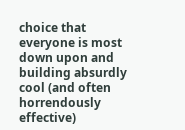choice that everyone is most down upon and building absurdly cool (and often horrendously effective)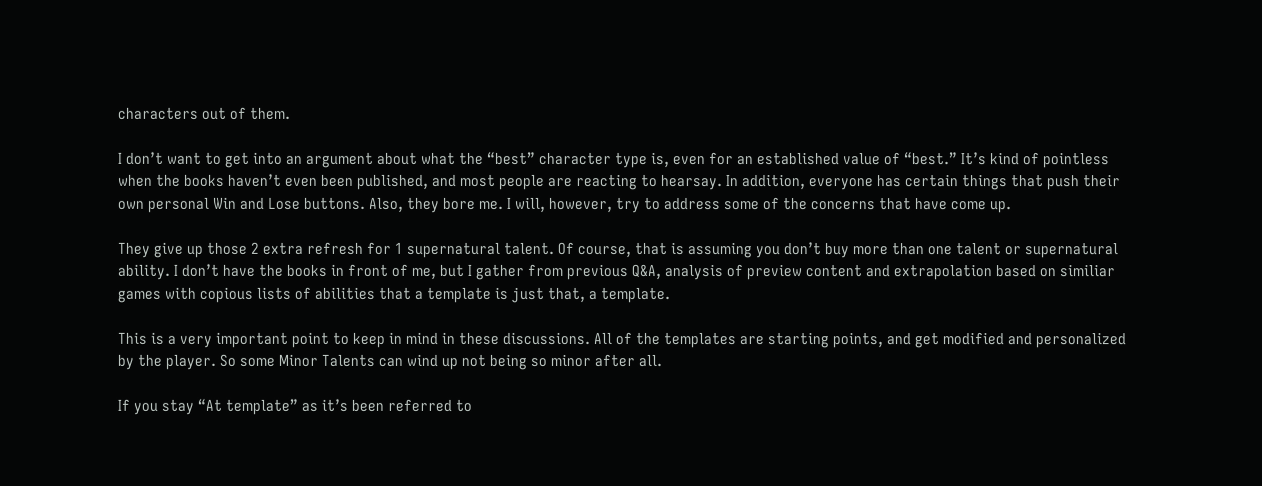characters out of them.

I don’t want to get into an argument about what the “best” character type is, even for an established value of “best.” It’s kind of pointless when the books haven’t even been published, and most people are reacting to hearsay. In addition, everyone has certain things that push their own personal Win and Lose buttons. Also, they bore me. I will, however, try to address some of the concerns that have come up.

They give up those 2 extra refresh for 1 supernatural talent. Of course, that is assuming you don’t buy more than one talent or supernatural ability. I don’t have the books in front of me, but I gather from previous Q&A, analysis of preview content and extrapolation based on similiar games with copious lists of abilities that a template is just that, a template.

This is a very important point to keep in mind in these discussions. All of the templates are starting points, and get modified and personalized by the player. So some Minor Talents can wind up not being so minor after all.

If you stay “At template” as it’s been referred to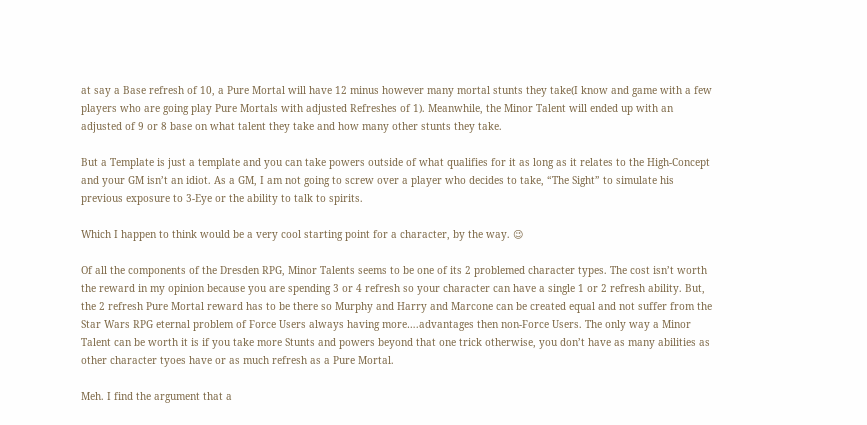at say a Base refresh of 10, a Pure Mortal will have 12 minus however many mortal stunts they take(I know and game with a few players who are going play Pure Mortals with adjusted Refreshes of 1). Meanwhile, the Minor Talent will ended up with an adjusted of 9 or 8 base on what talent they take and how many other stunts they take.

But a Template is just a template and you can take powers outside of what qualifies for it as long as it relates to the High-Concept and your GM isn’t an idiot. As a GM, I am not going to screw over a player who decides to take, “The Sight” to simulate his previous exposure to 3-Eye or the ability to talk to spirits.

Which I happen to think would be a very cool starting point for a character, by the way. 😉

Of all the components of the Dresden RPG, Minor Talents seems to be one of its 2 problemed character types. The cost isn’t worth the reward in my opinion because you are spending 3 or 4 refresh so your character can have a single 1 or 2 refresh ability. But, the 2 refresh Pure Mortal reward has to be there so Murphy and Harry and Marcone can be created equal and not suffer from the Star Wars RPG eternal problem of Force Users always having more….advantages then non-Force Users. The only way a Minor Talent can be worth it is if you take more Stunts and powers beyond that one trick otherwise, you don’t have as many abilities as other character tyoes have or as much refresh as a Pure Mortal.

Meh. I find the argument that a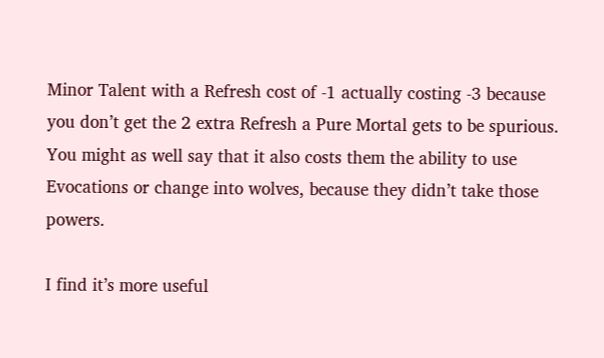Minor Talent with a Refresh cost of -1 actually costing -3 because you don’t get the 2 extra Refresh a Pure Mortal gets to be spurious. You might as well say that it also costs them the ability to use Evocations or change into wolves, because they didn’t take those powers.

I find it’s more useful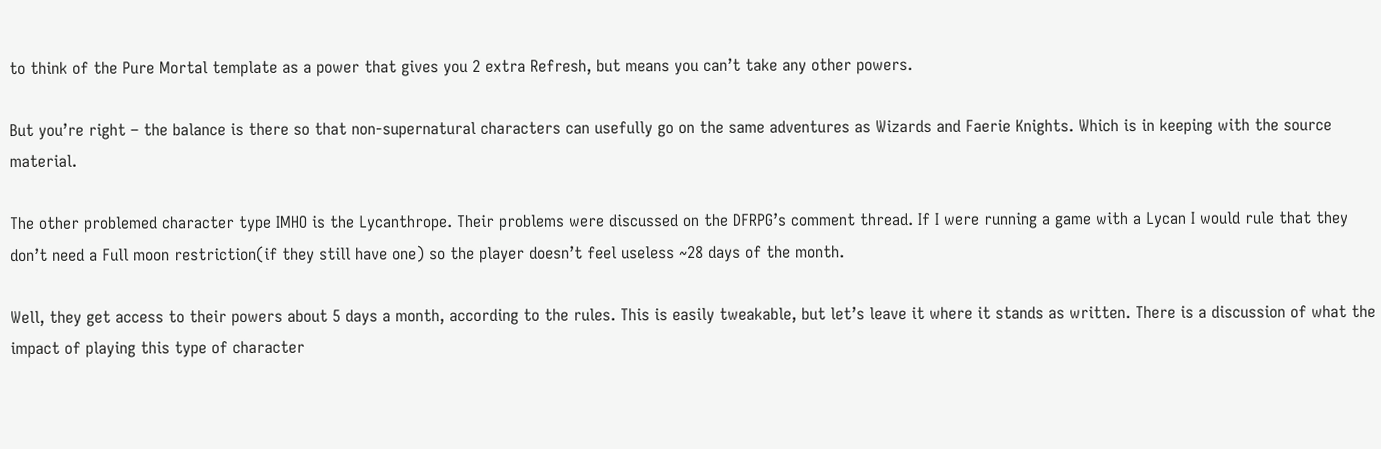to think of the Pure Mortal template as a power that gives you 2 extra Refresh, but means you can’t take any other powers.

But you’re right – the balance is there so that non-supernatural characters can usefully go on the same adventures as Wizards and Faerie Knights. Which is in keeping with the source material.

The other problemed character type IMHO is the Lycanthrope. Their problems were discussed on the DFRPG’s comment thread. If I were running a game with a Lycan I would rule that they don’t need a Full moon restriction(if they still have one) so the player doesn’t feel useless ~28 days of the month.

Well, they get access to their powers about 5 days a month, according to the rules. This is easily tweakable, but let’s leave it where it stands as written. There is a discussion of what the impact of playing this type of character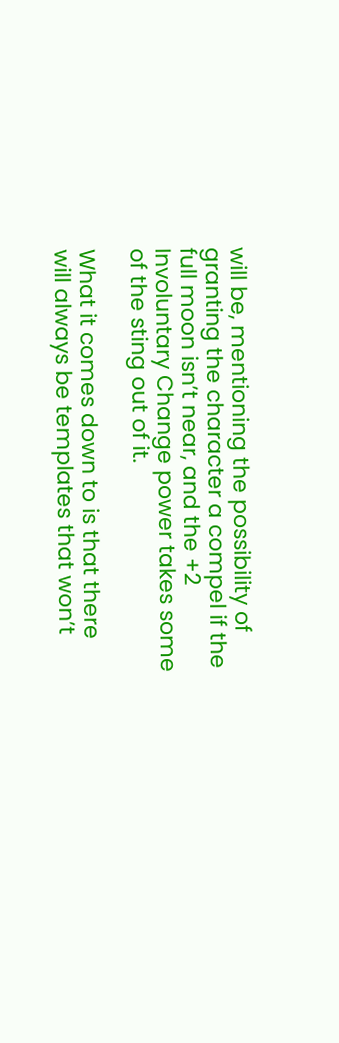will be, mentioning the possibility of granting the character a compel if the full moon isn’t near, and the +2 Involuntary Change power takes some of the sting out of it.

What it comes down to is that there will always be templates that won’t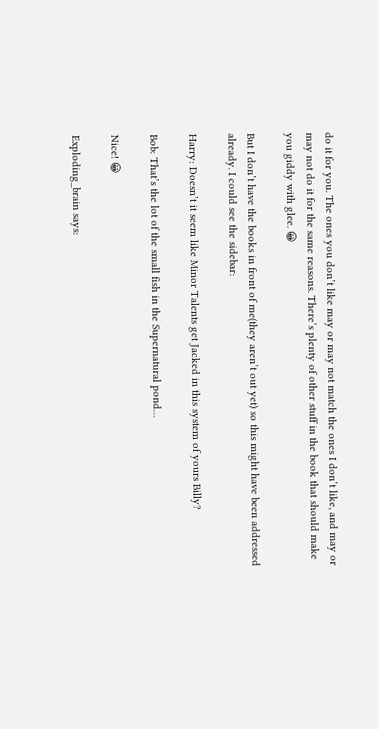do it for you. The ones you don’t like may or may not match the ones I don’t like, and may or may not do it for the same reasons. There’s plenty of other stuff in the book that should make you giddy with glee. 😀

But I don’t have the books in front of me(they aren’t out yet) so this might have been addressed already. I could see the sidebar:

Harry: Doesn’t it seem like Minor Talents get Jacked in this system of yours Billy?

Bob: That’s the lot of the small fish in the Supernatural pond…

Nice! 😀

Exploding_brain says: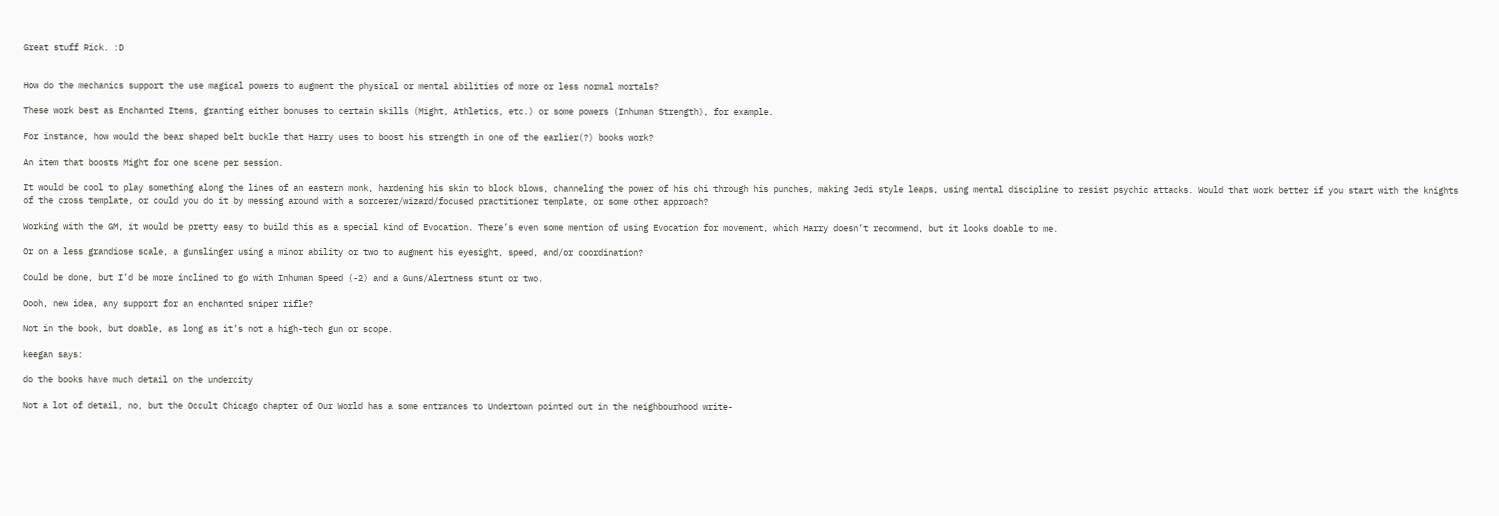Great stuff Rick. :D


How do the mechanics support the use magical powers to augment the physical or mental abilities of more or less normal mortals?

These work best as Enchanted Items, granting either bonuses to certain skills (Might, Athletics, etc.) or some powers (Inhuman Strength), for example.

For instance, how would the bear shaped belt buckle that Harry uses to boost his strength in one of the earlier(?) books work?

An item that boosts Might for one scene per session.

It would be cool to play something along the lines of an eastern monk, hardening his skin to block blows, channeling the power of his chi through his punches, making Jedi style leaps, using mental discipline to resist psychic attacks. Would that work better if you start with the knights of the cross template, or could you do it by messing around with a sorcerer/wizard/focused practitioner template, or some other approach?

Working with the GM, it would be pretty easy to build this as a special kind of Evocation. There’s even some mention of using Evocation for movement, which Harry doesn’t recommend, but it looks doable to me.

Or on a less grandiose scale, a gunslinger using a minor ability or two to augment his eyesight, speed, and/or coordination?

Could be done, but I’d be more inclined to go with Inhuman Speed (-2) and a Guns/Alertness stunt or two.

Oooh, new idea, any support for an enchanted sniper rifle?

Not in the book, but doable, as long as it’s not a high-tech gun or scope.

keegan says:

do the books have much detail on the undercity

Not a lot of detail, no, but the Occult Chicago chapter of Our World has a some entrances to Undertown pointed out in the neighbourhood write-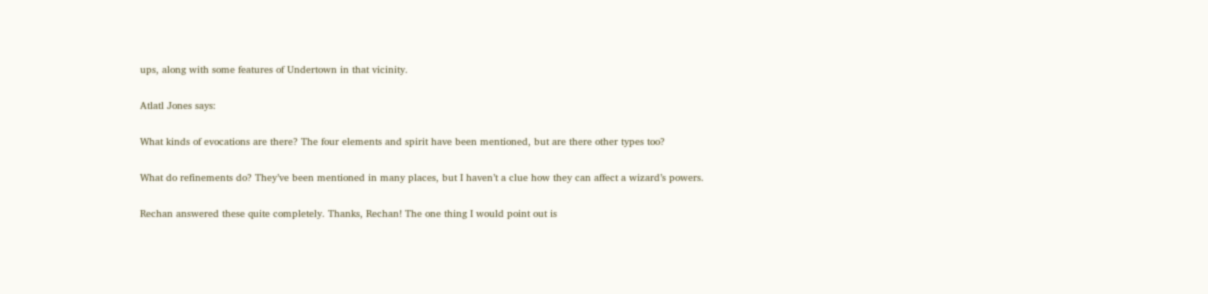ups, along with some features of Undertown in that vicinity.

Atlatl Jones says:

What kinds of evocations are there? The four elements and spirit have been mentioned, but are there other types too?

What do refinements do? They’ve been mentioned in many places, but I haven’t a clue how they can affect a wizard’s powers.

Rechan answered these quite completely. Thanks, Rechan! The one thing I would point out is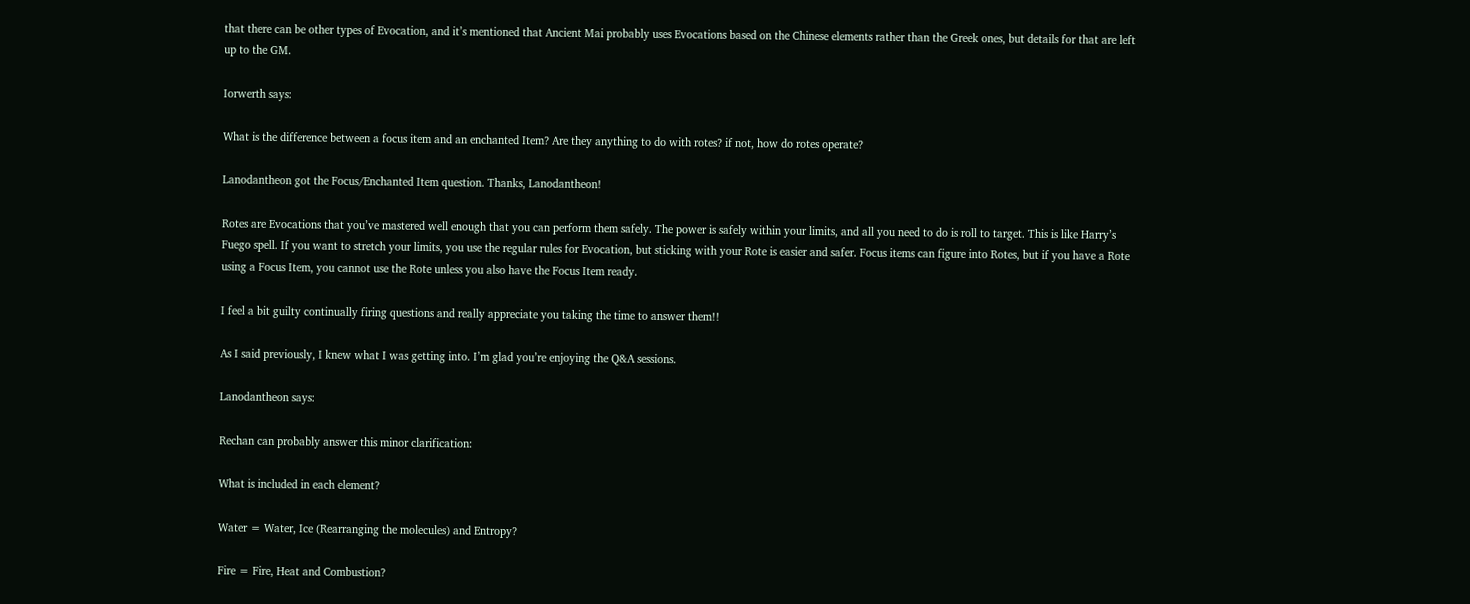that there can be other types of Evocation, and it’s mentioned that Ancient Mai probably uses Evocations based on the Chinese elements rather than the Greek ones, but details for that are left up to the GM.

Iorwerth says:

What is the difference between a focus item and an enchanted Item? Are they anything to do with rotes? if not, how do rotes operate?

Lanodantheon got the Focus/Enchanted Item question. Thanks, Lanodantheon!

Rotes are Evocations that you’ve mastered well enough that you can perform them safely. The power is safely within your limits, and all you need to do is roll to target. This is like Harry’s Fuego spell. If you want to stretch your limits, you use the regular rules for Evocation, but sticking with your Rote is easier and safer. Focus items can figure into Rotes, but if you have a Rote using a Focus Item, you cannot use the Rote unless you also have the Focus Item ready.

I feel a bit guilty continually firing questions and really appreciate you taking the time to answer them!!

As I said previously, I knew what I was getting into. I’m glad you’re enjoying the Q&A sessions.

Lanodantheon says:

Rechan can probably answer this minor clarification:

What is included in each element?

Water = Water, Ice (Rearranging the molecules) and Entropy?

Fire = Fire, Heat and Combustion?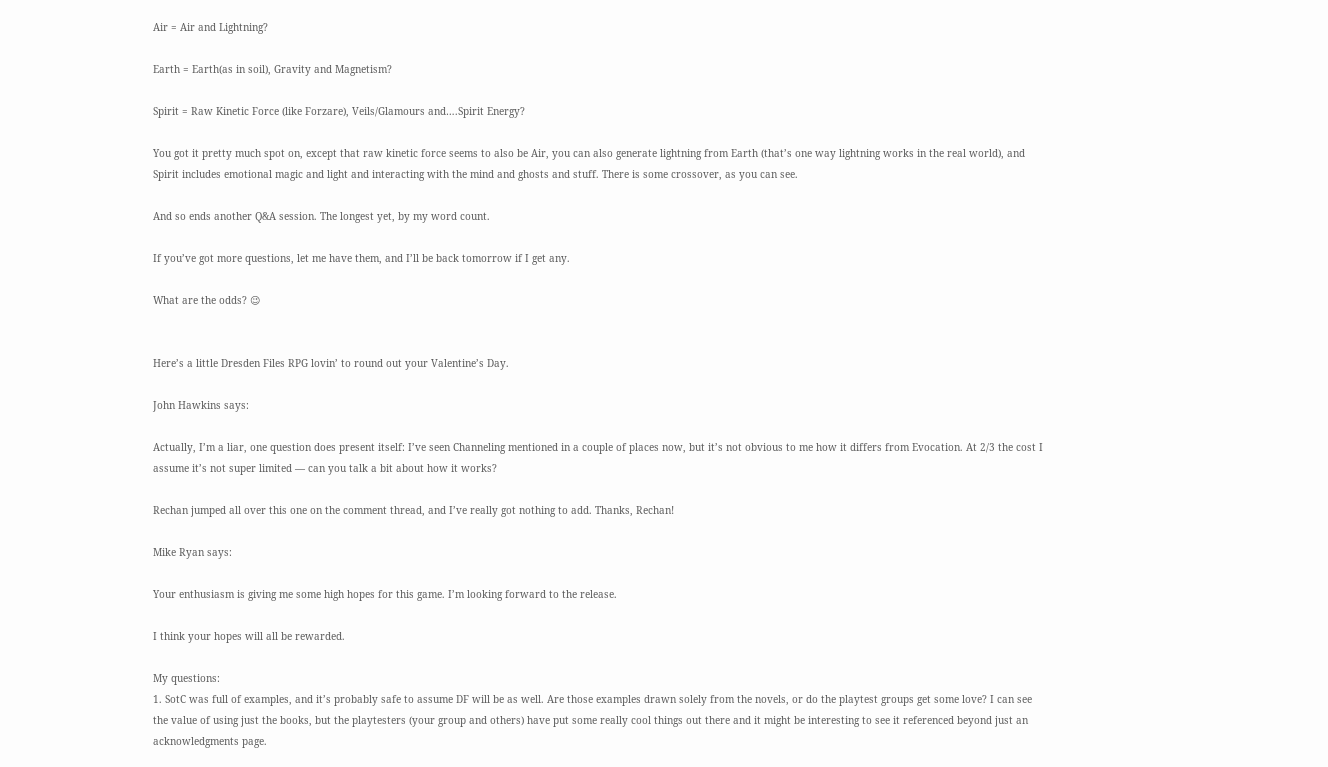Air = Air and Lightning?

Earth = Earth(as in soil), Gravity and Magnetism?

Spirit = Raw Kinetic Force (like Forzare), Veils/Glamours and….Spirit Energy?

You got it pretty much spot on, except that raw kinetic force seems to also be Air, you can also generate lightning from Earth (that’s one way lightning works in the real world), and Spirit includes emotional magic and light and interacting with the mind and ghosts and stuff. There is some crossover, as you can see.

And so ends another Q&A session. The longest yet, by my word count.

If you’ve got more questions, let me have them, and I’ll be back tomorrow if I get any.

What are the odds? 😉


Here’s a little Dresden Files RPG lovin’ to round out your Valentine’s Day.

John Hawkins says:

Actually, I’m a liar, one question does present itself: I’ve seen Channeling mentioned in a couple of places now, but it’s not obvious to me how it differs from Evocation. At 2/3 the cost I assume it’s not super limited — can you talk a bit about how it works?

Rechan jumped all over this one on the comment thread, and I’ve really got nothing to add. Thanks, Rechan!

Mike Ryan says:

Your enthusiasm is giving me some high hopes for this game. I’m looking forward to the release.

I think your hopes will all be rewarded.

My questions:
1. SotC was full of examples, and it’s probably safe to assume DF will be as well. Are those examples drawn solely from the novels, or do the playtest groups get some love? I can see the value of using just the books, but the playtesters (your group and others) have put some really cool things out there and it might be interesting to see it referenced beyond just an acknowledgments page.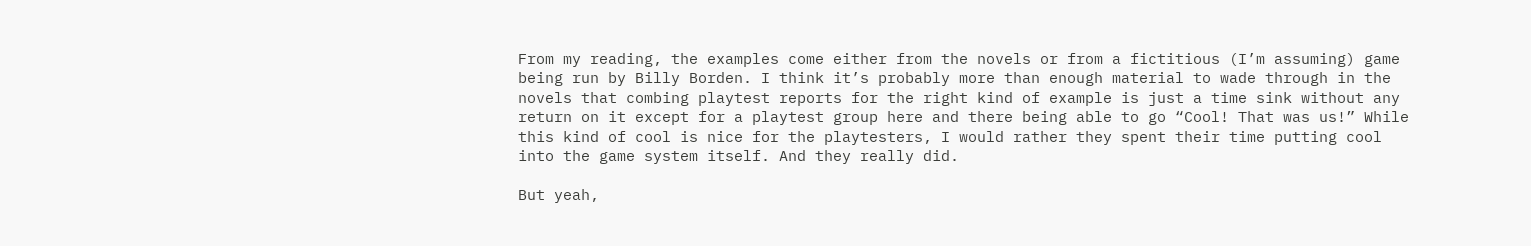From my reading, the examples come either from the novels or from a fictitious (I’m assuming) game being run by Billy Borden. I think it’s probably more than enough material to wade through in the novels that combing playtest reports for the right kind of example is just a time sink without any return on it except for a playtest group here and there being able to go “Cool! That was us!” While this kind of cool is nice for the playtesters, I would rather they spent their time putting cool into the game system itself. And they really did.

But yeah,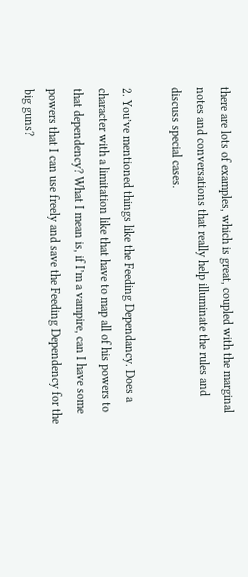there are lots of examples, which is great, coupled with the marginal notes and conversations that really help illuminate the rules and discuss special cases.

2. You’ve mentioned things like the Feeding Dependancy. Does a character with a limitation like that have to map all of his powers to that dependency? What I mean is, if I’m a vampire, can I have some powers that I can use freely and save the Feeding Dependency for the big guns?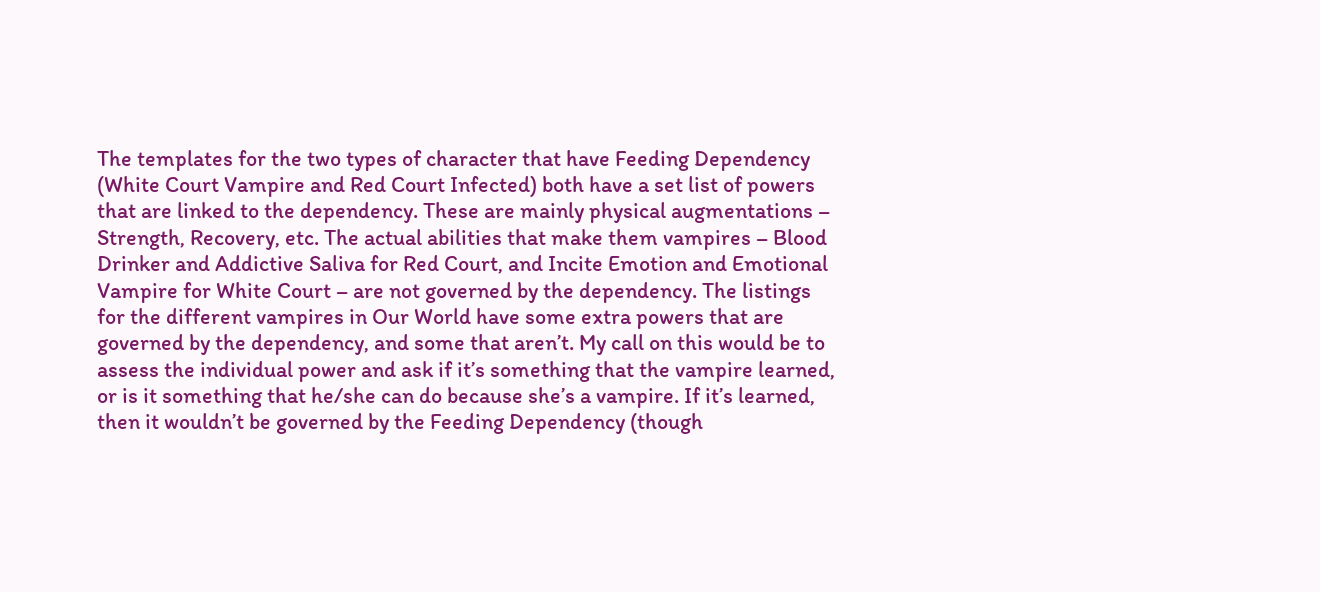The templates for the two types of character that have Feeding Dependency (White Court Vampire and Red Court Infected) both have a set list of powers that are linked to the dependency. These are mainly physical augmentations – Strength, Recovery, etc. The actual abilities that make them vampires – Blood Drinker and Addictive Saliva for Red Court, and Incite Emotion and Emotional Vampire for White Court – are not governed by the dependency. The listings for the different vampires in Our World have some extra powers that are governed by the dependency, and some that aren’t. My call on this would be to assess the individual power and ask if it’s something that the vampire learned, or is it something that he/she can do because she’s a vampire. If it’s learned, then it wouldn’t be governed by the Feeding Dependency (though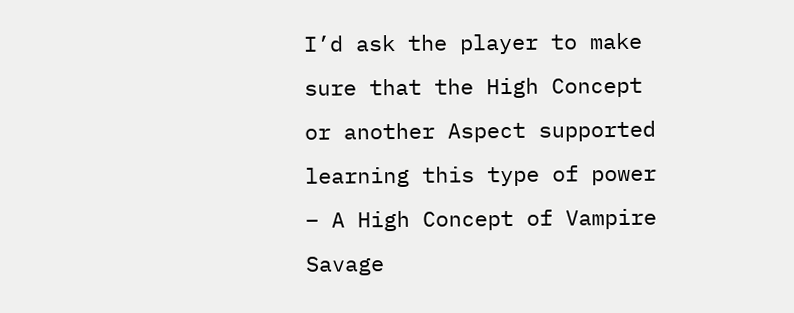I’d ask the player to make sure that the High Concept or another Aspect supported learning this type of power – A High Concept of Vampire Savage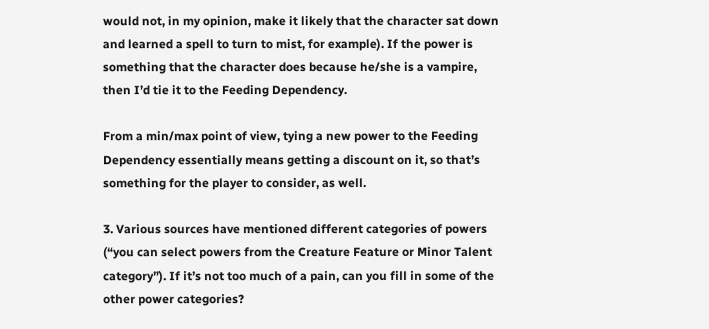would not, in my opinion, make it likely that the character sat down and learned a spell to turn to mist, for example). If the power is something that the character does because he/she is a vampire, then I’d tie it to the Feeding Dependency.

From a min/max point of view, tying a new power to the Feeding Dependency essentially means getting a discount on it, so that’s something for the player to consider, as well.

3. Various sources have mentioned different categories of powers (“you can select powers from the Creature Feature or Minor Talent category”). If it’s not too much of a pain, can you fill in some of the other power categories?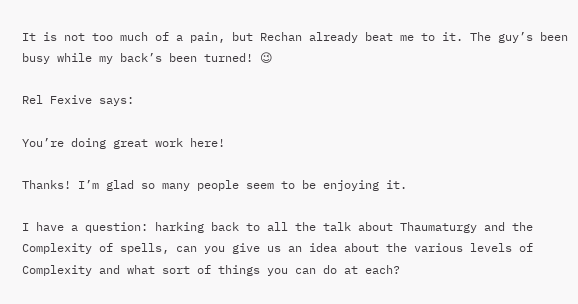It is not too much of a pain, but Rechan already beat me to it. The guy’s been busy while my back’s been turned! 😉

Rel Fexive says:

You’re doing great work here!

Thanks! I’m glad so many people seem to be enjoying it.

I have a question: harking back to all the talk about Thaumaturgy and the Complexity of spells, can you give us an idea about the various levels of Complexity and what sort of things you can do at each?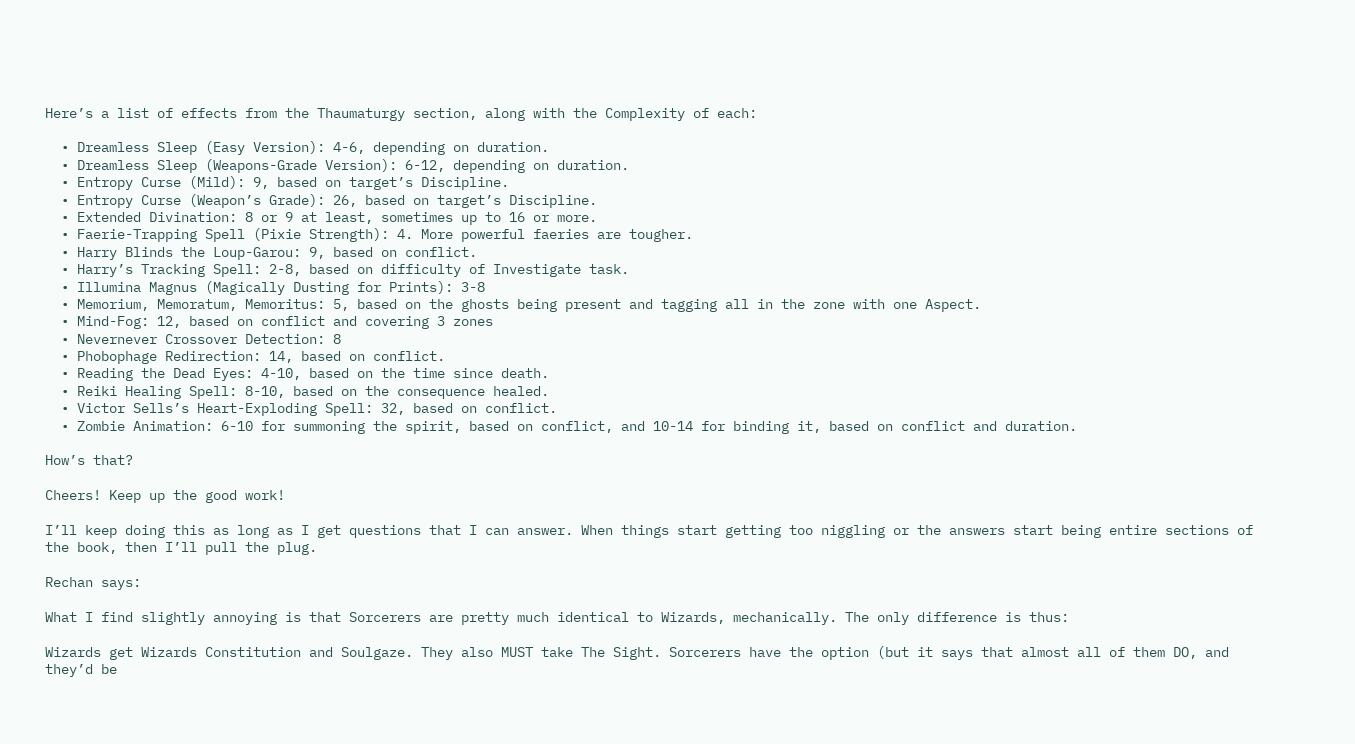Here’s a list of effects from the Thaumaturgy section, along with the Complexity of each:

  • Dreamless Sleep (Easy Version): 4-6, depending on duration.
  • Dreamless Sleep (Weapons-Grade Version): 6-12, depending on duration.
  • Entropy Curse (Mild): 9, based on target’s Discipline.
  • Entropy Curse (Weapon’s Grade): 26, based on target’s Discipline.
  • Extended Divination: 8 or 9 at least, sometimes up to 16 or more.
  • Faerie-Trapping Spell (Pixie Strength): 4. More powerful faeries are tougher.
  • Harry Blinds the Loup-Garou: 9, based on conflict.
  • Harry’s Tracking Spell: 2-8, based on difficulty of Investigate task.
  • Illumina Magnus (Magically Dusting for Prints): 3-8
  • Memorium, Memoratum, Memoritus: 5, based on the ghosts being present and tagging all in the zone with one Aspect.
  • Mind-Fog: 12, based on conflict and covering 3 zones
  • Nevernever Crossover Detection: 8
  • Phobophage Redirection: 14, based on conflict.
  • Reading the Dead Eyes: 4-10, based on the time since death.
  • Reiki Healing Spell: 8-10, based on the consequence healed.
  • Victor Sells’s Heart-Exploding Spell: 32, based on conflict.
  • Zombie Animation: 6-10 for summoning the spirit, based on conflict, and 10-14 for binding it, based on conflict and duration.

How’s that?

Cheers! Keep up the good work!

I’ll keep doing this as long as I get questions that I can answer. When things start getting too niggling or the answers start being entire sections of the book, then I’ll pull the plug.

Rechan says:

What I find slightly annoying is that Sorcerers are pretty much identical to Wizards, mechanically. The only difference is thus:

Wizards get Wizards Constitution and Soulgaze. They also MUST take The Sight. Sorcerers have the option (but it says that almost all of them DO, and they’d be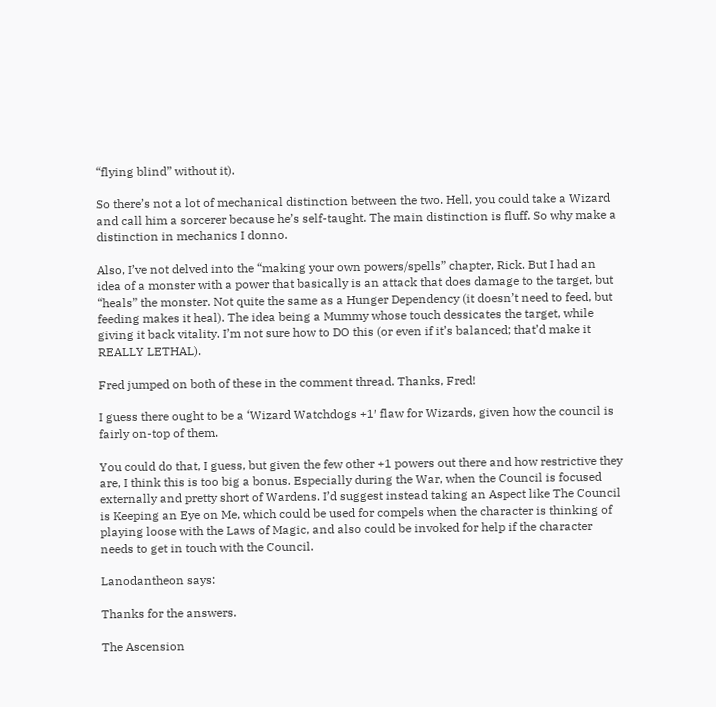“flying blind” without it).

So there’s not a lot of mechanical distinction between the two. Hell, you could take a Wizard and call him a sorcerer because he’s self-taught. The main distinction is fluff. So why make a distinction in mechanics I donno.

Also, I’ve not delved into the “making your own powers/spells” chapter, Rick. But I had an idea of a monster with a power that basically is an attack that does damage to the target, but “heals” the monster. Not quite the same as a Hunger Dependency (it doesn’t need to feed, but feeding makes it heal). The idea being a Mummy whose touch dessicates the target, while giving it back vitality. I’m not sure how to DO this (or even if it’s balanced; that’d make it REALLY LETHAL).

Fred jumped on both of these in the comment thread. Thanks, Fred!

I guess there ought to be a ‘Wizard Watchdogs +1′ flaw for Wizards, given how the council is fairly on-top of them.

You could do that, I guess, but given the few other +1 powers out there and how restrictive they are, I think this is too big a bonus. Especially during the War, when the Council is focused externally and pretty short of Wardens. I’d suggest instead taking an Aspect like The Council is Keeping an Eye on Me, which could be used for compels when the character is thinking of playing loose with the Laws of Magic, and also could be invoked for help if the character needs to get in touch with the Council.

Lanodantheon says:

Thanks for the answers.

The Ascension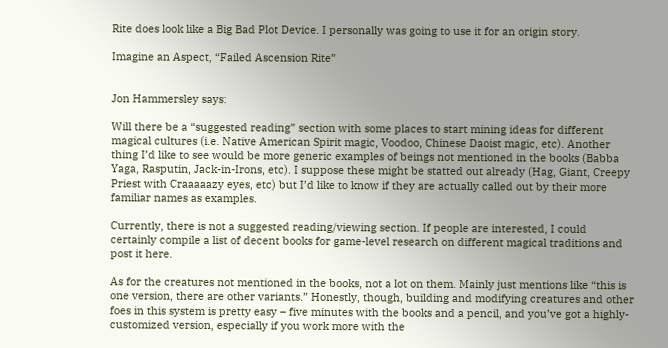Rite does look like a Big Bad Plot Device. I personally was going to use it for an origin story.

Imagine an Aspect, “Failed Ascension Rite”


Jon Hammersley says:

Will there be a “suggested reading” section with some places to start mining ideas for different magical cultures (i.e. Native American Spirit magic, Voodoo, Chinese Daoist magic, etc). Another thing I’d like to see would be more generic examples of beings not mentioned in the books (Babba Yaga, Rasputin, Jack-in-Irons, etc). I suppose these might be statted out already (Hag, Giant, Creepy Priest with Craaaaazy eyes, etc) but I’d like to know if they are actually called out by their more familiar names as examples.

Currently, there is not a suggested reading/viewing section. If people are interested, I could certainly compile a list of decent books for game-level research on different magical traditions and post it here.

As for the creatures not mentioned in the books, not a lot on them. Mainly just mentions like “this is one version, there are other variants.” Honestly, though, building and modifying creatures and other foes in this system is pretty easy – five minutes with the books and a pencil, and you’ve got a highly-customized version, especially if you work more with the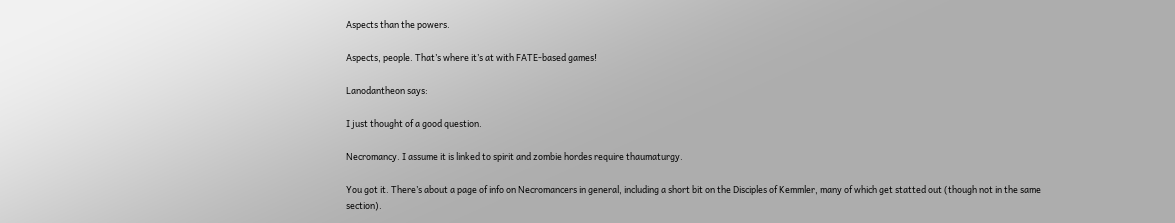Aspects than the powers.

Aspects, people. That’s where it’s at with FATE-based games!

Lanodantheon says:

I just thought of a good question.

Necromancy. I assume it is linked to spirit and zombie hordes require thaumaturgy.

You got it. There’s about a page of info on Necromancers in general, including a short bit on the Disciples of Kemmler, many of which get statted out (though not in the same section).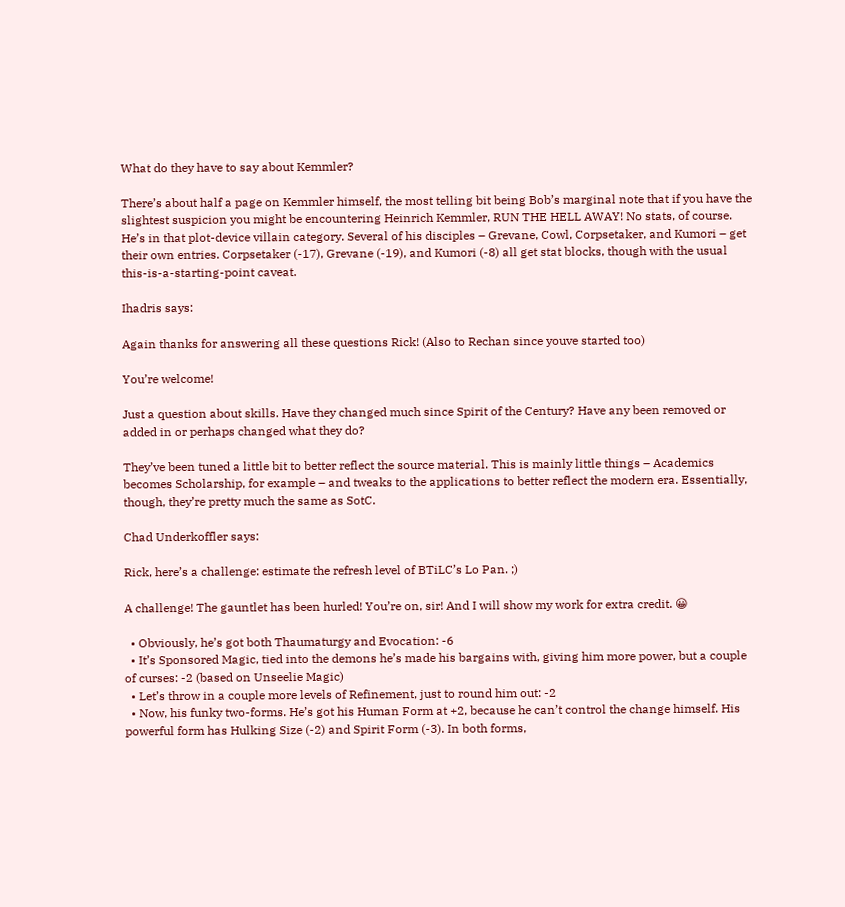What do they have to say about Kemmler?

There’s about half a page on Kemmler himself, the most telling bit being Bob’s marginal note that if you have the slightest suspicion you might be encountering Heinrich Kemmler, RUN THE HELL AWAY! No stats, of course. He’s in that plot-device villain category. Several of his disciples – Grevane, Cowl, Corpsetaker, and Kumori – get their own entries. Corpsetaker (-17), Grevane (-19), and Kumori (-8) all get stat blocks, though with the usual this-is-a-starting-point caveat.

Ihadris says:

Again thanks for answering all these questions Rick! (Also to Rechan since youve started too)

You’re welcome!

Just a question about skills. Have they changed much since Spirit of the Century? Have any been removed or added in or perhaps changed what they do?

They’ve been tuned a little bit to better reflect the source material. This is mainly little things – Academics becomes Scholarship, for example – and tweaks to the applications to better reflect the modern era. Essentially, though, they’re pretty much the same as SotC.

Chad Underkoffler says:

Rick, here’s a challenge: estimate the refresh level of BTiLC’s Lo Pan. ;)

A challenge! The gauntlet has been hurled! You’re on, sir! And I will show my work for extra credit. 😀

  • Obviously, he’s got both Thaumaturgy and Evocation: -6
  • It’s Sponsored Magic, tied into the demons he’s made his bargains with, giving him more power, but a couple of curses: -2 (based on Unseelie Magic)
  • Let’s throw in a couple more levels of Refinement, just to round him out: -2
  • Now, his funky two-forms. He’s got his Human Form at +2, because he can’t control the change himself. His powerful form has Hulking Size (-2) and Spirit Form (-3). In both forms,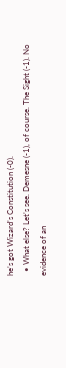he’s got Wizard’s Constitution (-0).
  • What else? Let’s see. Demesne (-1), of course. The Sight (-1). No evidence of an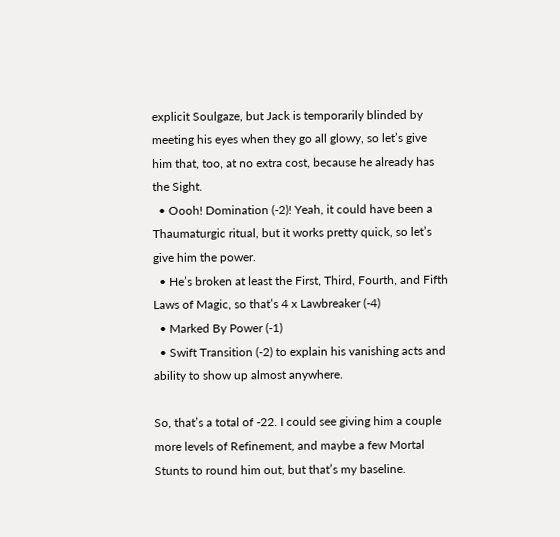explicit Soulgaze, but Jack is temporarily blinded by meeting his eyes when they go all glowy, so let’s give him that, too, at no extra cost, because he already has the Sight.
  • Oooh! Domination (-2)! Yeah, it could have been a Thaumaturgic ritual, but it works pretty quick, so let’s give him the power.
  • He’s broken at least the First, Third, Fourth, and Fifth Laws of Magic, so that’s 4 x Lawbreaker (-4)
  • Marked By Power (-1)
  • Swift Transition (-2) to explain his vanishing acts and ability to show up almost anywhere.

So, that’s a total of -22. I could see giving him a couple more levels of Refinement, and maybe a few Mortal Stunts to round him out, but that’s my baseline.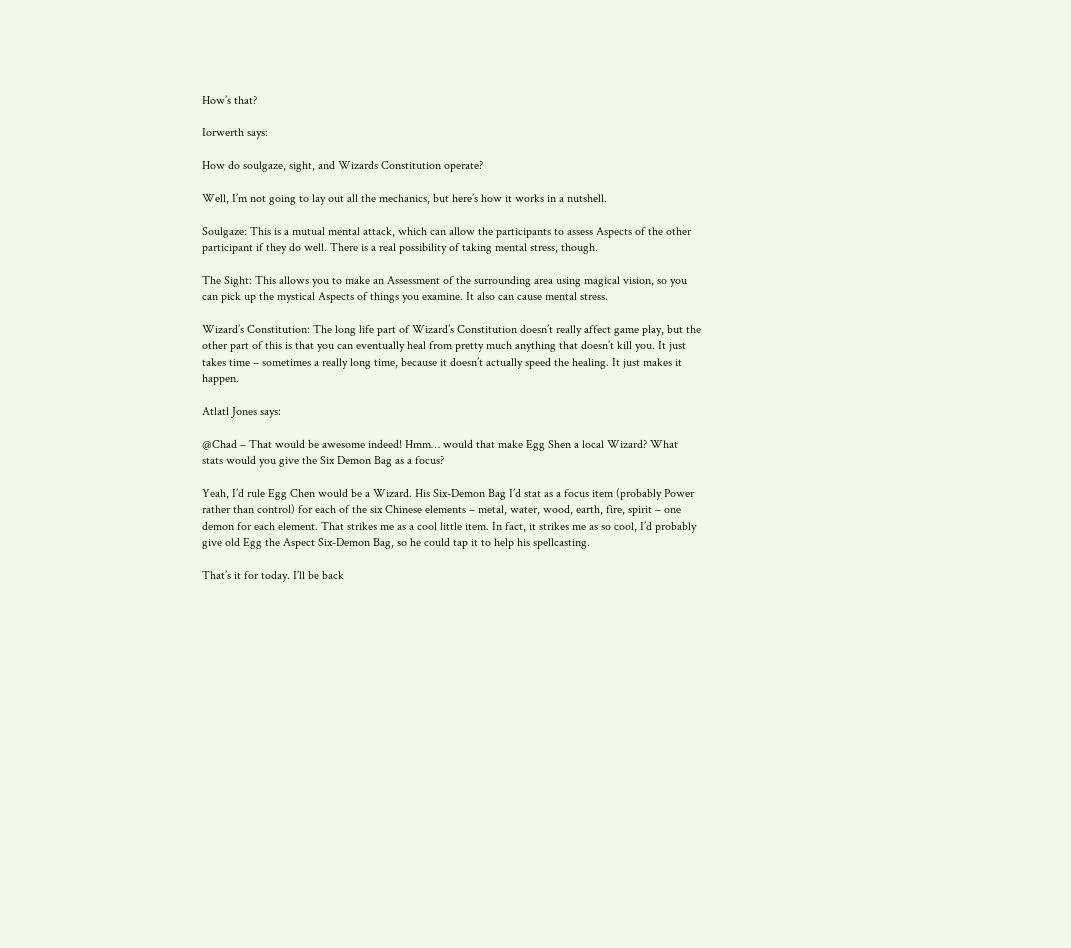How’s that?

Iorwerth says:

How do soulgaze, sight, and Wizards Constitution operate?

Well, I’m not going to lay out all the mechanics, but here’s how it works in a nutshell.

Soulgaze: This is a mutual mental attack, which can allow the participants to assess Aspects of the other participant if they do well. There is a real possibility of taking mental stress, though.

The Sight: This allows you to make an Assessment of the surrounding area using magical vision, so you can pick up the mystical Aspects of things you examine. It also can cause mental stress.

Wizard’s Constitution: The long life part of Wizard’s Constitution doesn’t really affect game play, but the other part of this is that you can eventually heal from pretty much anything that doesn’t kill you. It just takes time – sometimes a really long time, because it doesn’t actually speed the healing. It just makes it happen.

Atlatl Jones says:

@Chad – That would be awesome indeed! Hmm… would that make Egg Shen a local Wizard? What stats would you give the Six Demon Bag as a focus?

Yeah, I’d rule Egg Chen would be a Wizard. His Six-Demon Bag I’d stat as a focus item (probably Power rather than control) for each of the six Chinese elements – metal, water, wood, earth, fire, spirit – one demon for each element. That strikes me as a cool little item. In fact, it strikes me as so cool, I’d probably give old Egg the Aspect Six-Demon Bag, so he could tap it to help his spellcasting.

That’s it for today. I’ll be back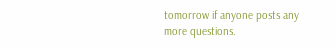tomorrow if anyone posts any more questions.